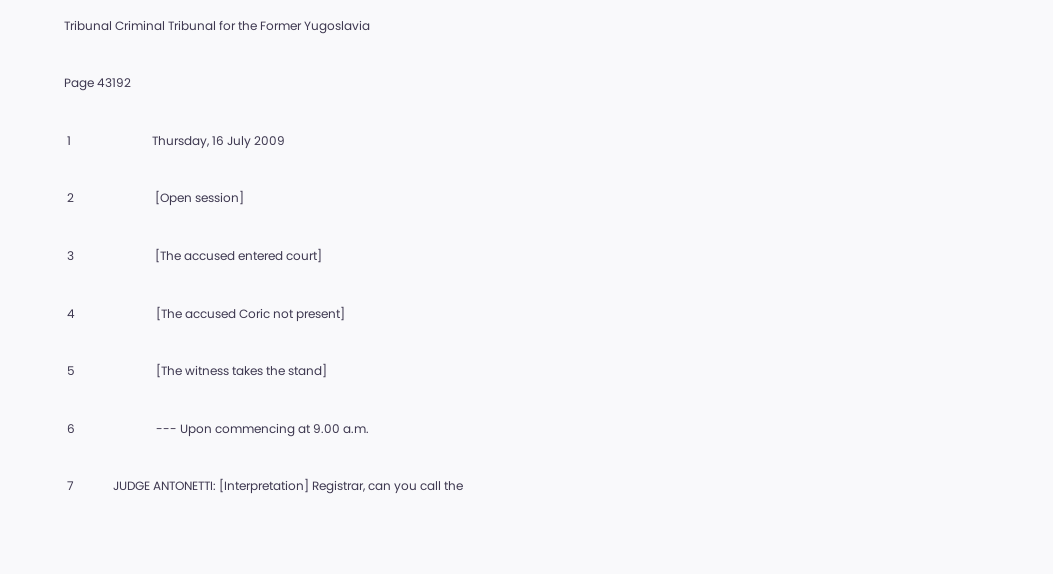Tribunal Criminal Tribunal for the Former Yugoslavia

Page 43192

 1                           Thursday, 16 July 2009

 2                           [Open session]

 3                           [The accused entered court]

 4                           [The accused Coric not present]

 5                           [The witness takes the stand]

 6                           --- Upon commencing at 9.00 a.m.

 7             JUDGE ANTONETTI: [Interpretation] Registrar, can you call the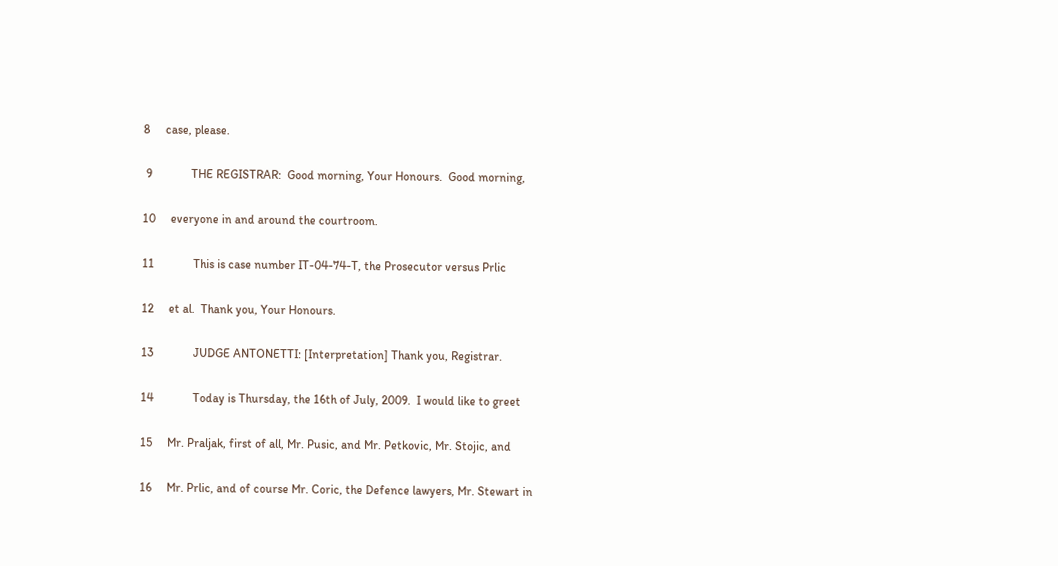8     case, please.

 9             THE REGISTRAR:  Good morning, Your Honours.  Good morning,

10     everyone in and around the courtroom.

11             This is case number IT-04-74-T, the Prosecutor versus Prlic

12     et al.  Thank you, Your Honours.

13             JUDGE ANTONETTI: [Interpretation] Thank you, Registrar.

14             Today is Thursday, the 16th of July, 2009.  I would like to greet

15     Mr. Praljak, first of all, Mr. Pusic, and Mr. Petkovic, Mr. Stojic, and

16     Mr. Prlic, and of course Mr. Coric, the Defence lawyers, Mr. Stewart in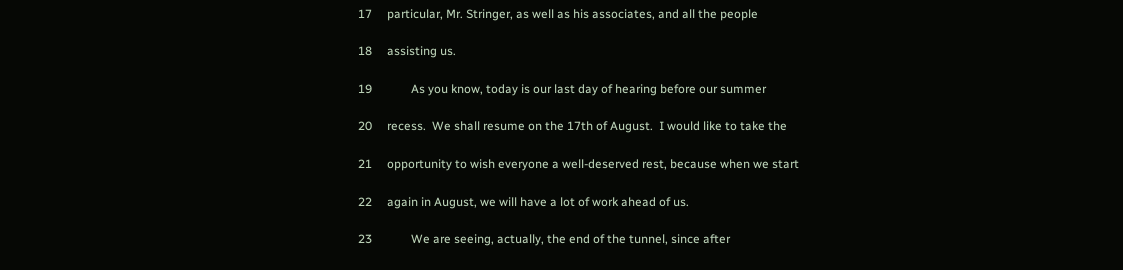17     particular, Mr. Stringer, as well as his associates, and all the people

18     assisting us.

19             As you know, today is our last day of hearing before our summer

20     recess.  We shall resume on the 17th of August.  I would like to take the

21     opportunity to wish everyone a well-deserved rest, because when we start

22     again in August, we will have a lot of work ahead of us.

23             We are seeing, actually, the end of the tunnel, since after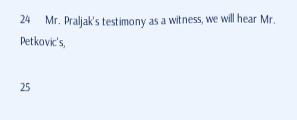24     Mr. Praljak's testimony as a witness, we will hear Mr. Petkovic's,

25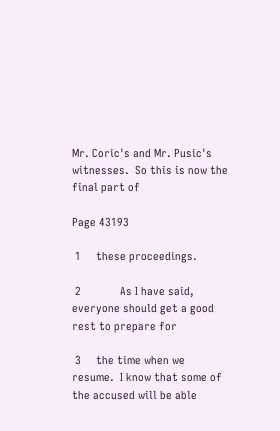Mr. Coric's and Mr. Pusic's witnesses.  So this is now the final part of

Page 43193

 1     these proceedings.

 2             As I have said, everyone should get a good rest to prepare for

 3     the time when we resume.  I know that some of the accused will be able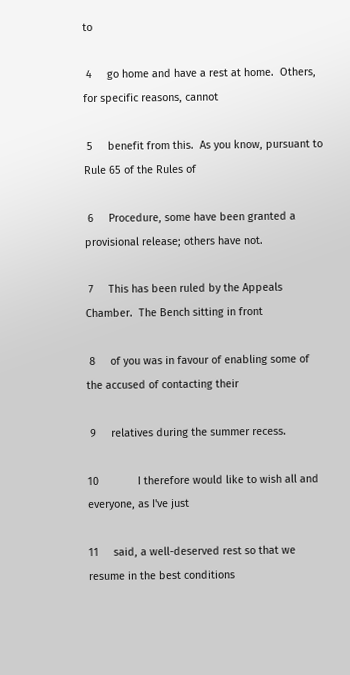to

 4     go home and have a rest at home.  Others, for specific reasons, cannot

 5     benefit from this.  As you know, pursuant to Rule 65 of the Rules of

 6     Procedure, some have been granted a provisional release; others have not.

 7     This has been ruled by the Appeals Chamber.  The Bench sitting in front

 8     of you was in favour of enabling some of the accused of contacting their

 9     relatives during the summer recess.

10             I therefore would like to wish all and everyone, as I've just

11     said, a well-deserved rest so that we resume in the best conditions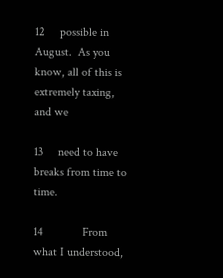12     possible in August.  As you know, all of this is extremely taxing, and we

13     need to have breaks from time to time.

14             From what I understood,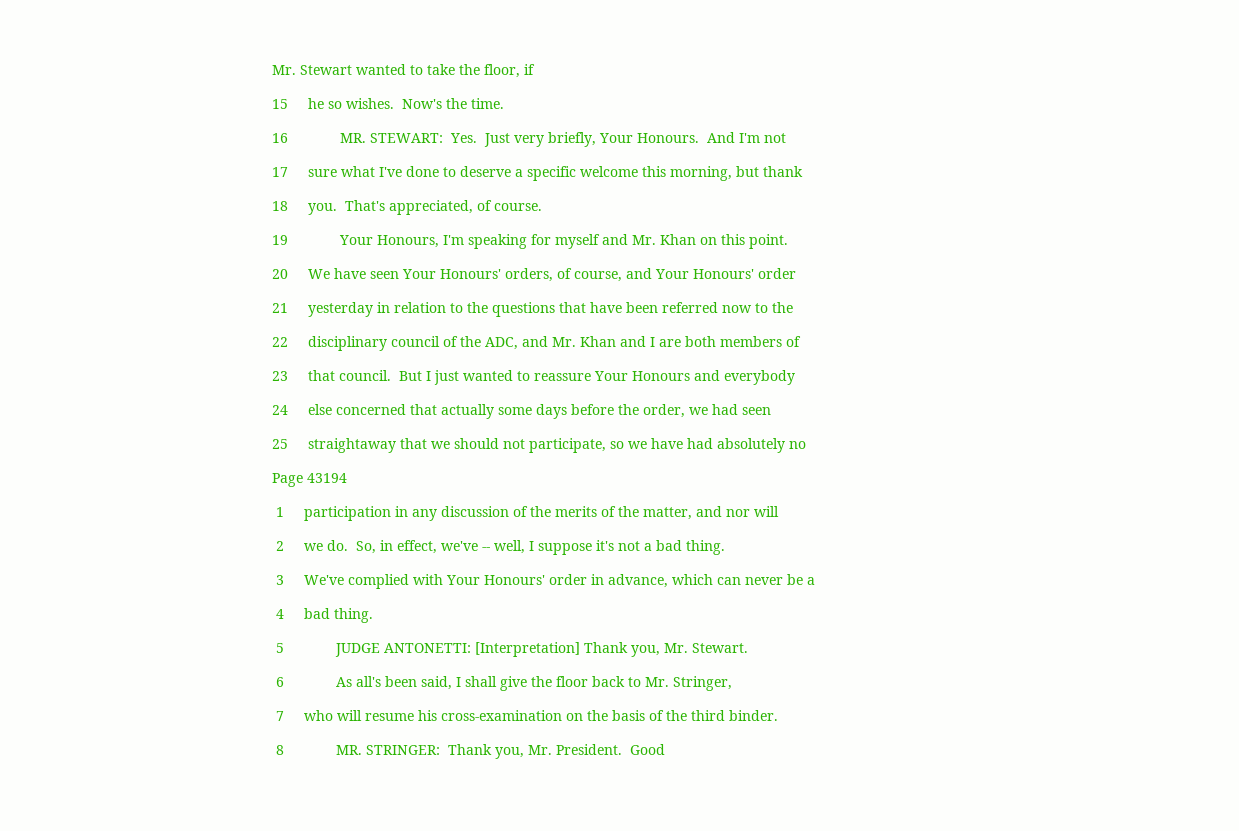Mr. Stewart wanted to take the floor, if

15     he so wishes.  Now's the time.

16             MR. STEWART:  Yes.  Just very briefly, Your Honours.  And I'm not

17     sure what I've done to deserve a specific welcome this morning, but thank

18     you.  That's appreciated, of course.

19             Your Honours, I'm speaking for myself and Mr. Khan on this point.

20     We have seen Your Honours' orders, of course, and Your Honours' order

21     yesterday in relation to the questions that have been referred now to the

22     disciplinary council of the ADC, and Mr. Khan and I are both members of

23     that council.  But I just wanted to reassure Your Honours and everybody

24     else concerned that actually some days before the order, we had seen

25     straightaway that we should not participate, so we have had absolutely no

Page 43194

 1     participation in any discussion of the merits of the matter, and nor will

 2     we do.  So, in effect, we've -- well, I suppose it's not a bad thing.

 3     We've complied with Your Honours' order in advance, which can never be a

 4     bad thing.

 5             JUDGE ANTONETTI: [Interpretation] Thank you, Mr. Stewart.

 6             As all's been said, I shall give the floor back to Mr. Stringer,

 7     who will resume his cross-examination on the basis of the third binder.

 8             MR. STRINGER:  Thank you, Mr. President.  Good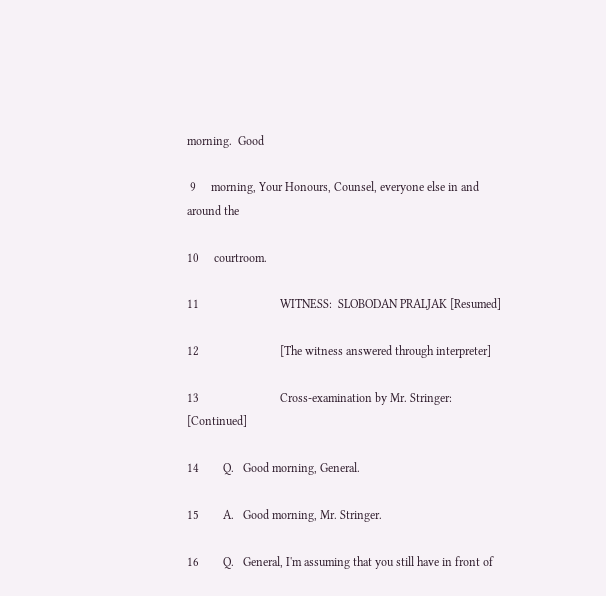morning.  Good

 9     morning, Your Honours, Counsel, everyone else in and around the

10     courtroom.

11                           WITNESS:  SLOBODAN PRALJAK [Resumed]

12                           [The witness answered through interpreter]

13                           Cross-examination by Mr. Stringer:  [Continued]

14        Q.   Good morning, General.

15        A.   Good morning, Mr. Stringer.

16        Q.   General, I'm assuming that you still have in front of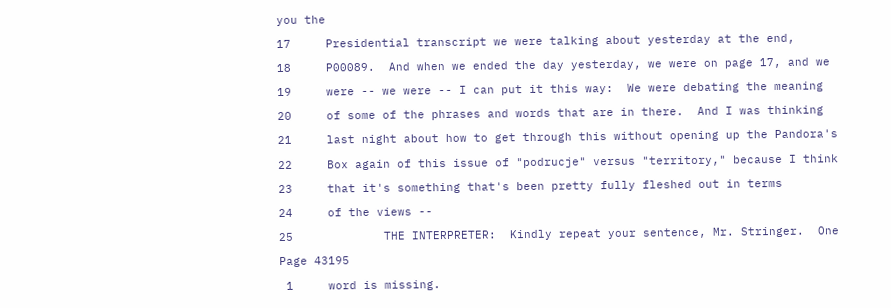you the

17     Presidential transcript we were talking about yesterday at the end,

18     P00089.  And when we ended the day yesterday, we were on page 17, and we

19     were -- we were -- I can put it this way:  We were debating the meaning

20     of some of the phrases and words that are in there.  And I was thinking

21     last night about how to get through this without opening up the Pandora's

22     Box again of this issue of "podrucje" versus "territory," because I think

23     that it's something that's been pretty fully fleshed out in terms

24     of the views --

25             THE INTERPRETER:  Kindly repeat your sentence, Mr. Stringer.  One

Page 43195

 1     word is missing.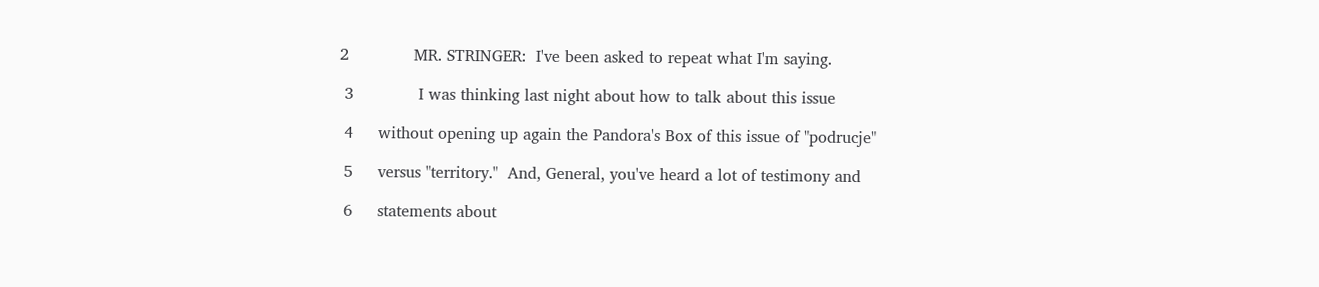2             MR. STRINGER:  I've been asked to repeat what I'm saying.

 3             I was thinking last night about how to talk about this issue

 4     without opening up again the Pandora's Box of this issue of "podrucje"

 5     versus "territory."  And, General, you've heard a lot of testimony and

 6     statements about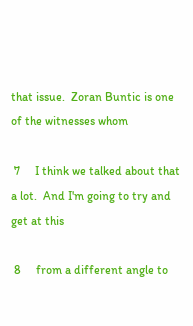that issue.  Zoran Buntic is one of the witnesses whom

 7     I think we talked about that a lot.  And I'm going to try and get at this

 8     from a different angle to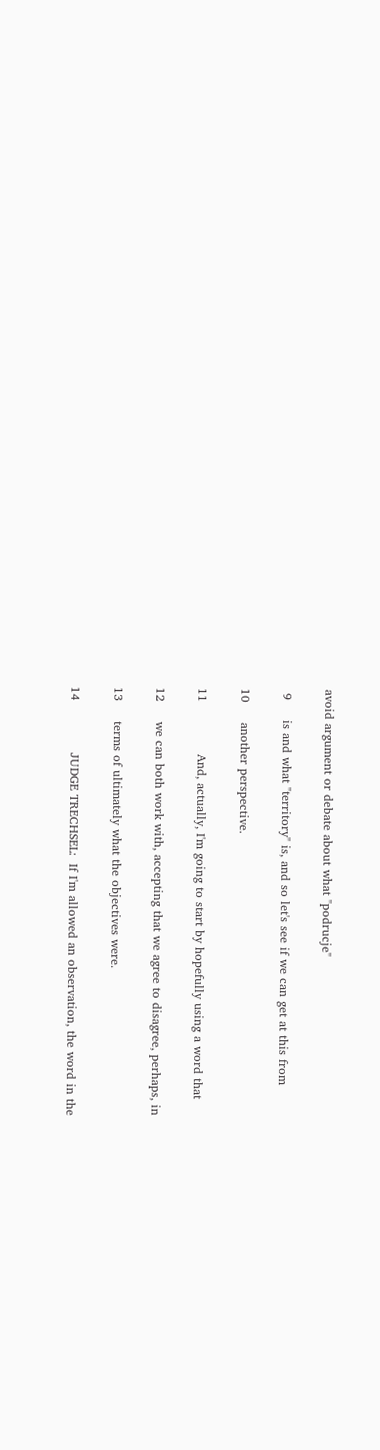avoid argument or debate about what "podrucje"

 9     is and what "territory" is, and so let's see if we can get at this from

10     another perspective.

11             And, actually, I'm going to start by hopefully using a word that

12     we can both work with, accepting that we agree to disagree, perhaps, in

13     terms of ultimately what the objectives were.

14             JUDGE TRECHSEL:  If I'm allowed an observation, the word in the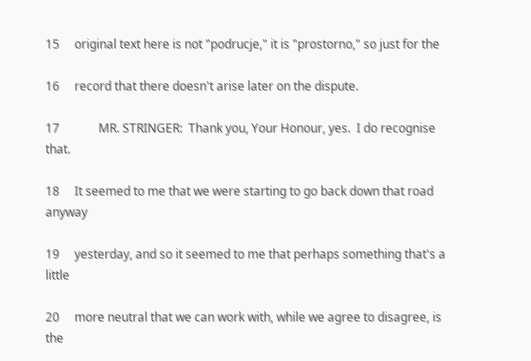15     original text here is not "podrucje," it is "prostorno," so just for the

16     record that there doesn't arise later on the dispute.

17             MR. STRINGER:  Thank you, Your Honour, yes.  I do recognise that.

18     It seemed to me that we were starting to go back down that road anyway

19     yesterday, and so it seemed to me that perhaps something that's a little

20     more neutral that we can work with, while we agree to disagree, is the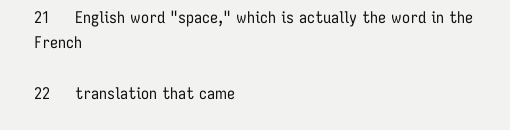21     English word "space," which is actually the word in the French

22     translation that came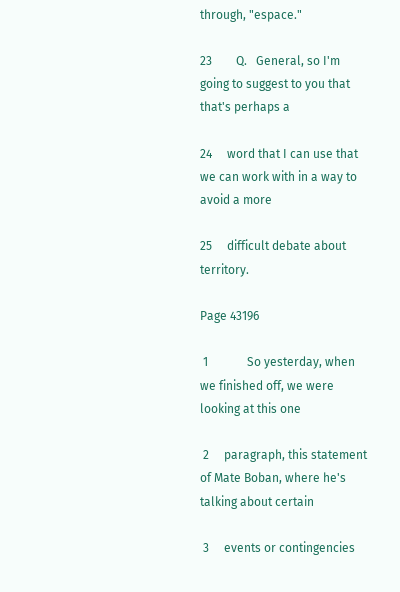through, "espace."

23        Q.   General, so I'm going to suggest to you that that's perhaps a

24     word that I can use that we can work with in a way to avoid a more

25     difficult debate about territory.

Page 43196

 1             So yesterday, when we finished off, we were looking at this one

 2     paragraph, this statement of Mate Boban, where he's talking about certain

 3     events or contingencies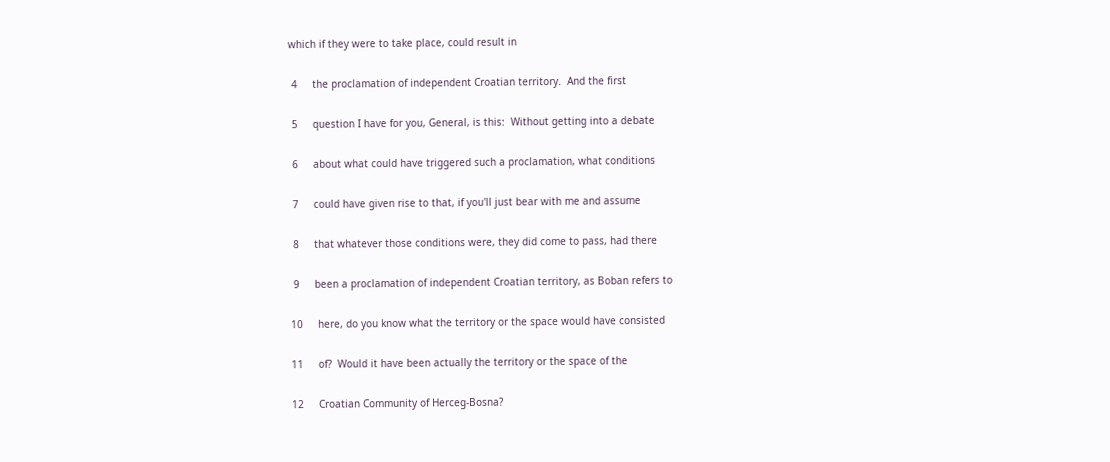which if they were to take place, could result in

 4     the proclamation of independent Croatian territory.  And the first

 5     question I have for you, General, is this:  Without getting into a debate

 6     about what could have triggered such a proclamation, what conditions

 7     could have given rise to that, if you'll just bear with me and assume

 8     that whatever those conditions were, they did come to pass, had there

 9     been a proclamation of independent Croatian territory, as Boban refers to

10     here, do you know what the territory or the space would have consisted

11     of?  Would it have been actually the territory or the space of the

12     Croatian Community of Herceg-Bosna?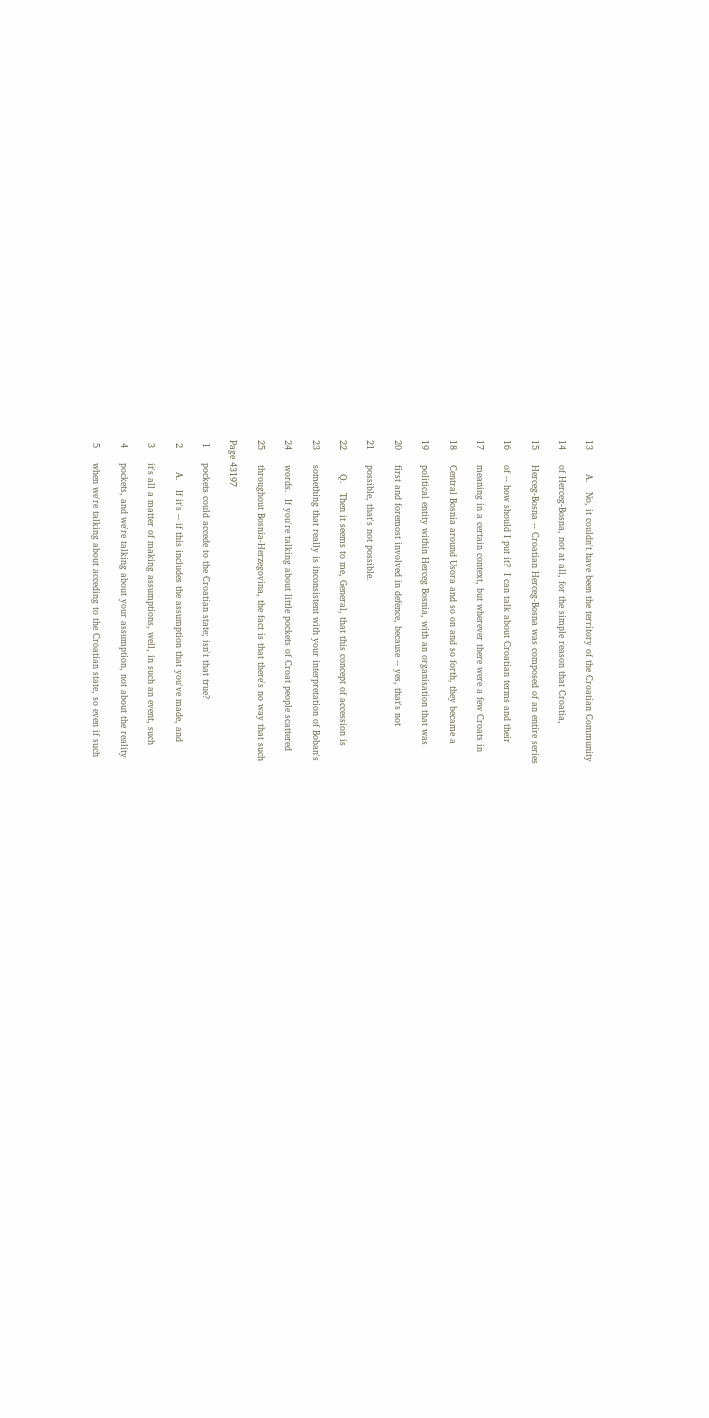13        A.   No, it couldn't have been the territory of the Croatian Community

14     of Herceg-Bosna, not at all, for the simple reason that Croatia,

15     Herceg-Bosna -- Croatian Herceg-Bosna was composed of an entire series

16     of -- how should I put it?  I can talk about Croatian terms and their

17     meaning in a certain context, but wherever there were a few Croats in

18     Central Bosnia around Usora and so on and so forth, they became a

19     political entity within Herceg Bosnia, with an organisation that was

20     first and foremost involved in defence, because -- yes, that's not

21     possible, that's not possible.

22        Q.   Then it seems to me, General, that this concept of accession is

23     something that really is inconsistent with your interpretation of Boban's

24     words.  If you're talking about little pockets of Croat people scattered

25     throughout Bosnia-Herzegovina, the fact is that there's no way that such

Page 43197

 1     pockets could accede to the Croatian state; isn't that true?

 2        A.   If it's -- if this includes the assumption that you've made, and

 3     it's all a matter of making assumptions, well, in such an event, such

 4     pockets, and we're talking about your assumption, not about the reality

 5     when we're talking about acceding to the Croatian state, so even if such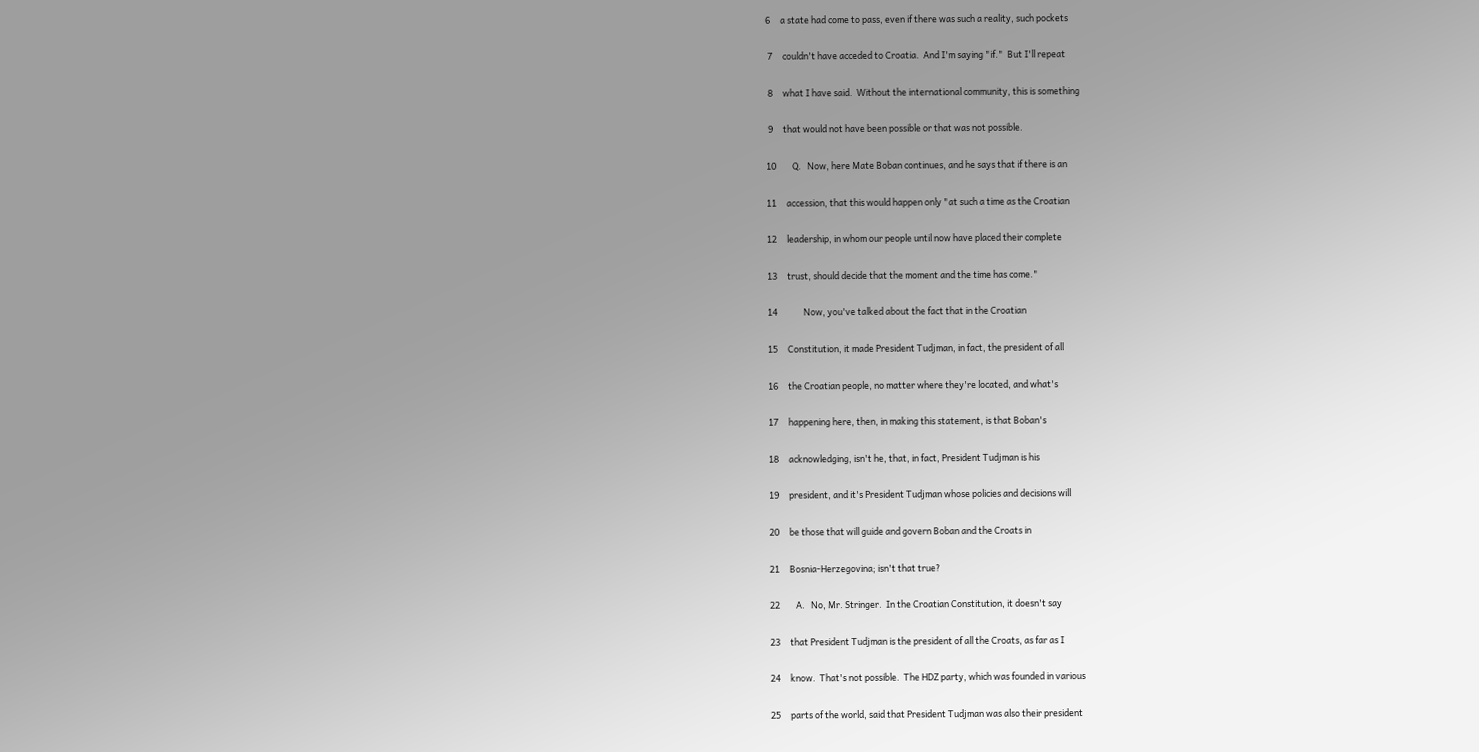6     a state had come to pass, even if there was such a reality, such pockets

 7     couldn't have acceded to Croatia.  And I'm saying "if."  But I'll repeat

 8     what I have said.  Without the international community, this is something

 9     that would not have been possible or that was not possible.

10        Q.   Now, here Mate Boban continues, and he says that if there is an

11     accession, that this would happen only "at such a time as the Croatian

12     leadership, in whom our people until now have placed their complete

13     trust, should decide that the moment and the time has come."

14             Now, you've talked about the fact that in the Croatian

15     Constitution, it made President Tudjman, in fact, the president of all

16     the Croatian people, no matter where they're located, and what's

17     happening here, then, in making this statement, is that Boban's

18     acknowledging, isn't he, that, in fact, President Tudjman is his

19     president, and it's President Tudjman whose policies and decisions will

20     be those that will guide and govern Boban and the Croats in

21     Bosnia-Herzegovina; isn't that true?

22        A.   No, Mr. Stringer.  In the Croatian Constitution, it doesn't say

23     that President Tudjman is the president of all the Croats, as far as I

24     know.  That's not possible.  The HDZ party, which was founded in various

25     parts of the world, said that President Tudjman was also their president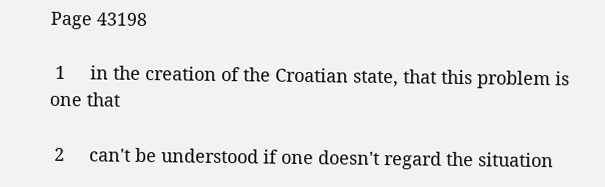Page 43198

 1     in the creation of the Croatian state, that this problem is one that

 2     can't be understood if one doesn't regard the situation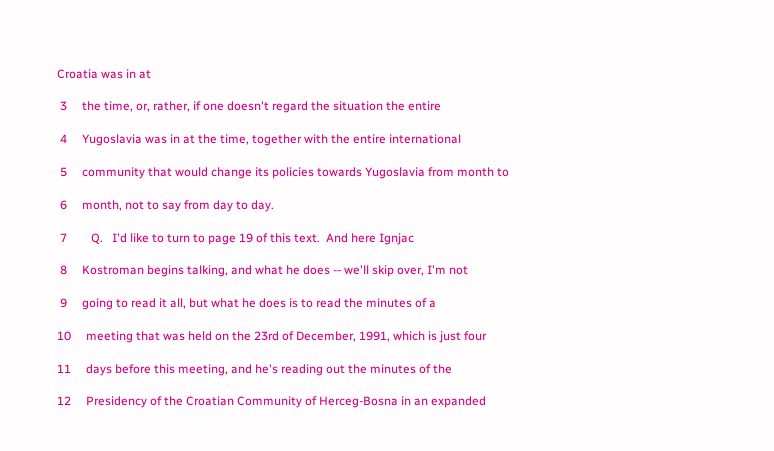Croatia was in at

 3     the time, or, rather, if one doesn't regard the situation the entire

 4     Yugoslavia was in at the time, together with the entire international

 5     community that would change its policies towards Yugoslavia from month to

 6     month, not to say from day to day.

 7        Q.   I'd like to turn to page 19 of this text.  And here Ignjac

 8     Kostroman begins talking, and what he does -- we'll skip over, I'm not

 9     going to read it all, but what he does is to read the minutes of a

10     meeting that was held on the 23rd of December, 1991, which is just four

11     days before this meeting, and he's reading out the minutes of the

12     Presidency of the Croatian Community of Herceg-Bosna in an expanded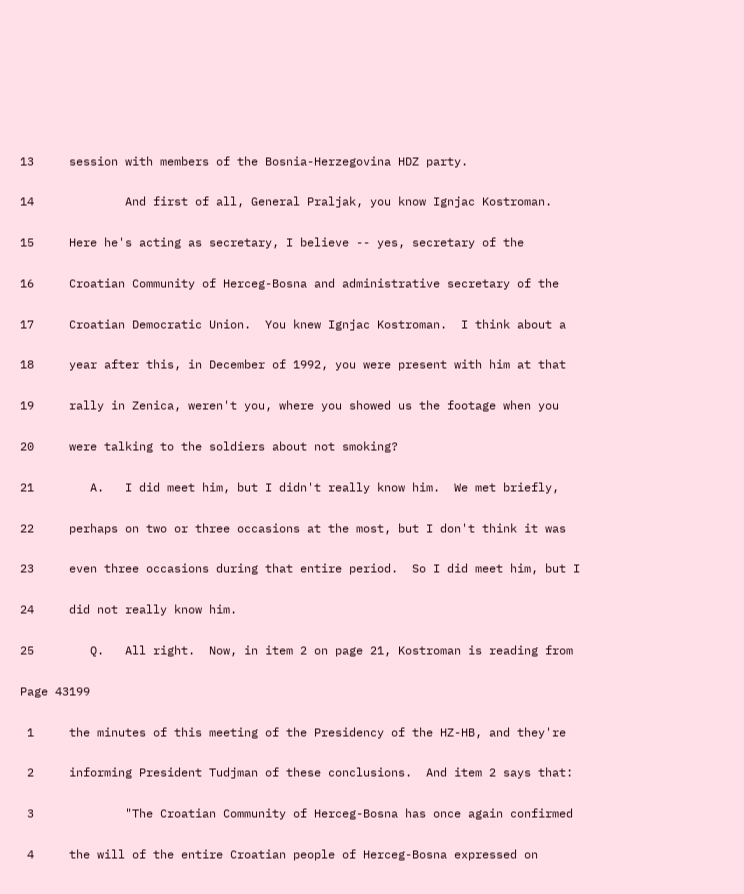13     session with members of the Bosnia-Herzegovina HDZ party.

14             And first of all, General Praljak, you know Ignjac Kostroman.

15     Here he's acting as secretary, I believe -- yes, secretary of the

16     Croatian Community of Herceg-Bosna and administrative secretary of the

17     Croatian Democratic Union.  You knew Ignjac Kostroman.  I think about a

18     year after this, in December of 1992, you were present with him at that

19     rally in Zenica, weren't you, where you showed us the footage when you

20     were talking to the soldiers about not smoking?

21        A.   I did meet him, but I didn't really know him.  We met briefly,

22     perhaps on two or three occasions at the most, but I don't think it was

23     even three occasions during that entire period.  So I did meet him, but I

24     did not really know him.

25        Q.   All right.  Now, in item 2 on page 21, Kostroman is reading from

Page 43199

 1     the minutes of this meeting of the Presidency of the HZ-HB, and they're

 2     informing President Tudjman of these conclusions.  And item 2 says that:

 3             "The Croatian Community of Herceg-Bosna has once again confirmed

 4     the will of the entire Croatian people of Herceg-Bosna expressed on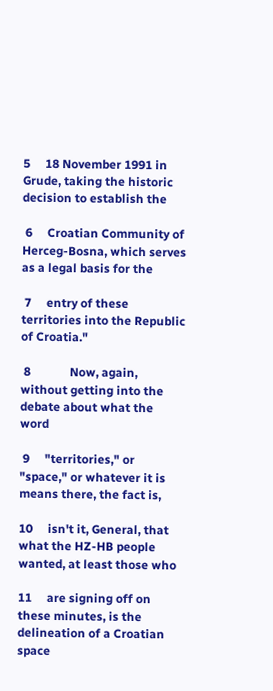5     18 November 1991 in Grude, taking the historic decision to establish the

 6     Croatian Community of Herceg-Bosna, which serves as a legal basis for the

 7     entry of these territories into the Republic of Croatia."

 8             Now, again, without getting into the debate about what the word

 9     "territories," or "space," or whatever it is means there, the fact is,

10     isn't it, General, that what the HZ-HB people wanted, at least those who

11     are signing off on these minutes, is the delineation of a Croatian space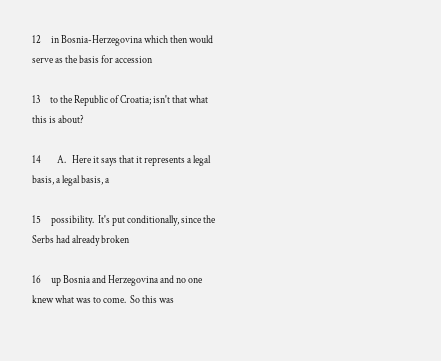12     in Bosnia-Herzegovina which then would serve as the basis for accession

13     to the Republic of Croatia; isn't that what this is about?

14        A.   Here it says that it represents a legal basis, a legal basis, a

15     possibility.  It's put conditionally, since the Serbs had already broken

16     up Bosnia and Herzegovina and no one knew what was to come.  So this was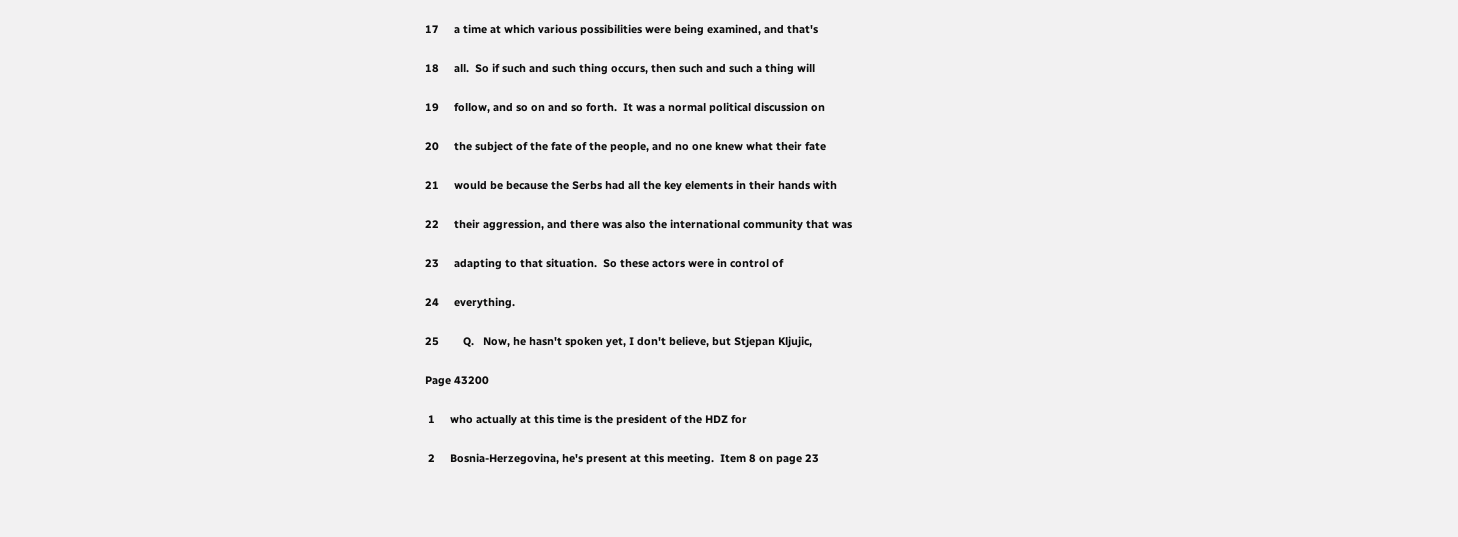17     a time at which various possibilities were being examined, and that's

18     all.  So if such and such thing occurs, then such and such a thing will

19     follow, and so on and so forth.  It was a normal political discussion on

20     the subject of the fate of the people, and no one knew what their fate

21     would be because the Serbs had all the key elements in their hands with

22     their aggression, and there was also the international community that was

23     adapting to that situation.  So these actors were in control of

24     everything.

25        Q.   Now, he hasn't spoken yet, I don't believe, but Stjepan Kljujic,

Page 43200

 1     who actually at this time is the president of the HDZ for

 2     Bosnia-Herzegovina, he's present at this meeting.  Item 8 on page 23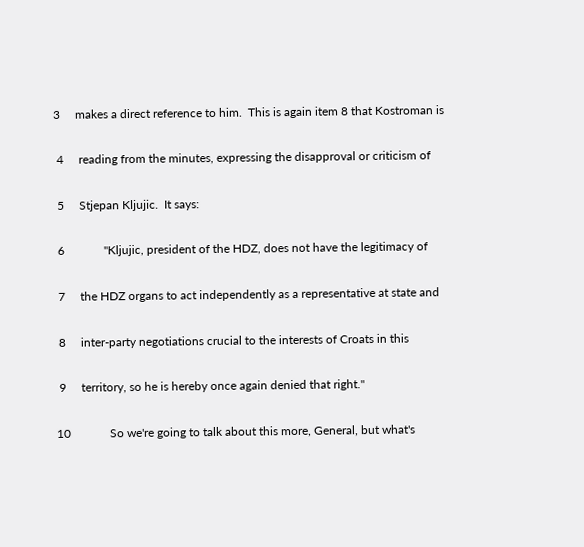3     makes a direct reference to him.  This is again item 8 that Kostroman is

 4     reading from the minutes, expressing the disapproval or criticism of

 5     Stjepan Kljujic.  It says:

 6             "Kljujic, president of the HDZ, does not have the legitimacy of

 7     the HDZ organs to act independently as a representative at state and

 8     inter-party negotiations crucial to the interests of Croats in this

 9     territory, so he is hereby once again denied that right."

10             So we're going to talk about this more, General, but what's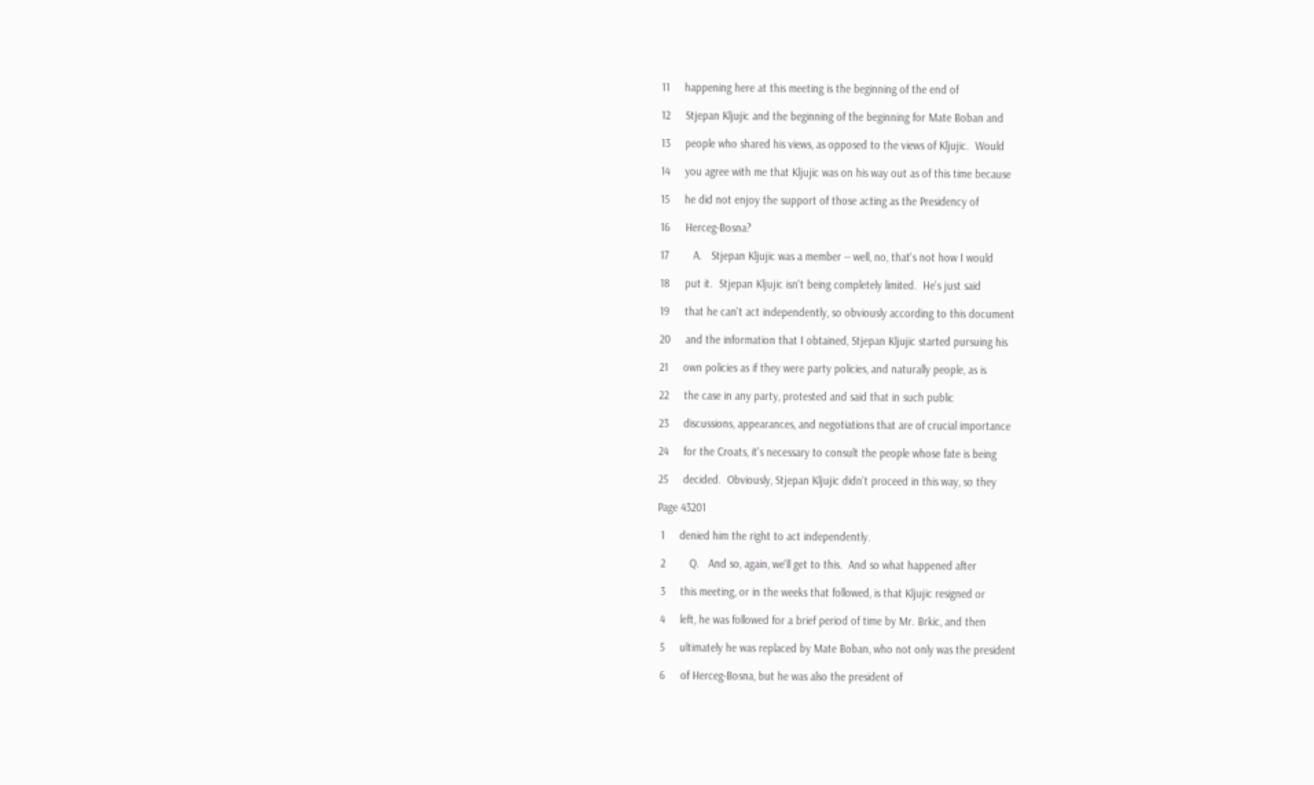11     happening here at this meeting is the beginning of the end of

12     Stjepan Kljujic and the beginning of the beginning for Mate Boban and

13     people who shared his views, as opposed to the views of Kljujic.  Would

14     you agree with me that Kljujic was on his way out as of this time because

15     he did not enjoy the support of those acting as the Presidency of

16     Herceg-Bosna?

17        A.   Stjepan Kljujic was a member -- well, no, that's not how I would

18     put it.  Stjepan Kljujic isn't being completely limited.  He's just said

19     that he can't act independently, so obviously according to this document

20     and the information that I obtained, Stjepan Kljujic started pursuing his

21     own policies as if they were party policies, and naturally people, as is

22     the case in any party, protested and said that in such public

23     discussions, appearances, and negotiations that are of crucial importance

24     for the Croats, it's necessary to consult the people whose fate is being

25     decided.  Obviously, Stjepan Kljujic didn't proceed in this way, so they

Page 43201

 1     denied him the right to act independently.

 2        Q.   And so, again, we'll get to this.  And so what happened after

 3     this meeting, or in the weeks that followed, is that Kljujic resigned or

 4     left, he was followed for a brief period of time by Mr. Brkic, and then

 5     ultimately he was replaced by Mate Boban, who not only was the president

 6     of Herceg-Bosna, but he was also the president of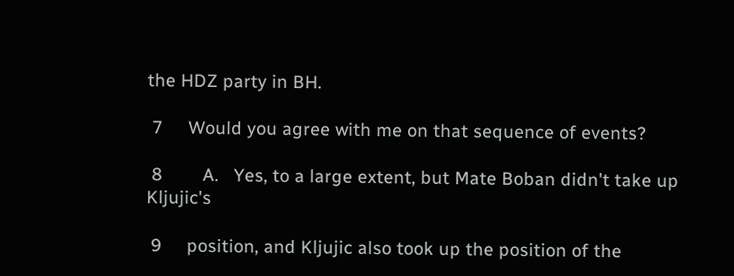the HDZ party in BH.

 7     Would you agree with me on that sequence of events?

 8        A.   Yes, to a large extent, but Mate Boban didn't take up Kljujic's

 9     position, and Kljujic also took up the position of the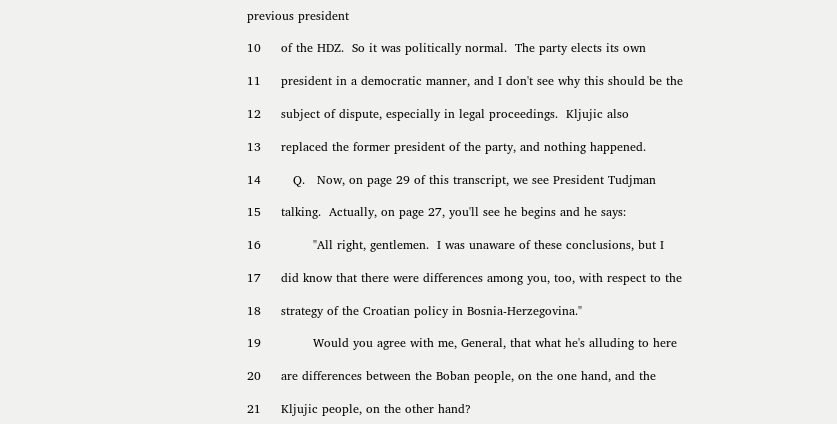previous president

10     of the HDZ.  So it was politically normal.  The party elects its own

11     president in a democratic manner, and I don't see why this should be the

12     subject of dispute, especially in legal proceedings.  Kljujic also

13     replaced the former president of the party, and nothing happened.

14        Q.   Now, on page 29 of this transcript, we see President Tudjman

15     talking.  Actually, on page 27, you'll see he begins and he says:

16             "All right, gentlemen.  I was unaware of these conclusions, but I

17     did know that there were differences among you, too, with respect to the

18     strategy of the Croatian policy in Bosnia-Herzegovina."

19             Would you agree with me, General, that what he's alluding to here

20     are differences between the Boban people, on the one hand, and the

21     Kljujic people, on the other hand?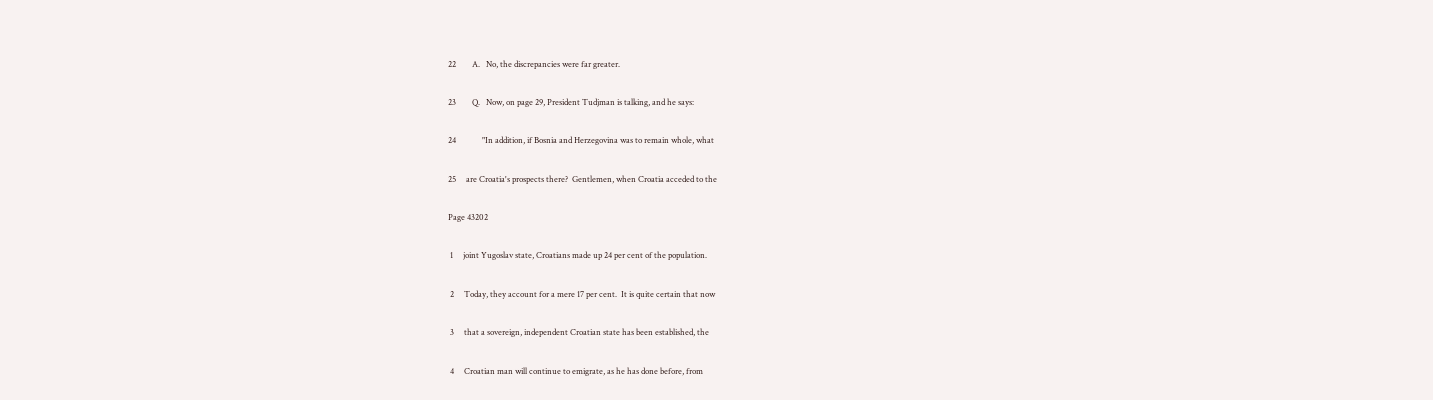22        A.   No, the discrepancies were far greater.

23        Q.   Now, on page 29, President Tudjman is talking, and he says:

24             "In addition, if Bosnia and Herzegovina was to remain whole, what

25     are Croatia's prospects there?  Gentlemen, when Croatia acceded to the

Page 43202

 1     joint Yugoslav state, Croatians made up 24 per cent of the population.

 2     Today, they account for a mere 17 per cent.  It is quite certain that now

 3     that a sovereign, independent Croatian state has been established, the

 4     Croatian man will continue to emigrate, as he has done before, from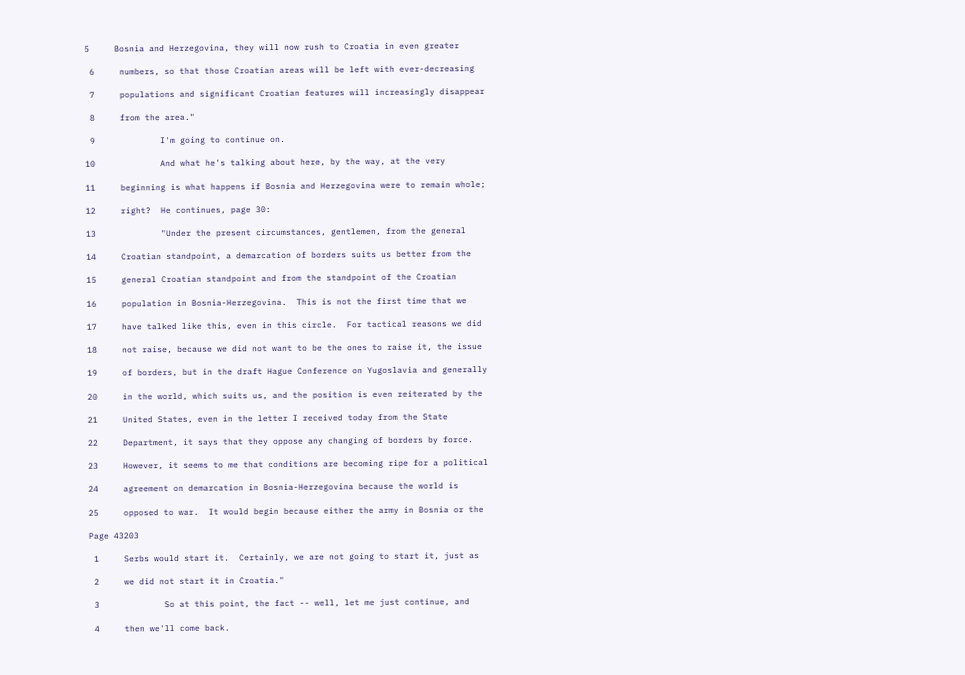5     Bosnia and Herzegovina, they will now rush to Croatia in even greater

 6     numbers, so that those Croatian areas will be left with ever-decreasing

 7     populations and significant Croatian features will increasingly disappear

 8     from the area."

 9             I'm going to continue on.

10             And what he's talking about here, by the way, at the very

11     beginning is what happens if Bosnia and Herzegovina were to remain whole;

12     right?  He continues, page 30:

13             "Under the present circumstances, gentlemen, from the general

14     Croatian standpoint, a demarcation of borders suits us better from the

15     general Croatian standpoint and from the standpoint of the Croatian

16     population in Bosnia-Herzegovina.  This is not the first time that we

17     have talked like this, even in this circle.  For tactical reasons we did

18     not raise, because we did not want to be the ones to raise it, the issue

19     of borders, but in the draft Hague Conference on Yugoslavia and generally

20     in the world, which suits us, and the position is even reiterated by the

21     United States, even in the letter I received today from the State

22     Department, it says that they oppose any changing of borders by force.

23     However, it seems to me that conditions are becoming ripe for a political

24     agreement on demarcation in Bosnia-Herzegovina because the world is

25     opposed to war.  It would begin because either the army in Bosnia or the

Page 43203

 1     Serbs would start it.  Certainly, we are not going to start it, just as

 2     we did not start it in Croatia."

 3             So at this point, the fact -- well, let me just continue, and

 4     then we'll come back.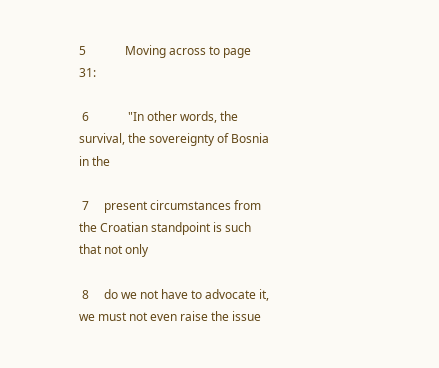5             Moving across to page 31:

 6             "In other words, the survival, the sovereignty of Bosnia in the

 7     present circumstances from the Croatian standpoint is such that not only

 8     do we not have to advocate it, we must not even raise the issue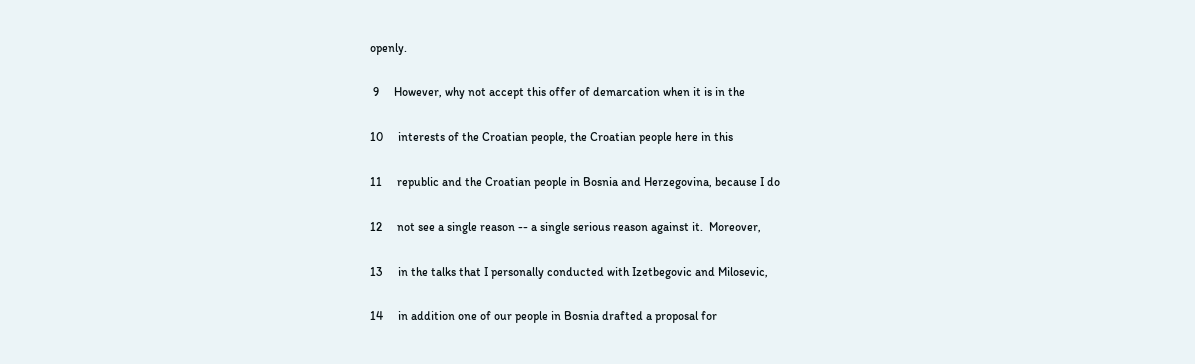openly.

 9     However, why not accept this offer of demarcation when it is in the

10     interests of the Croatian people, the Croatian people here in this

11     republic and the Croatian people in Bosnia and Herzegovina, because I do

12     not see a single reason -- a single serious reason against it.  Moreover,

13     in the talks that I personally conducted with Izetbegovic and Milosevic,

14     in addition one of our people in Bosnia drafted a proposal for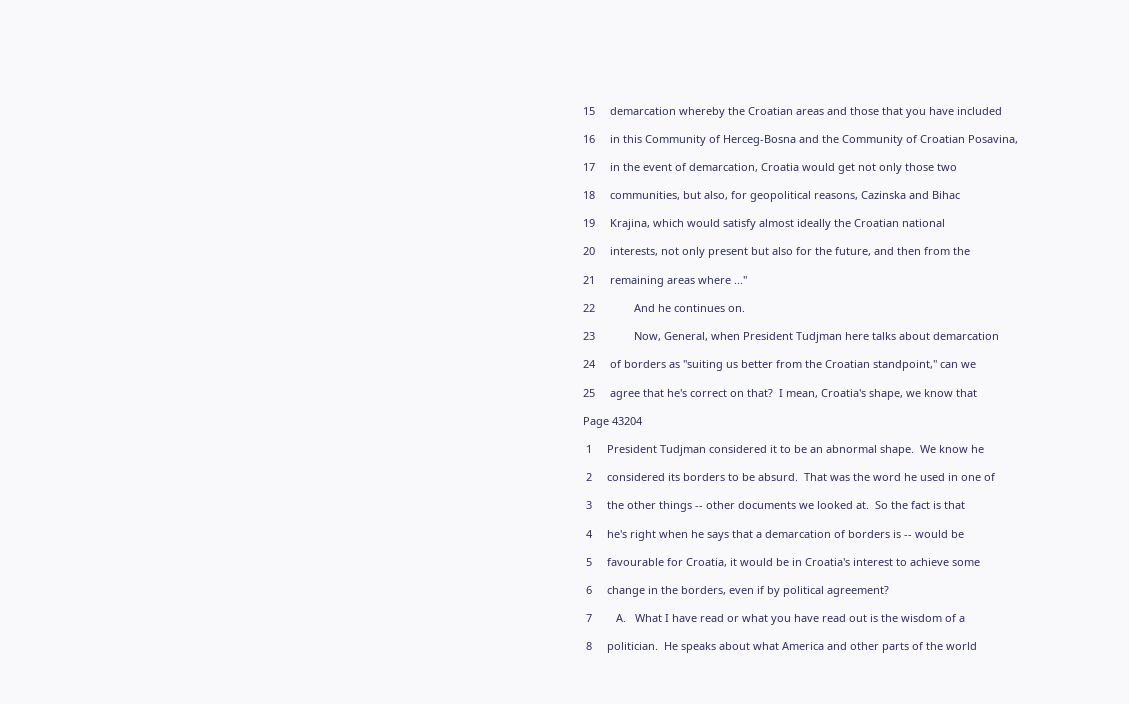15     demarcation whereby the Croatian areas and those that you have included

16     in this Community of Herceg-Bosna and the Community of Croatian Posavina,

17     in the event of demarcation, Croatia would get not only those two

18     communities, but also, for geopolitical reasons, Cazinska and Bihac

19     Krajina, which would satisfy almost ideally the Croatian national

20     interests, not only present but also for the future, and then from the

21     remaining areas where ..."

22             And he continues on.

23             Now, General, when President Tudjman here talks about demarcation

24     of borders as "suiting us better from the Croatian standpoint," can we

25     agree that he's correct on that?  I mean, Croatia's shape, we know that

Page 43204

 1     President Tudjman considered it to be an abnormal shape.  We know he

 2     considered its borders to be absurd.  That was the word he used in one of

 3     the other things -- other documents we looked at.  So the fact is that

 4     he's right when he says that a demarcation of borders is -- would be

 5     favourable for Croatia, it would be in Croatia's interest to achieve some

 6     change in the borders, even if by political agreement?

 7        A.   What I have read or what you have read out is the wisdom of a

 8     politician.  He speaks about what America and other parts of the world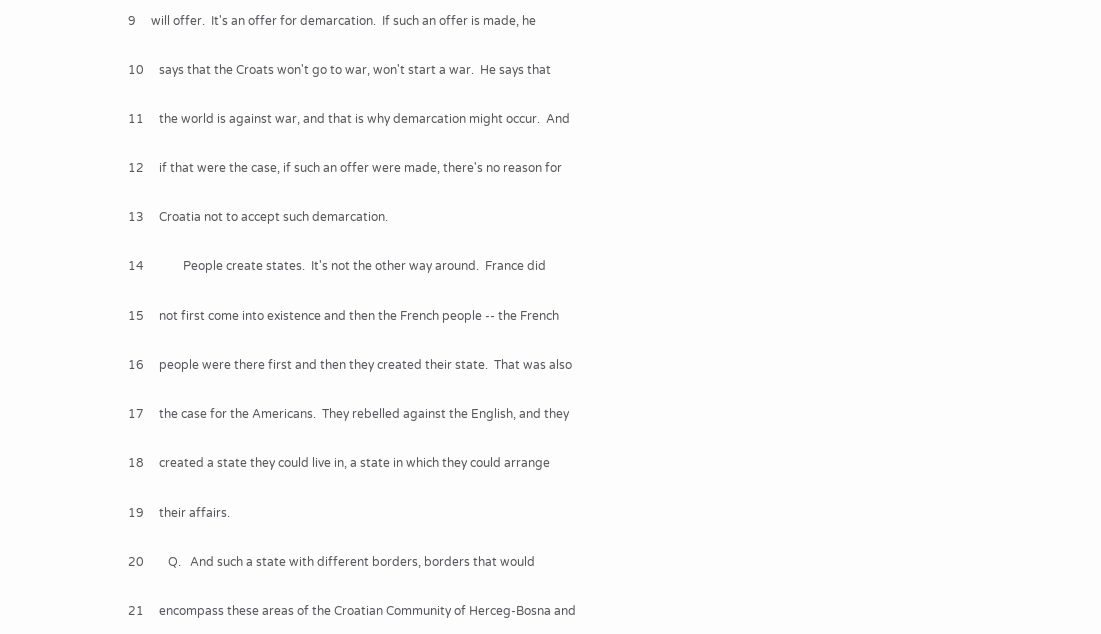9     will offer.  It's an offer for demarcation.  If such an offer is made, he

10     says that the Croats won't go to war, won't start a war.  He says that

11     the world is against war, and that is why demarcation might occur.  And

12     if that were the case, if such an offer were made, there's no reason for

13     Croatia not to accept such demarcation.

14             People create states.  It's not the other way around.  France did

15     not first come into existence and then the French people -- the French

16     people were there first and then they created their state.  That was also

17     the case for the Americans.  They rebelled against the English, and they

18     created a state they could live in, a state in which they could arrange

19     their affairs.

20        Q.   And such a state with different borders, borders that would

21     encompass these areas of the Croatian Community of Herceg-Bosna and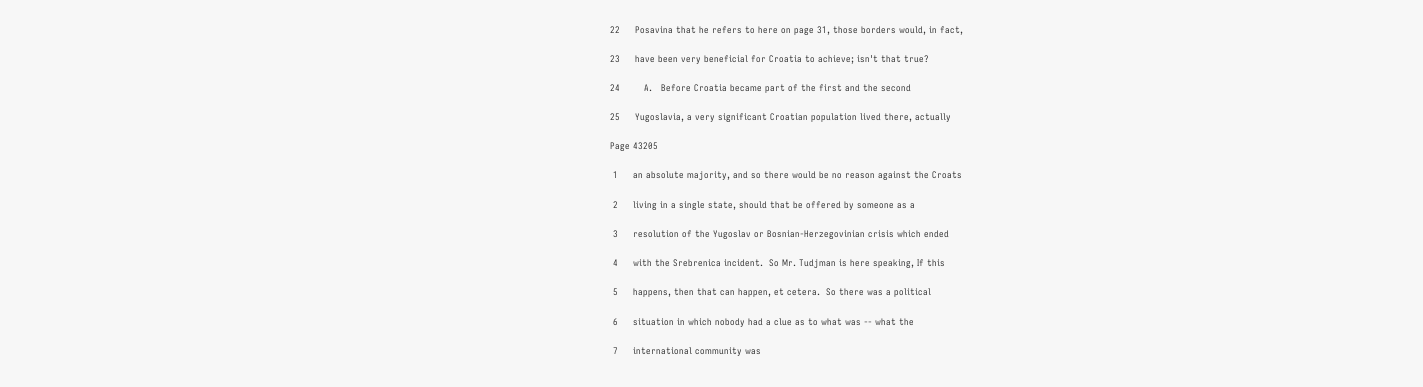22     Posavina that he refers to here on page 31, those borders would, in fact,

23     have been very beneficial for Croatia to achieve; isn't that true?

24        A.   Before Croatia became part of the first and the second

25     Yugoslavia, a very significant Croatian population lived there, actually

Page 43205

 1     an absolute majority, and so there would be no reason against the Croats

 2     living in a single state, should that be offered by someone as a

 3     resolution of the Yugoslav or Bosnian-Herzegovinian crisis which ended

 4     with the Srebrenica incident.  So Mr. Tudjman is here speaking, If this

 5     happens, then that can happen, et cetera.  So there was a political

 6     situation in which nobody had a clue as to what was -- what the

 7     international community was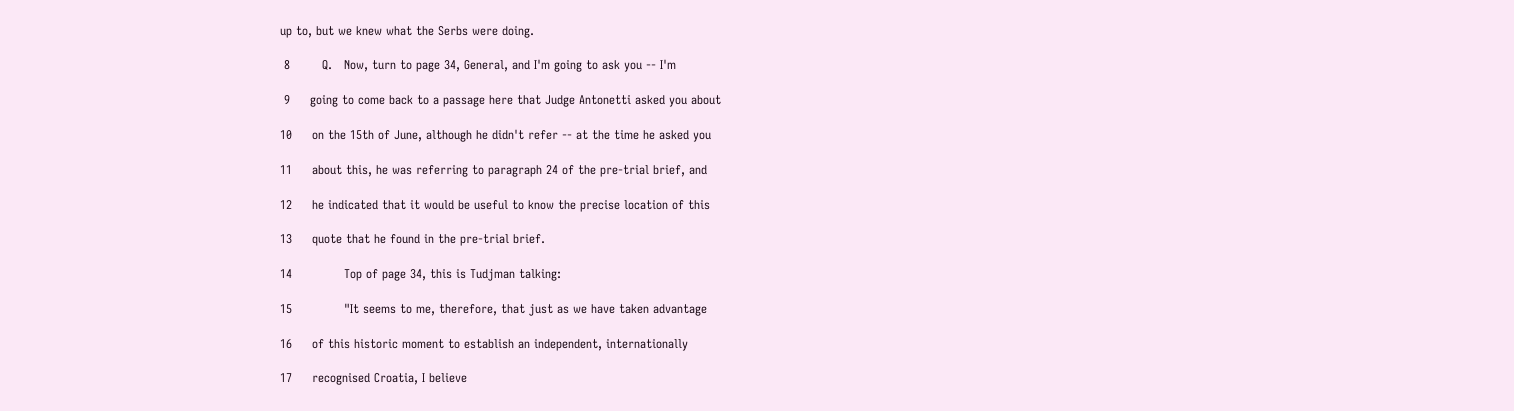up to, but we knew what the Serbs were doing.

 8        Q.   Now, turn to page 34, General, and I'm going to ask you -- I'm

 9     going to come back to a passage here that Judge Antonetti asked you about

10     on the 15th of June, although he didn't refer -- at the time he asked you

11     about this, he was referring to paragraph 24 of the pre-trial brief, and

12     he indicated that it would be useful to know the precise location of this

13     quote that he found in the pre-trial brief.

14             Top of page 34, this is Tudjman talking:

15             "It seems to me, therefore, that just as we have taken advantage

16     of this historic moment to establish an independent, internationally

17     recognised Croatia, I believe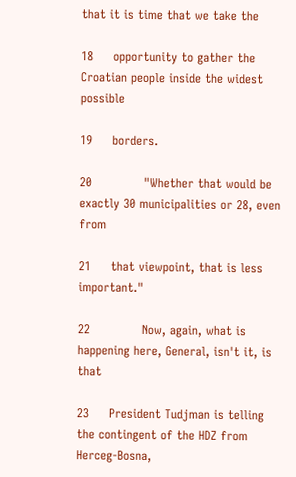that it is time that we take the

18     opportunity to gather the Croatian people inside the widest possible

19     borders.

20             "Whether that would be exactly 30 municipalities or 28, even from

21     that viewpoint, that is less important."

22             Now, again, what is happening here, General, isn't it, is that

23     President Tudjman is telling the contingent of the HDZ from Herceg-Bosna,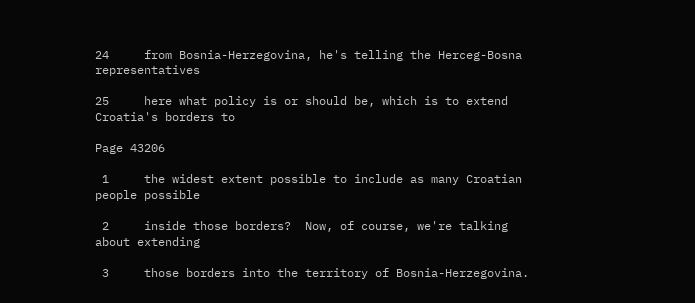24     from Bosnia-Herzegovina, he's telling the Herceg-Bosna representatives

25     here what policy is or should be, which is to extend Croatia's borders to

Page 43206

 1     the widest extent possible to include as many Croatian people possible

 2     inside those borders?  Now, of course, we're talking about extending

 3     those borders into the territory of Bosnia-Herzegovina.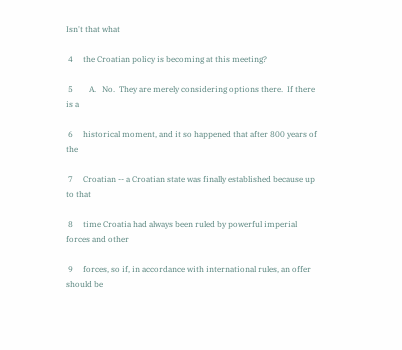Isn't that what

 4     the Croatian policy is becoming at this meeting?

 5        A.   No.  They are merely considering options there.  If there is a

 6     historical moment, and it so happened that after 800 years of the

 7     Croatian -- a Croatian state was finally established because up to that

 8     time Croatia had always been ruled by powerful imperial forces and other

 9     forces, so if, in accordance with international rules, an offer should be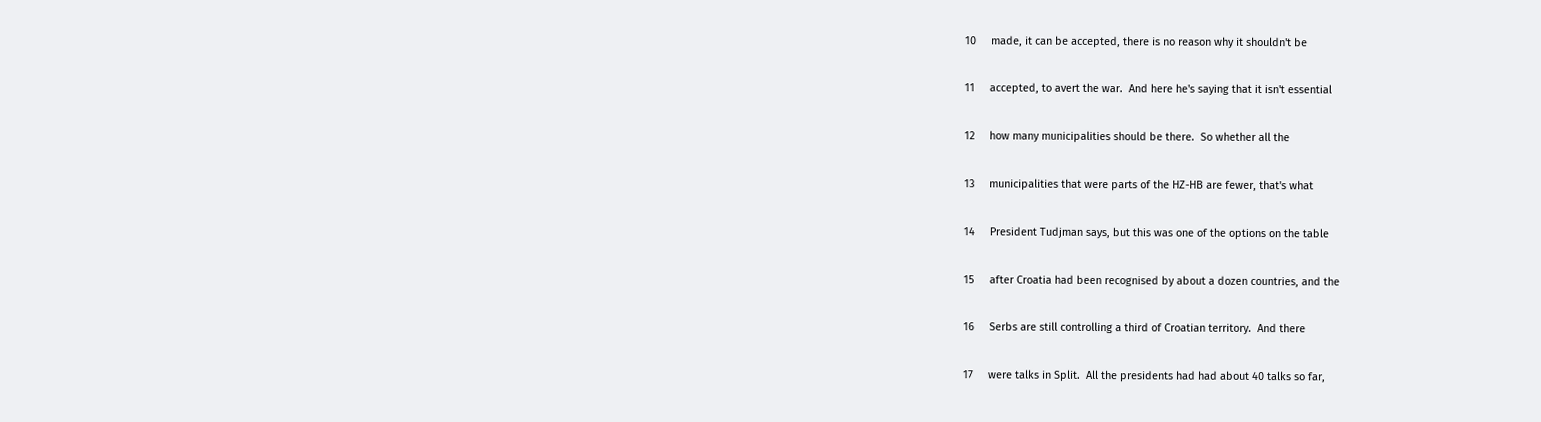10     made, it can be accepted, there is no reason why it shouldn't be

11     accepted, to avert the war.  And here he's saying that it isn't essential

12     how many municipalities should be there.  So whether all the

13     municipalities that were parts of the HZ-HB are fewer, that's what

14     President Tudjman says, but this was one of the options on the table

15     after Croatia had been recognised by about a dozen countries, and the

16     Serbs are still controlling a third of Croatian territory.  And there

17     were talks in Split.  All the presidents had had about 40 talks so far,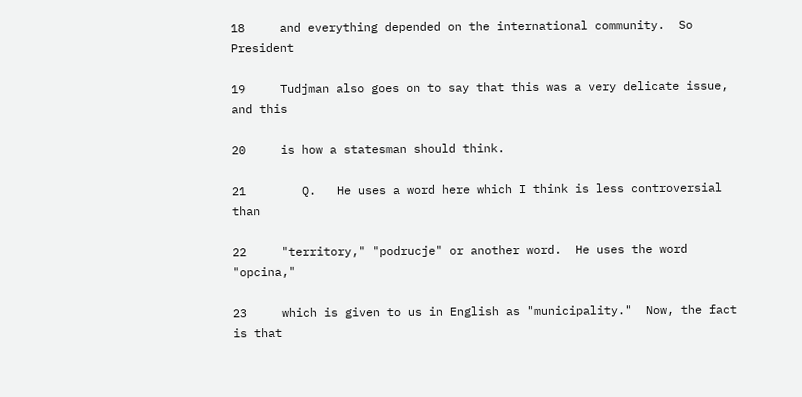18     and everything depended on the international community.  So President

19     Tudjman also goes on to say that this was a very delicate issue, and this

20     is how a statesman should think.

21        Q.   He uses a word here which I think is less controversial than

22     "territory," "podrucje" or another word.  He uses the word "opcina,"

23     which is given to us in English as "municipality."  Now, the fact is that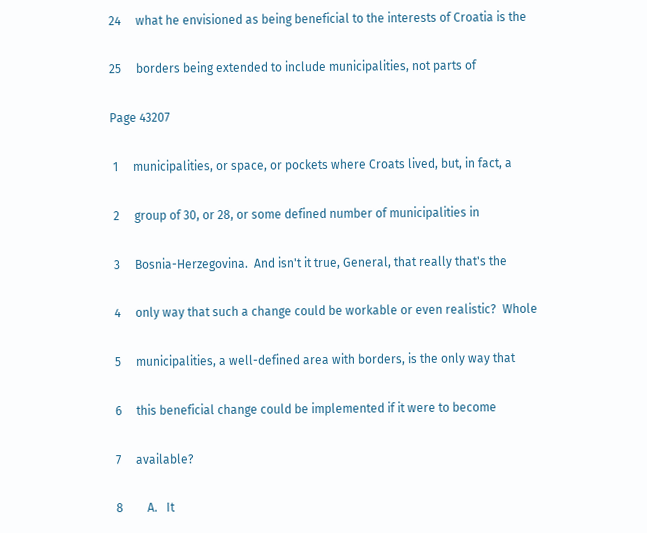24     what he envisioned as being beneficial to the interests of Croatia is the

25     borders being extended to include municipalities, not parts of

Page 43207

 1     municipalities, or space, or pockets where Croats lived, but, in fact, a

 2     group of 30, or 28, or some defined number of municipalities in

 3     Bosnia-Herzegovina.  And isn't it true, General, that really that's the

 4     only way that such a change could be workable or even realistic?  Whole

 5     municipalities, a well-defined area with borders, is the only way that

 6     this beneficial change could be implemented if it were to become

 7     available?

 8        A.   It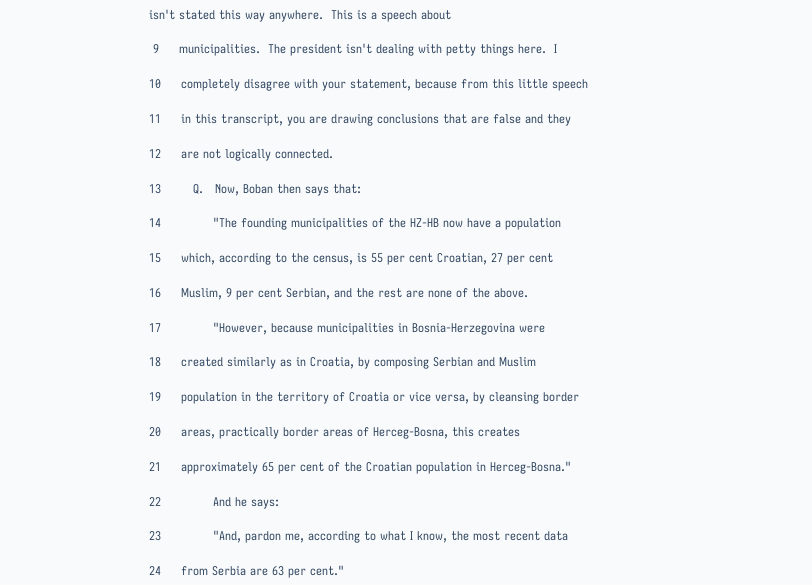isn't stated this way anywhere.  This is a speech about

 9     municipalities.  The president isn't dealing with petty things here.  I

10     completely disagree with your statement, because from this little speech

11     in this transcript, you are drawing conclusions that are false and they

12     are not logically connected.

13        Q.   Now, Boban then says that:

14             "The founding municipalities of the HZ-HB now have a population

15     which, according to the census, is 55 per cent Croatian, 27 per cent

16     Muslim, 9 per cent Serbian, and the rest are none of the above.

17             "However, because municipalities in Bosnia-Herzegovina were

18     created similarly as in Croatia, by composing Serbian and Muslim

19     population in the territory of Croatia or vice versa, by cleansing border

20     areas, practically border areas of Herceg-Bosna, this creates

21     approximately 65 per cent of the Croatian population in Herceg-Bosna."

22             And he says:

23             "And, pardon me, according to what I know, the most recent data

24     from Serbia are 63 per cent."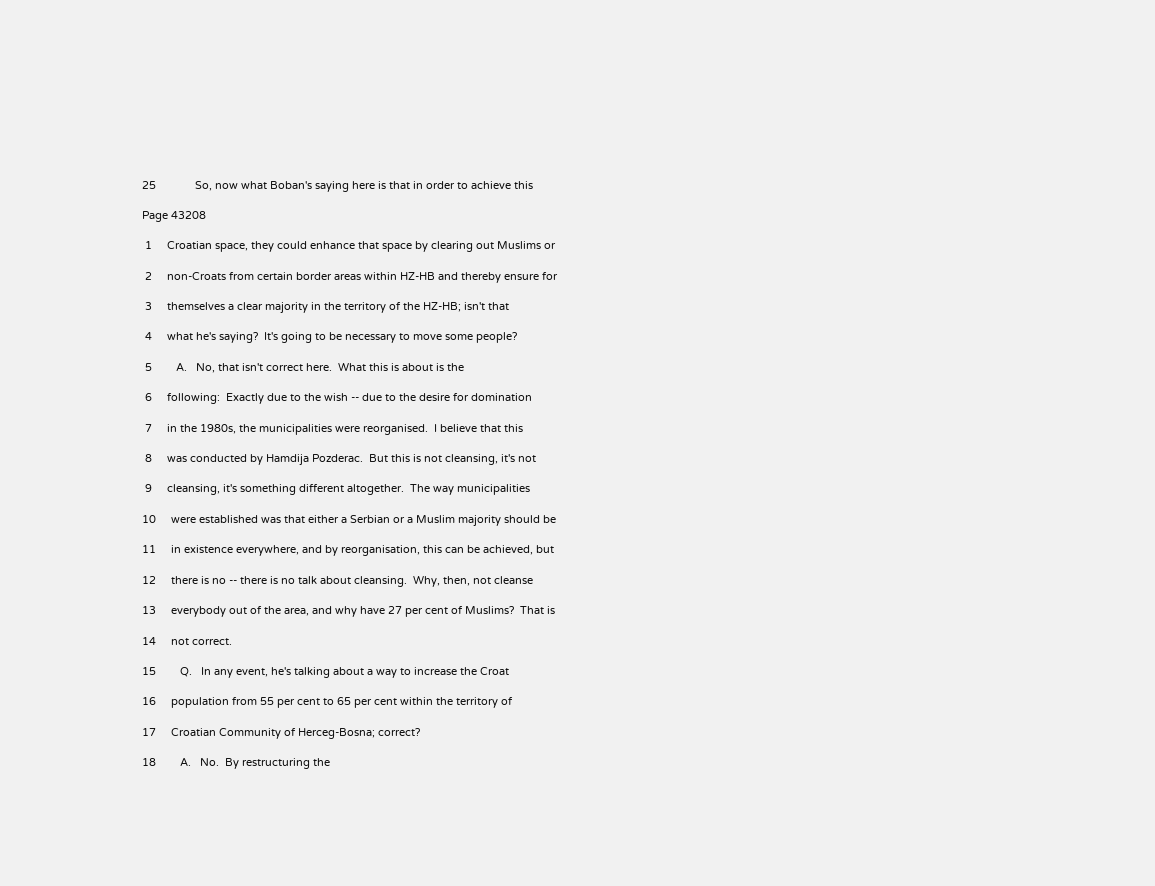25             So, now what Boban's saying here is that in order to achieve this

Page 43208

 1     Croatian space, they could enhance that space by clearing out Muslims or

 2     non-Croats from certain border areas within HZ-HB and thereby ensure for

 3     themselves a clear majority in the territory of the HZ-HB; isn't that

 4     what he's saying?  It's going to be necessary to move some people?

 5        A.   No, that isn't correct here.  What this is about is the

 6     following:  Exactly due to the wish -- due to the desire for domination

 7     in the 1980s, the municipalities were reorganised.  I believe that this

 8     was conducted by Hamdija Pozderac.  But this is not cleansing, it's not

 9     cleansing, it's something different altogether.  The way municipalities

10     were established was that either a Serbian or a Muslim majority should be

11     in existence everywhere, and by reorganisation, this can be achieved, but

12     there is no -- there is no talk about cleansing.  Why, then, not cleanse

13     everybody out of the area, and why have 27 per cent of Muslims?  That is

14     not correct.

15        Q.   In any event, he's talking about a way to increase the Croat

16     population from 55 per cent to 65 per cent within the territory of

17     Croatian Community of Herceg-Bosna; correct?

18        A.   No.  By restructuring the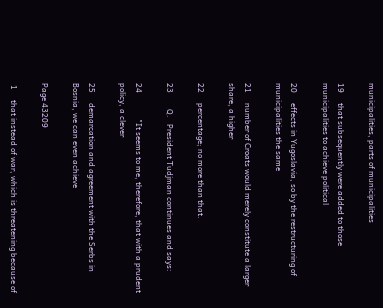municipalities, parts of municipalities

19     that subsequently were added to those municipalities to achieve political

20     effects in Yugoslavia, so by the restructuring of municipalities the same

21     number of Croats would merely constitute a larger share, a higher

22     percentage; no more than that.

23        Q.   President Tudjman continues and says:

24             "It seems to me, therefore, that with a prudent policy, a clever

25     demarcation and agreement with the Serbs in Bosnia, we can even achieve

Page 43209

 1     that instead of war, which is threatening because of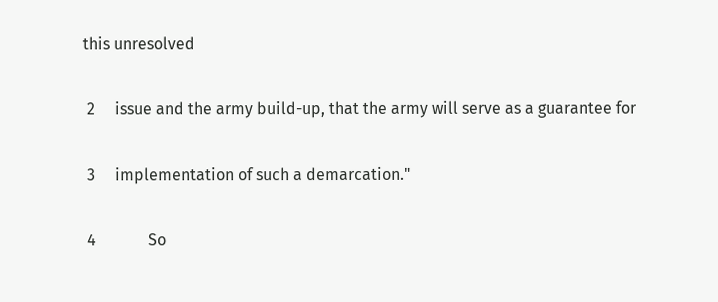this unresolved

 2     issue and the army build-up, that the army will serve as a guarantee for

 3     implementation of such a demarcation."

 4             So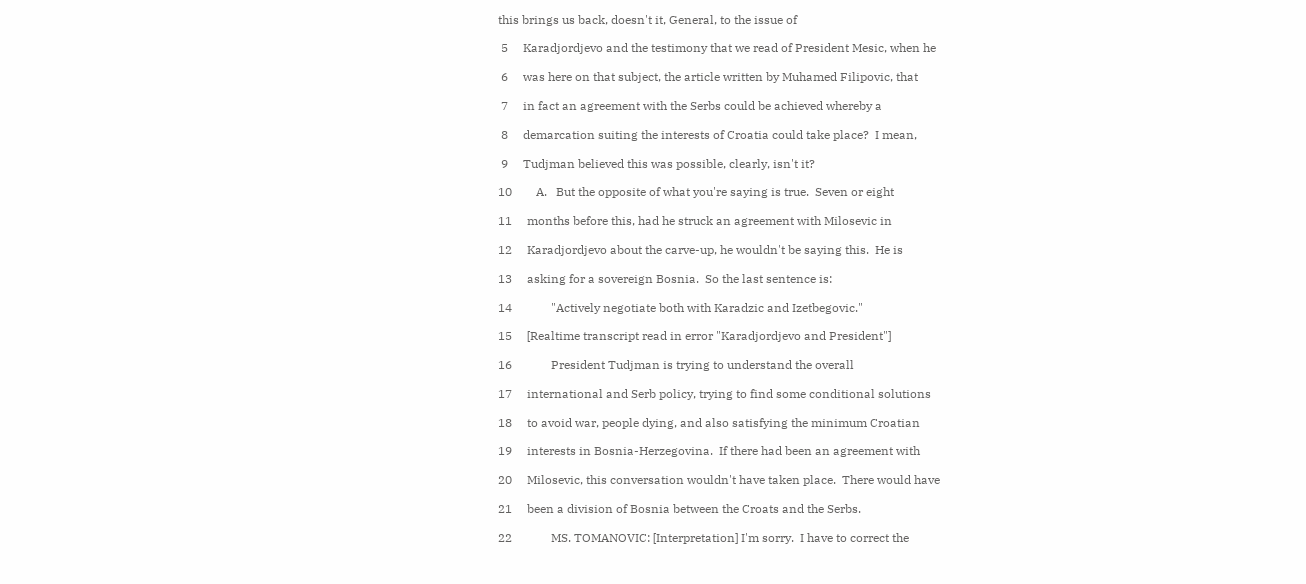this brings us back, doesn't it, General, to the issue of

 5     Karadjordjevo and the testimony that we read of President Mesic, when he

 6     was here on that subject, the article written by Muhamed Filipovic, that

 7     in fact an agreement with the Serbs could be achieved whereby a

 8     demarcation suiting the interests of Croatia could take place?  I mean,

 9     Tudjman believed this was possible, clearly, isn't it?

10        A.   But the opposite of what you're saying is true.  Seven or eight

11     months before this, had he struck an agreement with Milosevic in

12     Karadjordjevo about the carve-up, he wouldn't be saying this.  He is

13     asking for a sovereign Bosnia.  So the last sentence is:

14             "Actively negotiate both with Karadzic and Izetbegovic."

15     [Realtime transcript read in error "Karadjordjevo and President"]

16             President Tudjman is trying to understand the overall

17     international and Serb policy, trying to find some conditional solutions

18     to avoid war, people dying, and also satisfying the minimum Croatian

19     interests in Bosnia-Herzegovina.  If there had been an agreement with

20     Milosevic, this conversation wouldn't have taken place.  There would have

21     been a division of Bosnia between the Croats and the Serbs.

22             MS. TOMANOVIC: [Interpretation] I'm sorry.  I have to correct the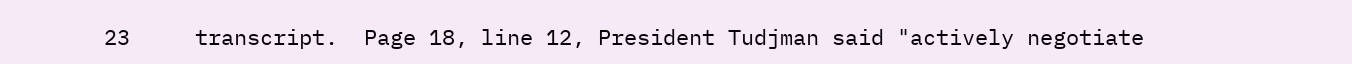23     transcript.  Page 18, line 12, President Tudjman said "actively negotiate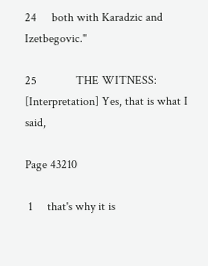24     both with Karadzic and Izetbegovic."

25             THE WITNESS: [Interpretation] Yes, that is what I said,

Page 43210

 1     that's why it is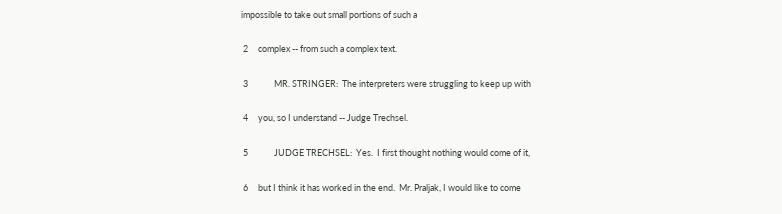impossible to take out small portions of such a

 2     complex -- from such a complex text.

 3             MR. STRINGER:  The interpreters were struggling to keep up with

 4     you, so I understand -- Judge Trechsel.

 5             JUDGE TRECHSEL:  Yes.  I first thought nothing would come of it,

 6     but I think it has worked in the end.  Mr. Praljak, I would like to come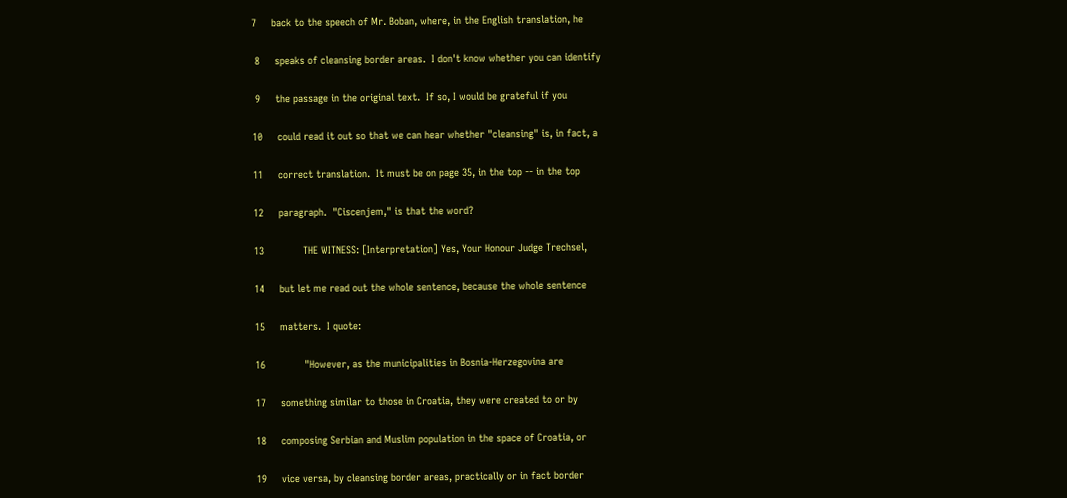7     back to the speech of Mr. Boban, where, in the English translation, he

 8     speaks of cleansing border areas.  I don't know whether you can identify

 9     the passage in the original text.  If so, I would be grateful if you

10     could read it out so that we can hear whether "cleansing" is, in fact, a

11     correct translation.  It must be on page 35, in the top -- in the top

12     paragraph.  "Ciscenjem," is that the word?

13             THE WITNESS: [Interpretation] Yes, Your Honour Judge Trechsel,

14     but let me read out the whole sentence, because the whole sentence

15     matters.  I quote:

16             "However, as the municipalities in Bosnia-Herzegovina are

17     something similar to those in Croatia, they were created to or by

18     composing Serbian and Muslim population in the space of Croatia, or

19     vice versa, by cleansing border areas, practically or in fact border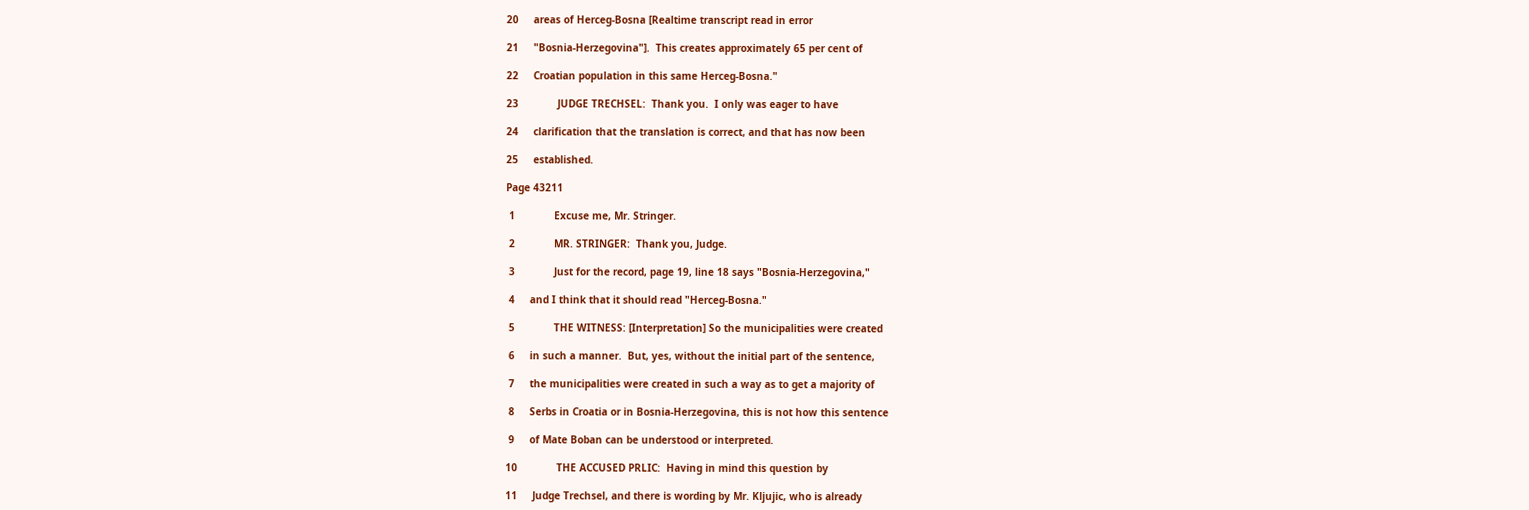20     areas of Herceg-Bosna [Realtime transcript read in error

21     "Bosnia-Herzegovina"].  This creates approximately 65 per cent of

22     Croatian population in this same Herceg-Bosna."

23             JUDGE TRECHSEL:  Thank you.  I only was eager to have

24     clarification that the translation is correct, and that has now been

25     established.

Page 43211

 1             Excuse me, Mr. Stringer.

 2             MR. STRINGER:  Thank you, Judge.

 3             Just for the record, page 19, line 18 says "Bosnia-Herzegovina,"

 4     and I think that it should read "Herceg-Bosna."

 5             THE WITNESS: [Interpretation] So the municipalities were created

 6     in such a manner.  But, yes, without the initial part of the sentence,

 7     the municipalities were created in such a way as to get a majority of

 8     Serbs in Croatia or in Bosnia-Herzegovina, this is not how this sentence

 9     of Mate Boban can be understood or interpreted.

10             THE ACCUSED PRLIC:  Having in mind this question by

11     Judge Trechsel, and there is wording by Mr. Kljujic, who is already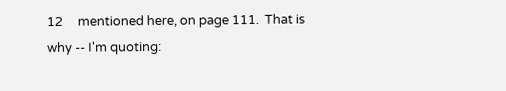12     mentioned here, on page 111.  That is why -- I'm quoting: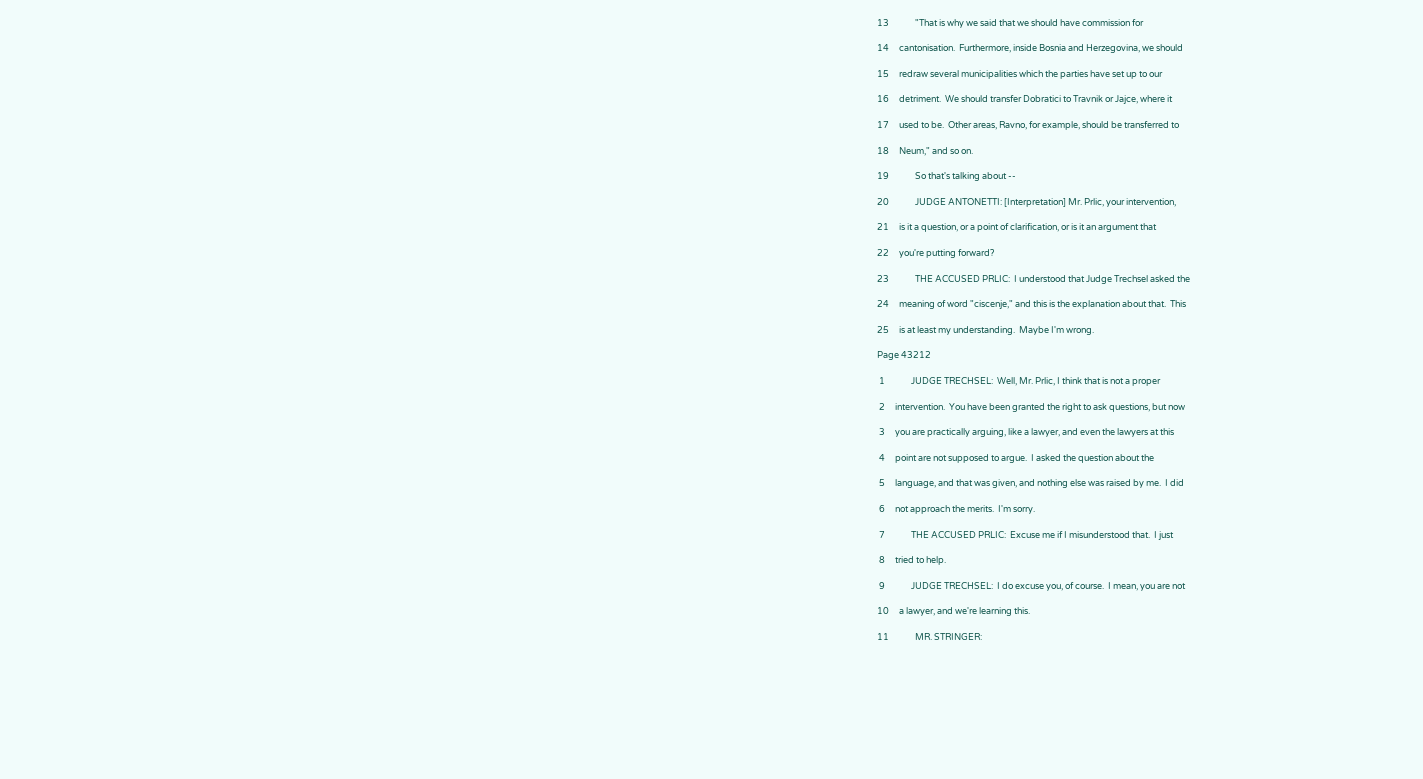13             "That is why we said that we should have commission for

14     cantonisation.  Furthermore, inside Bosnia and Herzegovina, we should

15     redraw several municipalities which the parties have set up to our

16     detriment.  We should transfer Dobratici to Travnik or Jajce, where it

17     used to be.  Other areas, Ravno, for example, should be transferred to

18     Neum," and so on.

19             So that's talking about --

20             JUDGE ANTONETTI: [Interpretation] Mr. Prlic, your intervention,

21     is it a question, or a point of clarification, or is it an argument that

22     you're putting forward?

23             THE ACCUSED PRLIC:  I understood that Judge Trechsel asked the

24     meaning of word "ciscenje," and this is the explanation about that.  This

25     is at least my understanding.  Maybe I'm wrong.

Page 43212

 1             JUDGE TRECHSEL:  Well, Mr. Prlic, I think that is not a proper

 2     intervention.  You have been granted the right to ask questions, but now

 3     you are practically arguing, like a lawyer, and even the lawyers at this

 4     point are not supposed to argue.  I asked the question about the

 5     language, and that was given, and nothing else was raised by me.  I did

 6     not approach the merits.  I'm sorry.

 7             THE ACCUSED PRLIC:  Excuse me if I misunderstood that.  I just

 8     tried to help.

 9             JUDGE TRECHSEL:  I do excuse you, of course.  I mean, you are not

10     a lawyer, and we're learning this.

11             MR. STRINGER: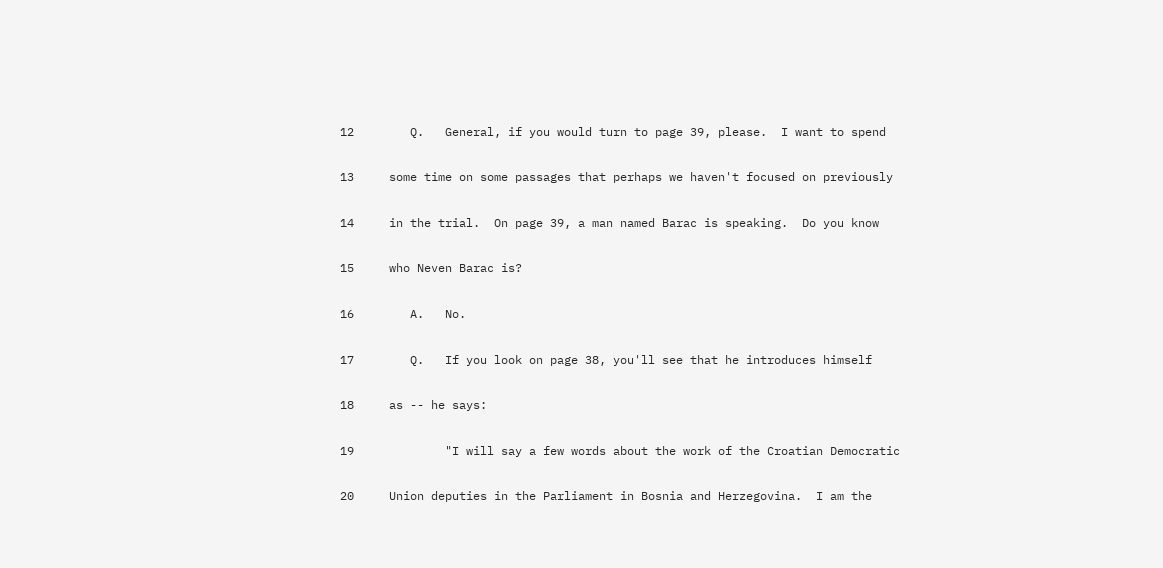12        Q.   General, if you would turn to page 39, please.  I want to spend

13     some time on some passages that perhaps we haven't focused on previously

14     in the trial.  On page 39, a man named Barac is speaking.  Do you know

15     who Neven Barac is?

16        A.   No.

17        Q.   If you look on page 38, you'll see that he introduces himself

18     as -- he says:

19             "I will say a few words about the work of the Croatian Democratic

20     Union deputies in the Parliament in Bosnia and Herzegovina.  I am the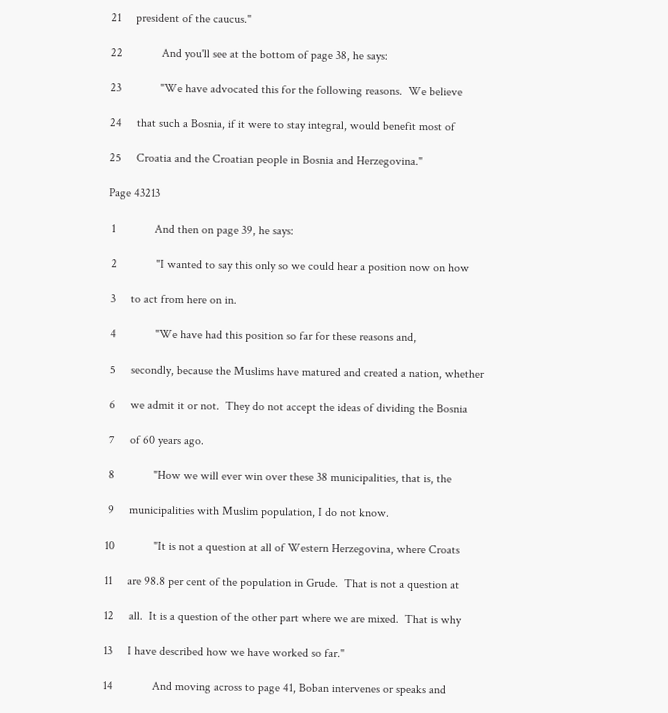21     president of the caucus."

22             And you'll see at the bottom of page 38, he says:

23             "We have advocated this for the following reasons.  We believe

24     that such a Bosnia, if it were to stay integral, would benefit most of

25     Croatia and the Croatian people in Bosnia and Herzegovina."

Page 43213

 1             And then on page 39, he says:

 2             "I wanted to say this only so we could hear a position now on how

 3     to act from here on in.

 4             "We have had this position so far for these reasons and,

 5     secondly, because the Muslims have matured and created a nation, whether

 6     we admit it or not.  They do not accept the ideas of dividing the Bosnia

 7     of 60 years ago.

 8             "How we will ever win over these 38 municipalities, that is, the

 9     municipalities with Muslim population, I do not know.

10             "It is not a question at all of Western Herzegovina, where Croats

11     are 98.8 per cent of the population in Grude.  That is not a question at

12     all.  It is a question of the other part where we are mixed.  That is why

13     I have described how we have worked so far."

14             And moving across to page 41, Boban intervenes or speaks and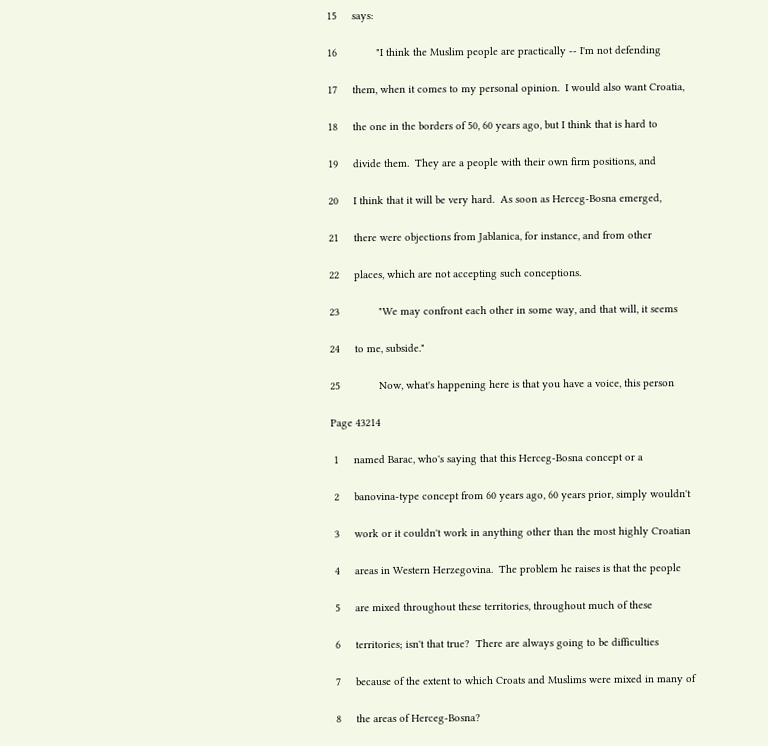15     says:

16             "I think the Muslim people are practically -- I'm not defending

17     them, when it comes to my personal opinion.  I would also want Croatia,

18     the one in the borders of 50, 60 years ago, but I think that is hard to

19     divide them.  They are a people with their own firm positions, and

20     I think that it will be very hard.  As soon as Herceg-Bosna emerged,

21     there were objections from Jablanica, for instance, and from other

22     places, which are not accepting such conceptions.

23             "We may confront each other in some way, and that will, it seems

24     to me, subside."

25             Now, what's happening here is that you have a voice, this person

Page 43214

 1     named Barac, who's saying that this Herceg-Bosna concept or a

 2     banovina-type concept from 60 years ago, 60 years prior, simply wouldn't

 3     work or it couldn't work in anything other than the most highly Croatian

 4     areas in Western Herzegovina.  The problem he raises is that the people

 5     are mixed throughout these territories, throughout much of these

 6     territories; isn't that true?  There are always going to be difficulties

 7     because of the extent to which Croats and Muslims were mixed in many of

 8     the areas of Herceg-Bosna?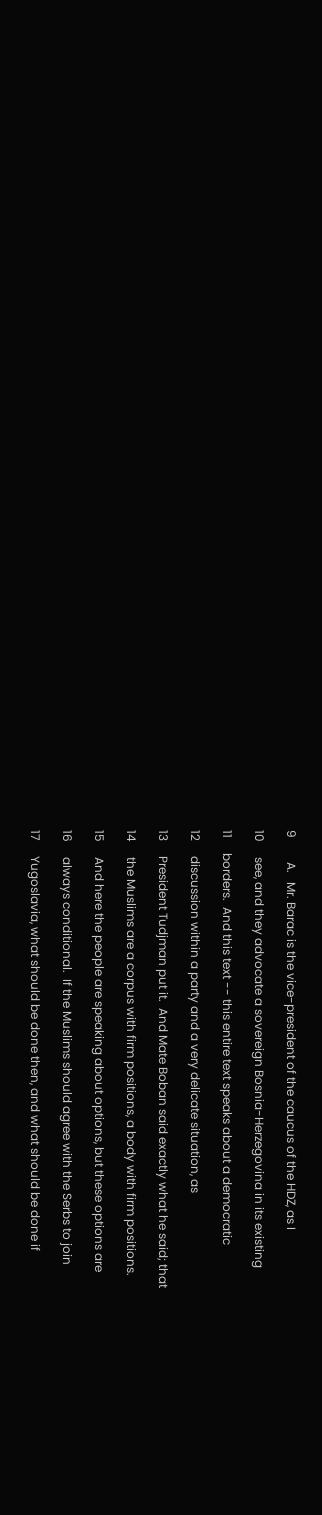9        A.   Mr. Barac is the vice-president of the caucus of the HDZ, as I

10     see, and they advocate a sovereign Bosnia-Herzegovina in its existing

11     borders.  And this text -- this entire text speaks about a democratic

12     discussion within a party and a very delicate situation, as

13     President Tudjman put it.  And Mate Boban said exactly what he said; that

14     the Muslims are a corpus with firm positions, a body with firm positions.

15     And here the people are speaking about options, but these options are

16     always conditional.  If the Muslims should agree with the Serbs to join

17     Yugoslavia, what should be done then, and what should be done if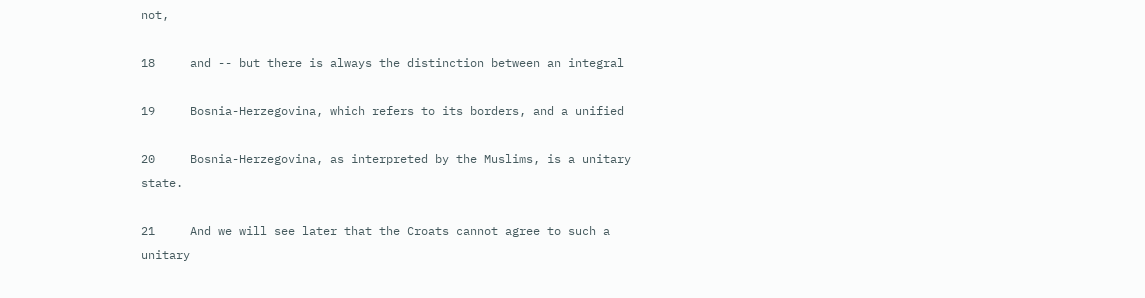not,

18     and -- but there is always the distinction between an integral

19     Bosnia-Herzegovina, which refers to its borders, and a unified

20     Bosnia-Herzegovina, as interpreted by the Muslims, is a unitary state.

21     And we will see later that the Croats cannot agree to such a unitary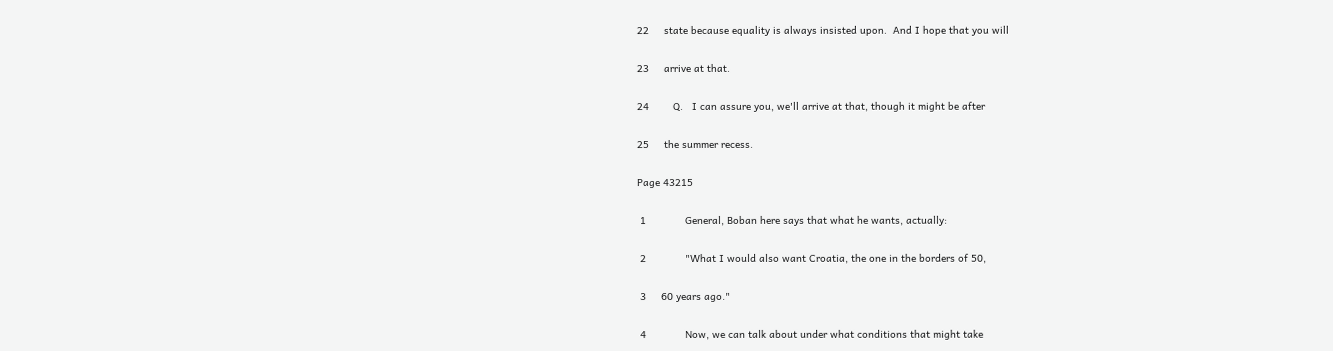22     state because equality is always insisted upon.  And I hope that you will

23     arrive at that.

24        Q.   I can assure you, we'll arrive at that, though it might be after

25     the summer recess.

Page 43215

 1             General, Boban here says that what he wants, actually:

 2             "What I would also want Croatia, the one in the borders of 50,

 3     60 years ago."

 4             Now, we can talk about under what conditions that might take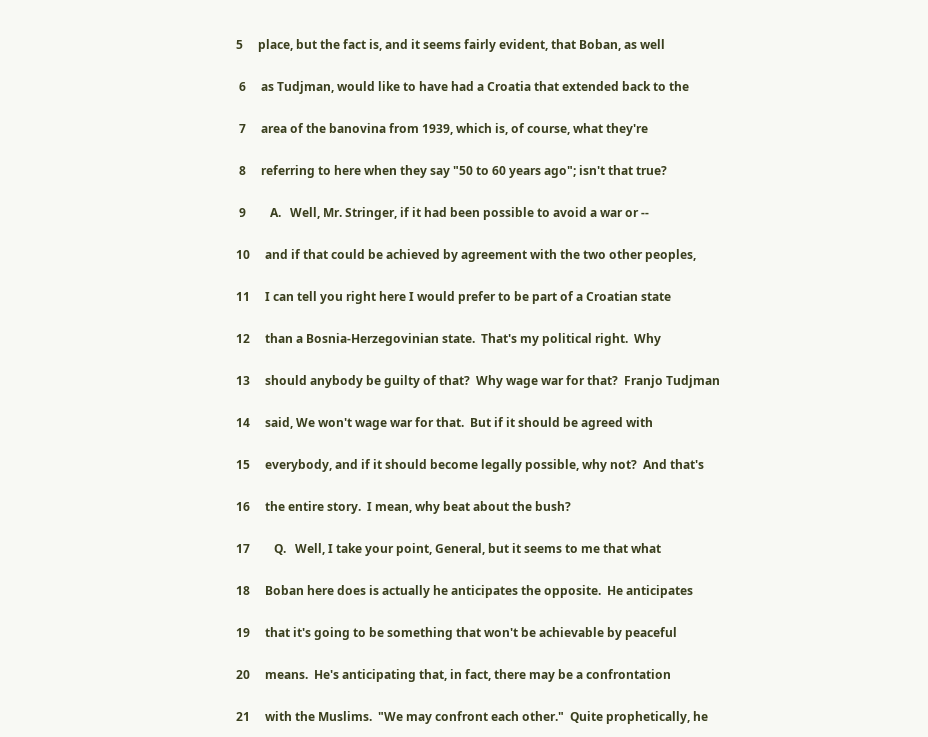5     place, but the fact is, and it seems fairly evident, that Boban, as well

 6     as Tudjman, would like to have had a Croatia that extended back to the

 7     area of the banovina from 1939, which is, of course, what they're

 8     referring to here when they say "50 to 60 years ago"; isn't that true?

 9        A.   Well, Mr. Stringer, if it had been possible to avoid a war or --

10     and if that could be achieved by agreement with the two other peoples,

11     I can tell you right here I would prefer to be part of a Croatian state

12     than a Bosnia-Herzegovinian state.  That's my political right.  Why

13     should anybody be guilty of that?  Why wage war for that?  Franjo Tudjman

14     said, We won't wage war for that.  But if it should be agreed with

15     everybody, and if it should become legally possible, why not?  And that's

16     the entire story.  I mean, why beat about the bush?

17        Q.   Well, I take your point, General, but it seems to me that what

18     Boban here does is actually he anticipates the opposite.  He anticipates

19     that it's going to be something that won't be achievable by peaceful

20     means.  He's anticipating that, in fact, there may be a confrontation

21     with the Muslims.  "We may confront each other."  Quite prophetically, he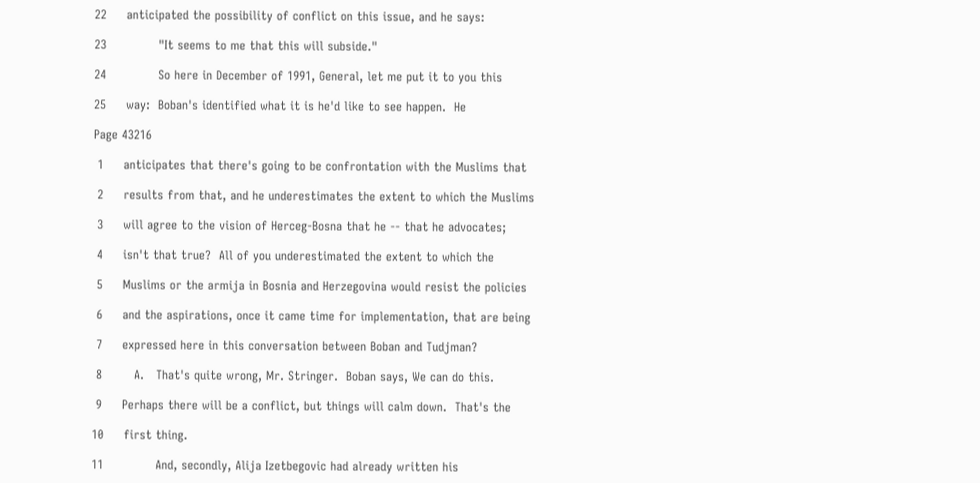22     anticipated the possibility of conflict on this issue, and he says:

23             "It seems to me that this will subside."

24             So here in December of 1991, General, let me put it to you this

25     way:  Boban's identified what it is he'd like to see happen.  He

Page 43216

 1     anticipates that there's going to be confrontation with the Muslims that

 2     results from that, and he underestimates the extent to which the Muslims

 3     will agree to the vision of Herceg-Bosna that he -- that he advocates;

 4     isn't that true?  All of you underestimated the extent to which the

 5     Muslims or the armija in Bosnia and Herzegovina would resist the policies

 6     and the aspirations, once it came time for implementation, that are being

 7     expressed here in this conversation between Boban and Tudjman?

 8        A.   That's quite wrong, Mr. Stringer.  Boban says, We can do this.

 9     Perhaps there will be a conflict, but things will calm down.  That's the

10     first thing.

11             And, secondly, Alija Izetbegovic had already written his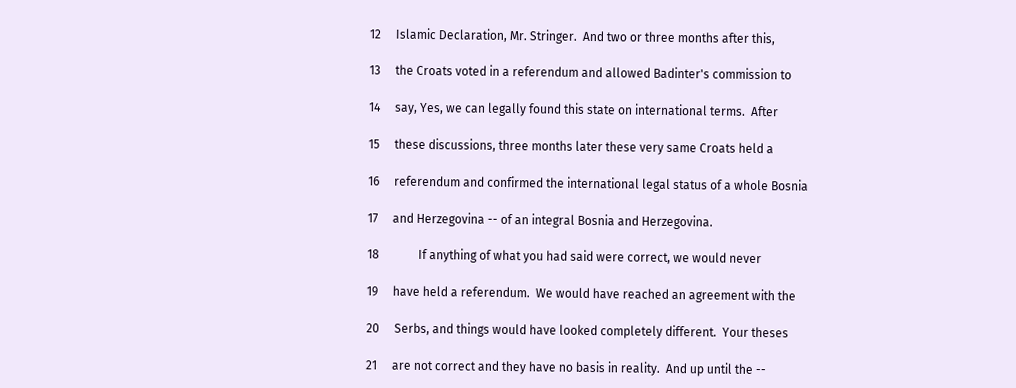12     Islamic Declaration, Mr. Stringer.  And two or three months after this,

13     the Croats voted in a referendum and allowed Badinter's commission to

14     say, Yes, we can legally found this state on international terms.  After

15     these discussions, three months later these very same Croats held a

16     referendum and confirmed the international legal status of a whole Bosnia

17     and Herzegovina -- of an integral Bosnia and Herzegovina.

18             If anything of what you had said were correct, we would never

19     have held a referendum.  We would have reached an agreement with the

20     Serbs, and things would have looked completely different.  Your theses

21     are not correct and they have no basis in reality.  And up until the --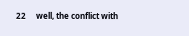22     well, the conflict with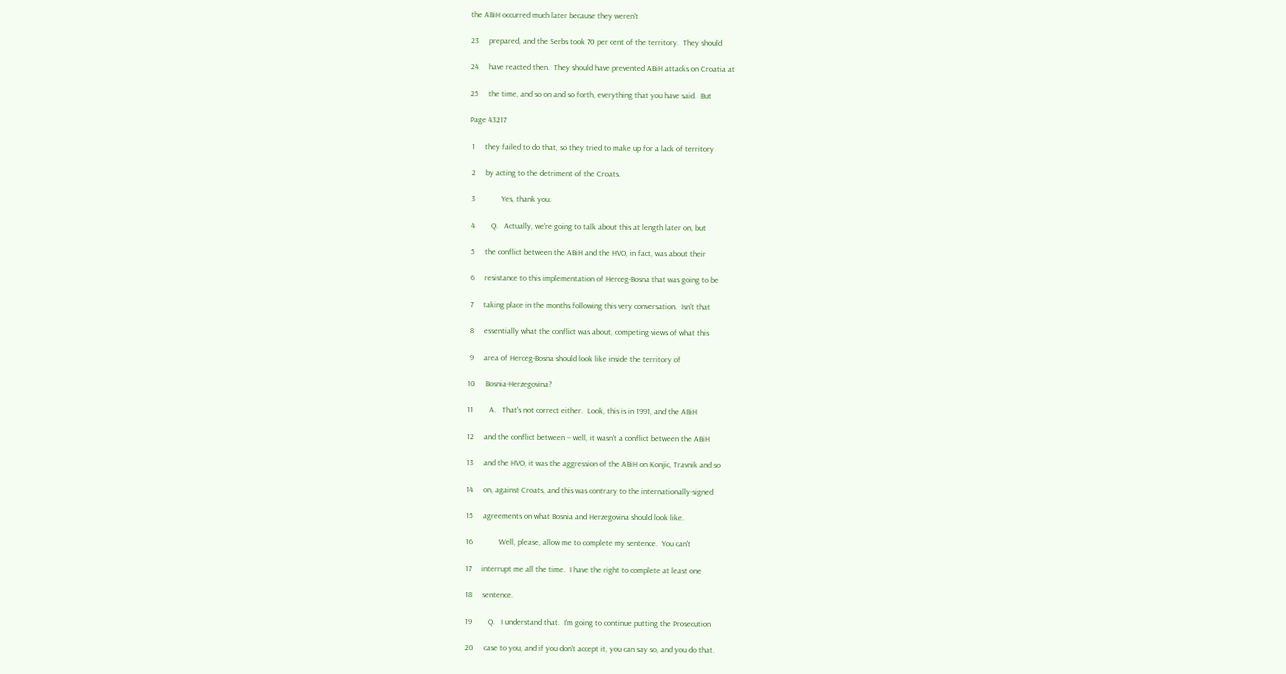the ABiH occurred much later because they weren't

23     prepared, and the Serbs took 70 per cent of the territory.  They should

24     have reacted then.  They should have prevented ABiH attacks on Croatia at

25     the time, and so on and so forth, everything that you have said.  But

Page 43217

 1     they failed to do that, so they tried to make up for a lack of territory

 2     by acting to the detriment of the Croats.

 3             Yes, thank you.

 4        Q.   Actually, we're going to talk about this at length later on, but

 5     the conflict between the ABiH and the HVO, in fact, was about their

 6     resistance to this implementation of Herceg-Bosna that was going to be

 7     taking place in the months following this very conversation.  Isn't that

 8     essentially what the conflict was about, competing views of what this

 9     area of Herceg-Bosna should look like inside the territory of

10     Bosnia-Herzegovina?

11        A.   That's not correct either.  Look, this is in 1991, and the ABiH

12     and the conflict between -- well, it wasn't a conflict between the ABiH

13     and the HVO, it was the aggression of the ABiH on Konjic, Travnik and so

14     on, against Croats, and this was contrary to the internationally-signed

15     agreements on what Bosnia and Herzegovina should look like.

16             Well, please, allow me to complete my sentence.  You can't

17     interrupt me all the time.  I have the right to complete at least one

18     sentence.

19        Q.   I understand that.  I'm going to continue putting the Prosecution

20     case to you, and if you don't accept it, you can say so, and you do that.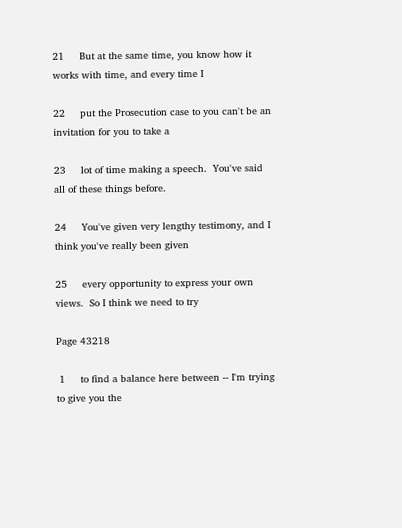21     But at the same time, you know how it works with time, and every time I

22     put the Prosecution case to you can't be an invitation for you to take a

23     lot of time making a speech.  You've said all of these things before.

24     You've given very lengthy testimony, and I think you've really been given

25     every opportunity to express your own views.  So I think we need to try

Page 43218

 1     to find a balance here between -- I'm trying to give you the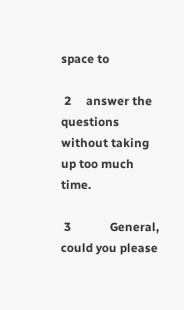space to

 2     answer the questions without taking up too much time.

 3             General, could you please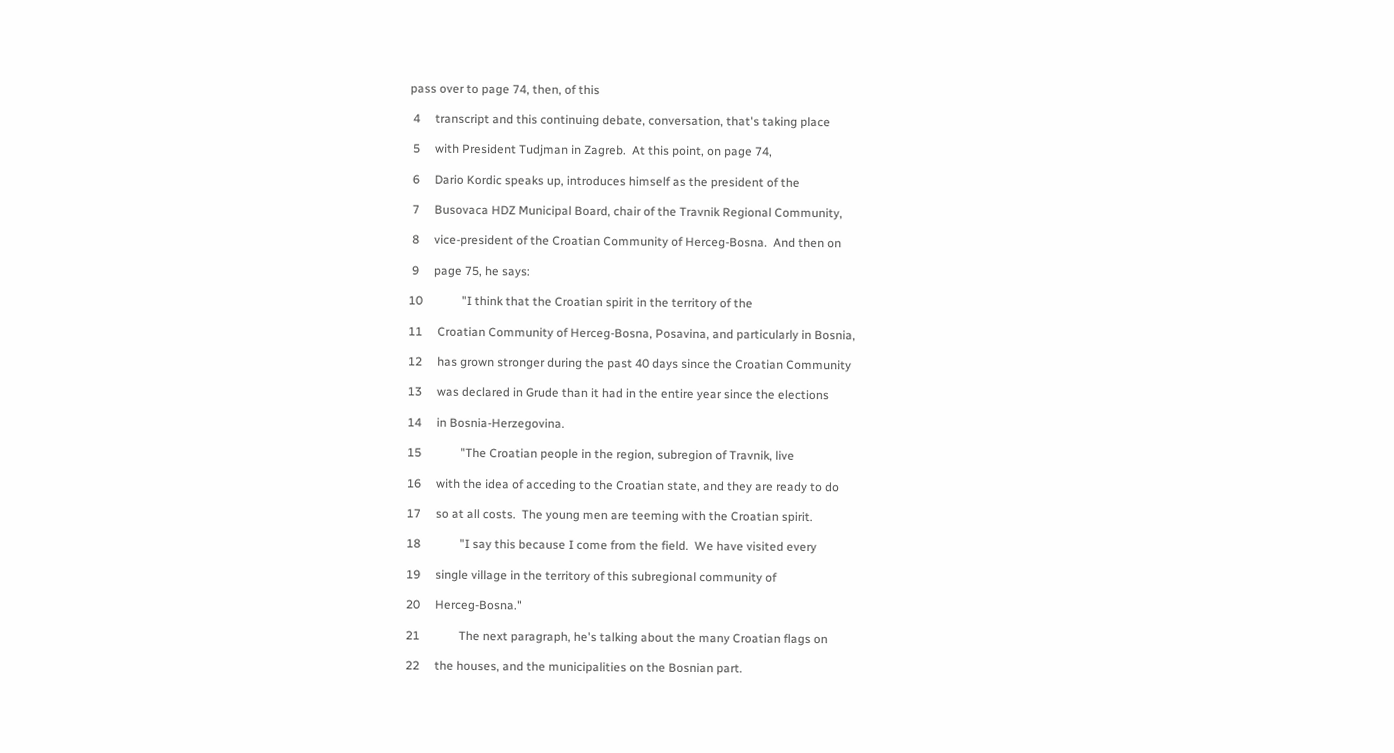pass over to page 74, then, of this

 4     transcript and this continuing debate, conversation, that's taking place

 5     with President Tudjman in Zagreb.  At this point, on page 74,

 6     Dario Kordic speaks up, introduces himself as the president of the

 7     Busovaca HDZ Municipal Board, chair of the Travnik Regional Community,

 8     vice-president of the Croatian Community of Herceg-Bosna.  And then on

 9     page 75, he says:

10             "I think that the Croatian spirit in the territory of the

11     Croatian Community of Herceg-Bosna, Posavina, and particularly in Bosnia,

12     has grown stronger during the past 40 days since the Croatian Community

13     was declared in Grude than it had in the entire year since the elections

14     in Bosnia-Herzegovina.

15             "The Croatian people in the region, subregion of Travnik, live

16     with the idea of acceding to the Croatian state, and they are ready to do

17     so at all costs.  The young men are teeming with the Croatian spirit.

18             "I say this because I come from the field.  We have visited every

19     single village in the territory of this subregional community of

20     Herceg-Bosna."

21             The next paragraph, he's talking about the many Croatian flags on

22     the houses, and the municipalities on the Bosnian part.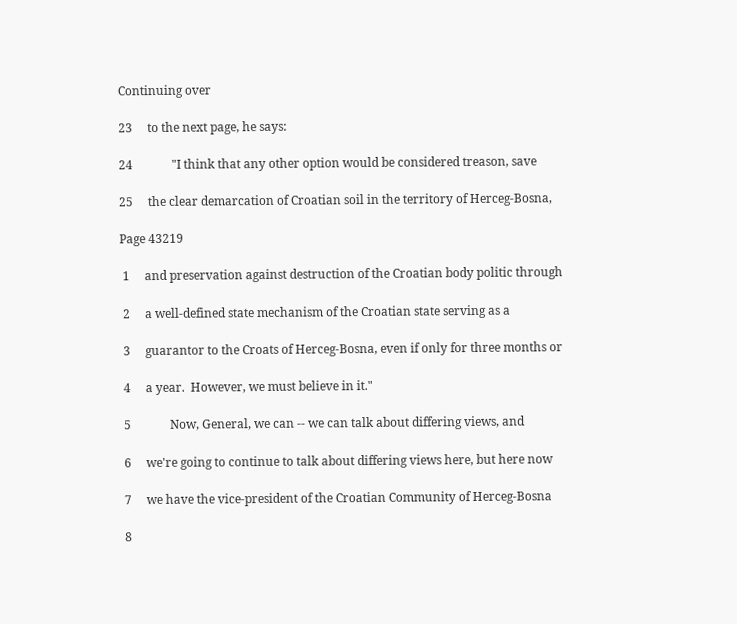Continuing over

23     to the next page, he says:

24             "I think that any other option would be considered treason, save

25     the clear demarcation of Croatian soil in the territory of Herceg-Bosna,

Page 43219

 1     and preservation against destruction of the Croatian body politic through

 2     a well-defined state mechanism of the Croatian state serving as a

 3     guarantor to the Croats of Herceg-Bosna, even if only for three months or

 4     a year.  However, we must believe in it."

 5             Now, General, we can -- we can talk about differing views, and

 6     we're going to continue to talk about differing views here, but here now

 7     we have the vice-president of the Croatian Community of Herceg-Bosna

 8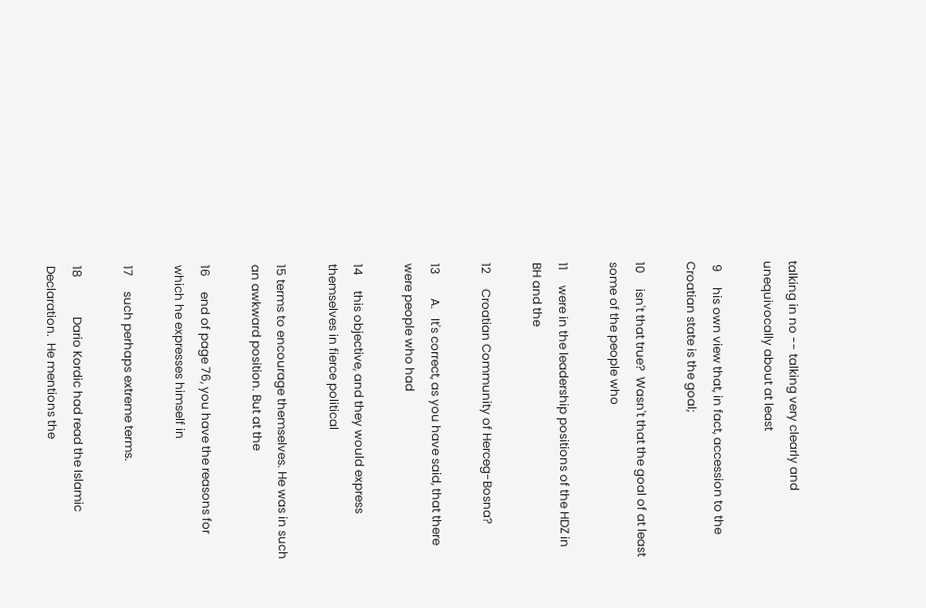talking in no -- talking very clearly and unequivocally about at least

 9     his own view that, in fact, accession to the Croatian state is the goal;

10     isn't that true?  Wasn't that the goal of at least some of the people who

11     were in the leadership positions of the HDZ in BH and the

12     Croatian Community of Herceg-Bosna?

13        A.   It's correct, as you have said, that there were people who had

14     this objective, and they would express themselves in fierce political

15 terms to encourage themselves. He was in such an awkward position. But at the

16     end of page 76, you have the reasons for which he expresses himself in

17     such perhaps extreme terms.

18             Dario Kordic had read the Islamic Declaration.  He mentions the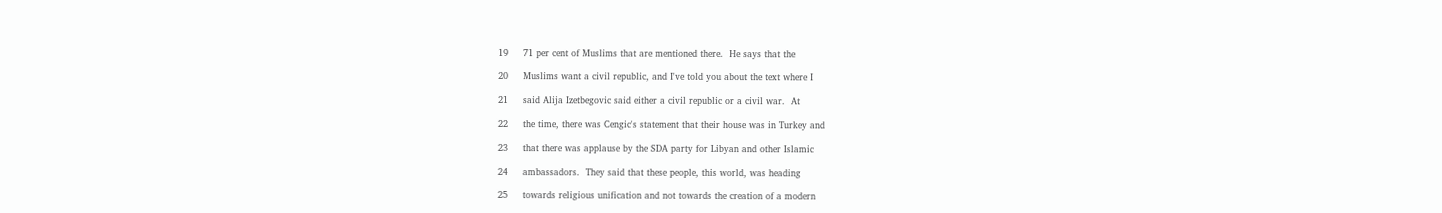19     71 per cent of Muslims that are mentioned there.  He says that the

20     Muslims want a civil republic, and I've told you about the text where I

21     said Alija Izetbegovic said either a civil republic or a civil war.  At

22     the time, there was Cengic's statement that their house was in Turkey and

23     that there was applause by the SDA party for Libyan and other Islamic

24     ambassadors.  They said that these people, this world, was heading

25     towards religious unification and not towards the creation of a modern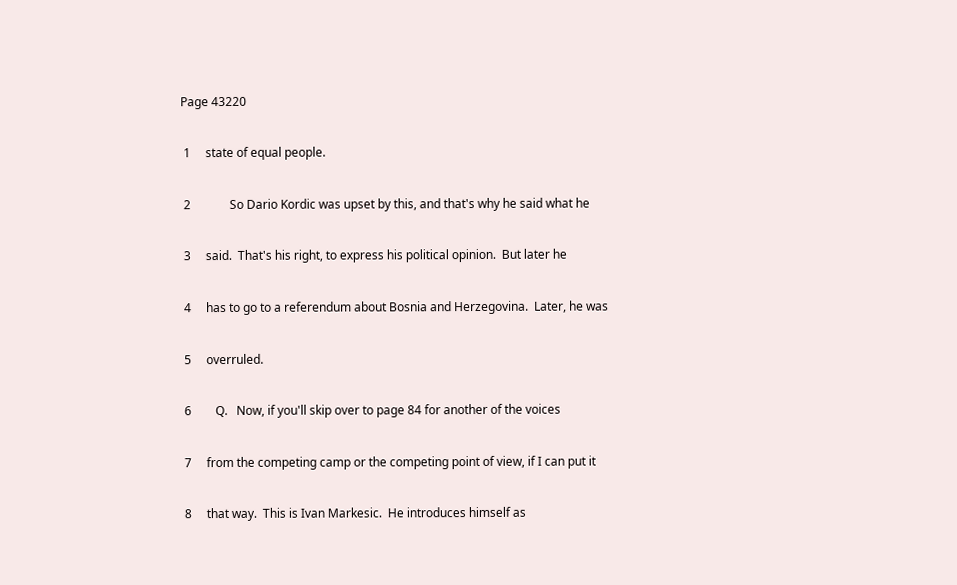Page 43220

 1     state of equal people.

 2             So Dario Kordic was upset by this, and that's why he said what he

 3     said.  That's his right, to express his political opinion.  But later he

 4     has to go to a referendum about Bosnia and Herzegovina.  Later, he was

 5     overruled.

 6        Q.   Now, if you'll skip over to page 84 for another of the voices

 7     from the competing camp or the competing point of view, if I can put it

 8     that way.  This is Ivan Markesic.  He introduces himself as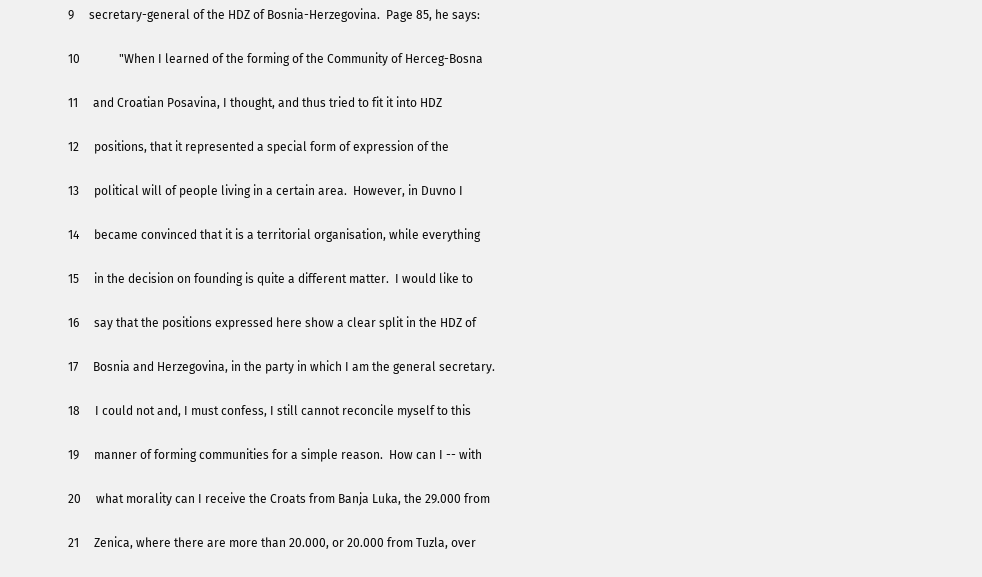9     secretary-general of the HDZ of Bosnia-Herzegovina.  Page 85, he says:

10             "When I learned of the forming of the Community of Herceg-Bosna

11     and Croatian Posavina, I thought, and thus tried to fit it into HDZ

12     positions, that it represented a special form of expression of the

13     political will of people living in a certain area.  However, in Duvno I

14     became convinced that it is a territorial organisation, while everything

15     in the decision on founding is quite a different matter.  I would like to

16     say that the positions expressed here show a clear split in the HDZ of

17     Bosnia and Herzegovina, in the party in which I am the general secretary.

18     I could not and, I must confess, I still cannot reconcile myself to this

19     manner of forming communities for a simple reason.  How can I -- with

20     what morality can I receive the Croats from Banja Luka, the 29.000 from

21     Zenica, where there are more than 20.000, or 20.000 from Tuzla, over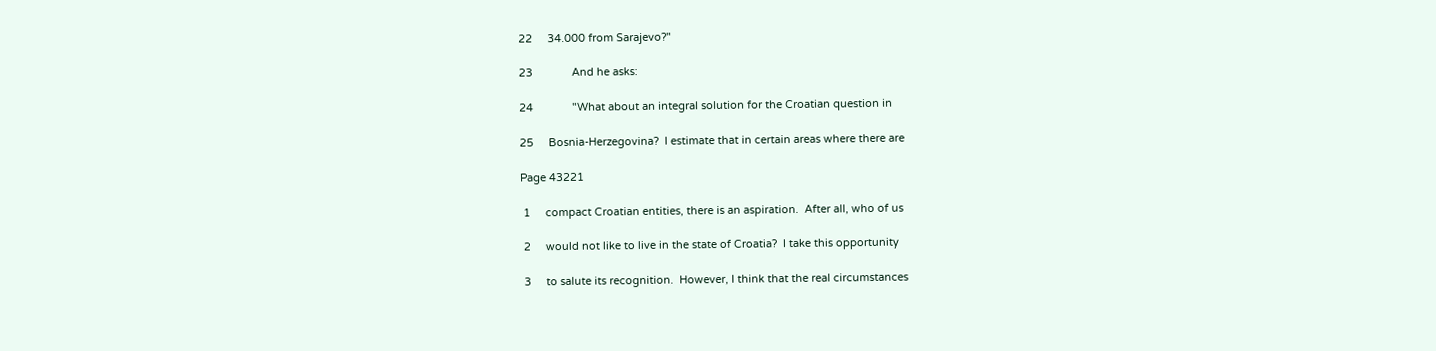22     34.000 from Sarajevo?"

23             And he asks:

24             "What about an integral solution for the Croatian question in

25     Bosnia-Herzegovina?  I estimate that in certain areas where there are

Page 43221

 1     compact Croatian entities, there is an aspiration.  After all, who of us

 2     would not like to live in the state of Croatia?  I take this opportunity

 3     to salute its recognition.  However, I think that the real circumstances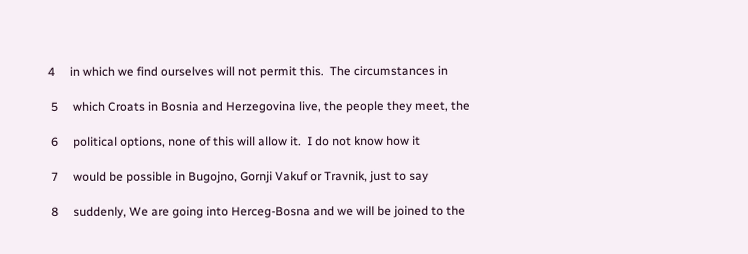4     in which we find ourselves will not permit this.  The circumstances in

 5     which Croats in Bosnia and Herzegovina live, the people they meet, the

 6     political options, none of this will allow it.  I do not know how it

 7     would be possible in Bugojno, Gornji Vakuf or Travnik, just to say

 8     suddenly, We are going into Herceg-Bosna and we will be joined to the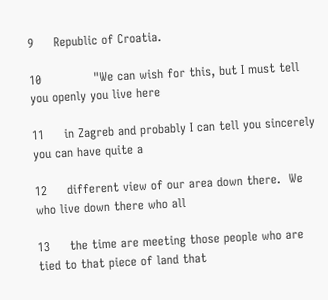9     Republic of Croatia.

10             "We can wish for this, but I must tell you openly you live here

11     in Zagreb and probably I can tell you sincerely you can have quite a

12     different view of our area down there.  We who live down there who all

13     the time are meeting those people who are tied to that piece of land that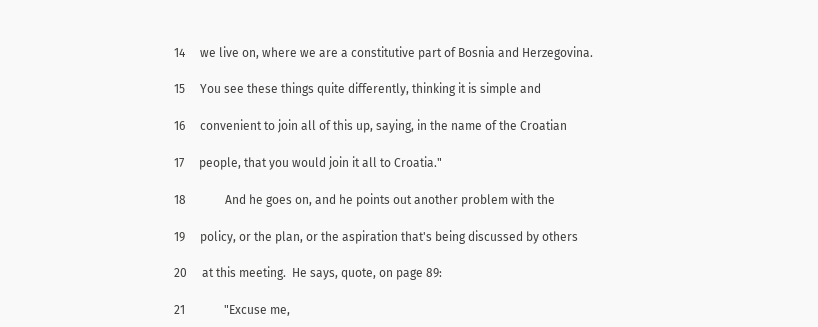14     we live on, where we are a constitutive part of Bosnia and Herzegovina.

15     You see these things quite differently, thinking it is simple and

16     convenient to join all of this up, saying, in the name of the Croatian

17     people, that you would join it all to Croatia."

18             And he goes on, and he points out another problem with the

19     policy, or the plan, or the aspiration that's being discussed by others

20     at this meeting.  He says, quote, on page 89:

21             "Excuse me,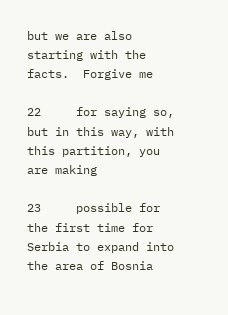but we are also starting with the facts.  Forgive me

22     for saying so, but in this way, with this partition, you are making

23     possible for the first time for Serbia to expand into the area of Bosnia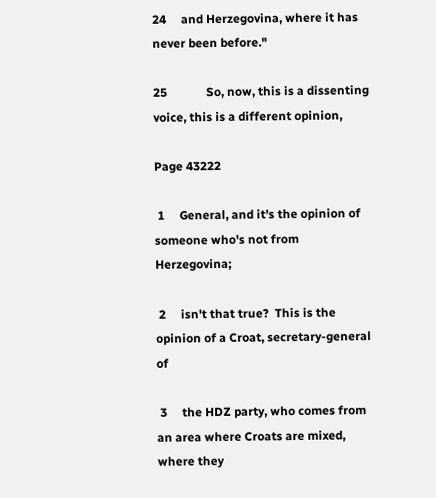24     and Herzegovina, where it has never been before."

25             So, now, this is a dissenting voice, this is a different opinion,

Page 43222

 1     General, and it's the opinion of someone who's not from Herzegovina;

 2     isn't that true?  This is the opinion of a Croat, secretary-general of

 3     the HDZ party, who comes from an area where Croats are mixed, where they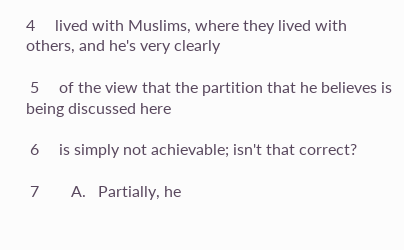4     lived with Muslims, where they lived with others, and he's very clearly

 5     of the view that the partition that he believes is being discussed here

 6     is simply not achievable; isn't that correct?

 7        A.   Partially, he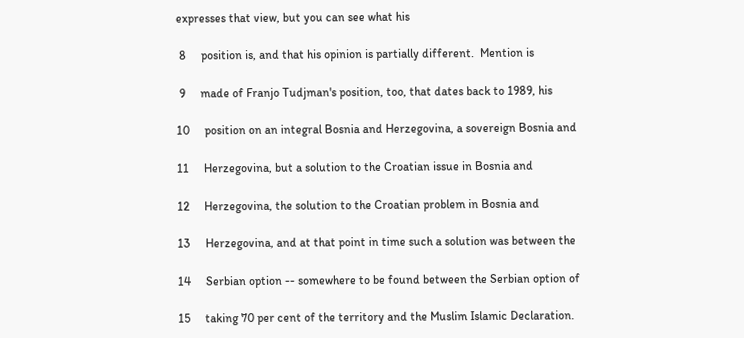expresses that view, but you can see what his

 8     position is, and that his opinion is partially different.  Mention is

 9     made of Franjo Tudjman's position, too, that dates back to 1989, his

10     position on an integral Bosnia and Herzegovina, a sovereign Bosnia and

11     Herzegovina, but a solution to the Croatian issue in Bosnia and

12     Herzegovina, the solution to the Croatian problem in Bosnia and

13     Herzegovina, and at that point in time such a solution was between the

14     Serbian option -- somewhere to be found between the Serbian option of

15     taking 70 per cent of the territory and the Muslim Islamic Declaration.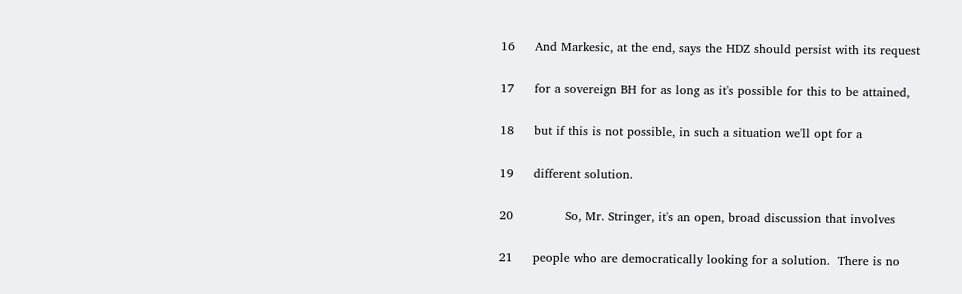16     And Markesic, at the end, says the HDZ should persist with its request

17     for a sovereign BH for as long as it's possible for this to be attained,

18     but if this is not possible, in such a situation we'll opt for a

19     different solution.

20             So, Mr. Stringer, it's an open, broad discussion that involves

21     people who are democratically looking for a solution.  There is no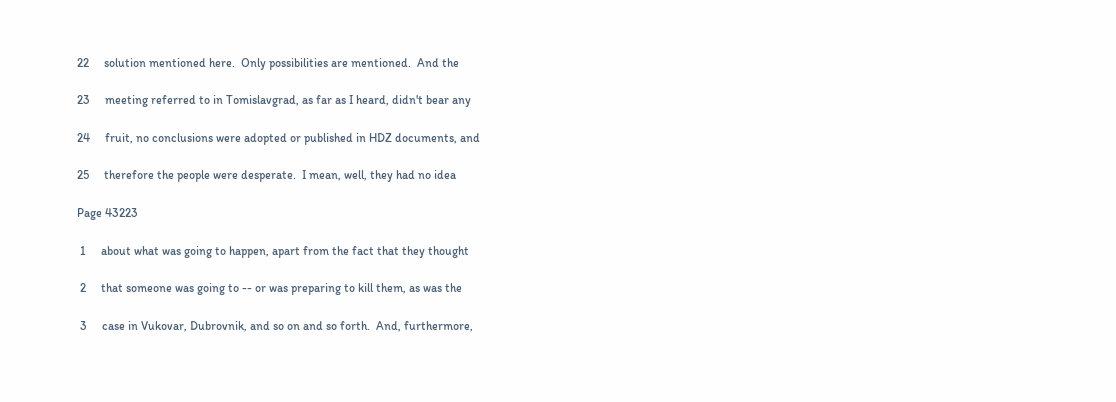22     solution mentioned here.  Only possibilities are mentioned.  And the

23     meeting referred to in Tomislavgrad, as far as I heard, didn't bear any

24     fruit, no conclusions were adopted or published in HDZ documents, and

25     therefore the people were desperate.  I mean, well, they had no idea

Page 43223

 1     about what was going to happen, apart from the fact that they thought

 2     that someone was going to -- or was preparing to kill them, as was the

 3     case in Vukovar, Dubrovnik, and so on and so forth.  And, furthermore,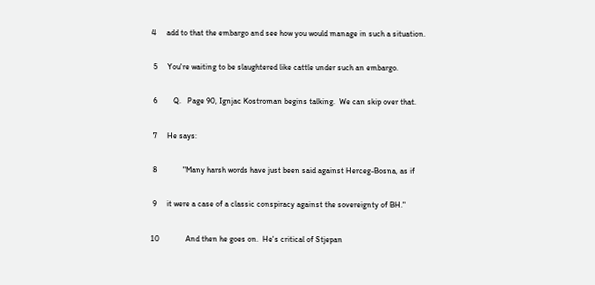4     add to that the embargo and see how you would manage in such a situation.

 5     You're waiting to be slaughtered like cattle under such an embargo.

 6        Q.   Page 90, Ignjac Kostroman begins talking.  We can skip over that.

 7     He says:

 8             "Many harsh words have just been said against Herceg-Bosna, as if

 9     it were a case of a classic conspiracy against the sovereignty of BH."

10             And then he goes on.  He's critical of Stjepan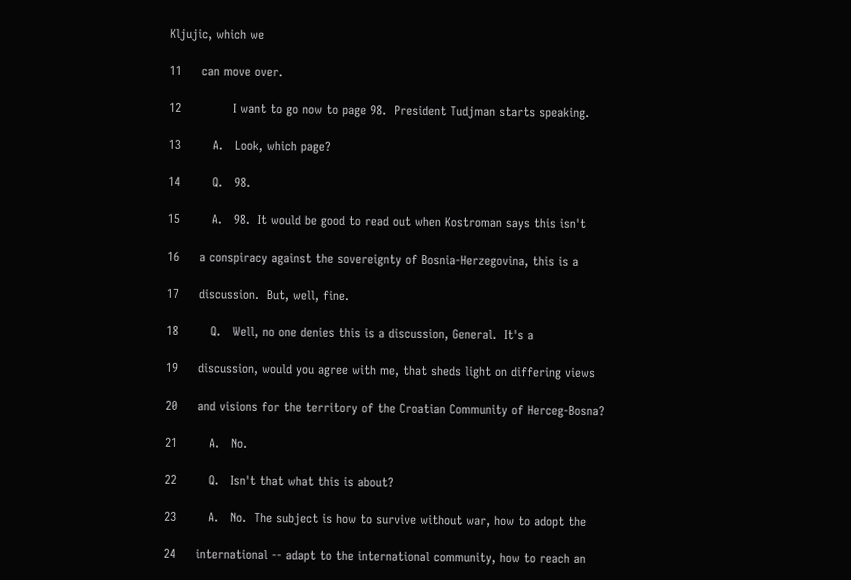Kljujic, which we

11     can move over.

12             I want to go now to page 98.  President Tudjman starts speaking.

13        A.   Look, which page?

14        Q.   98.

15        A.   98.  It would be good to read out when Kostroman says this isn't

16     a conspiracy against the sovereignty of Bosnia-Herzegovina, this is a

17     discussion.  But, well, fine.

18        Q.   Well, no one denies this is a discussion, General.  It's a

19     discussion, would you agree with me, that sheds light on differing views

20     and visions for the territory of the Croatian Community of Herceg-Bosna?

21        A.   No.

22        Q.   Isn't that what this is about?

23        A.   No.  The subject is how to survive without war, how to adopt the

24     international -- adapt to the international community, how to reach an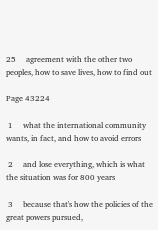25     agreement with the other two peoples, how to save lives, how to find out

Page 43224

 1     what the international community wants, in fact, and how to avoid errors

 2     and lose everything, which is what the situation was for 800 years

 3     because that's how the policies of the great powers pursued,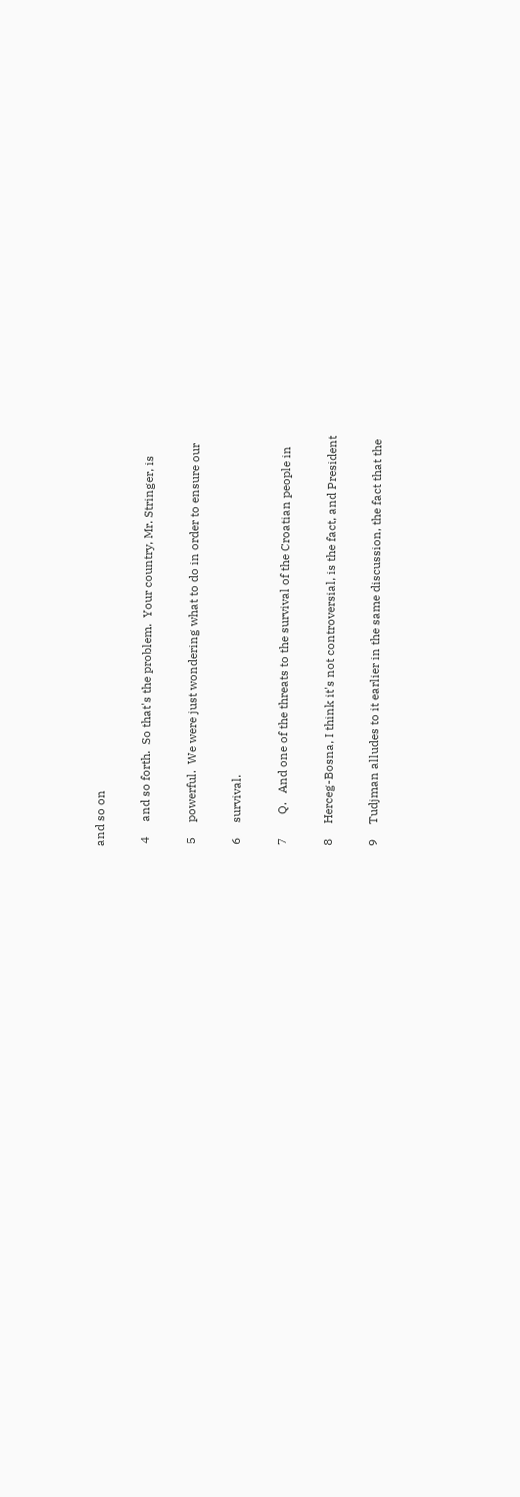and so on

 4     and so forth.  So that's the problem.  Your country, Mr. Stringer, is

 5     powerful.  We were just wondering what to do in order to ensure our

 6     survival.

 7        Q.   And one of the threats to the survival of the Croatian people in

 8     Herceg-Bosna, I think it's not controversial, is the fact, and President

 9     Tudjman alludes to it earlier in the same discussion, the fact that the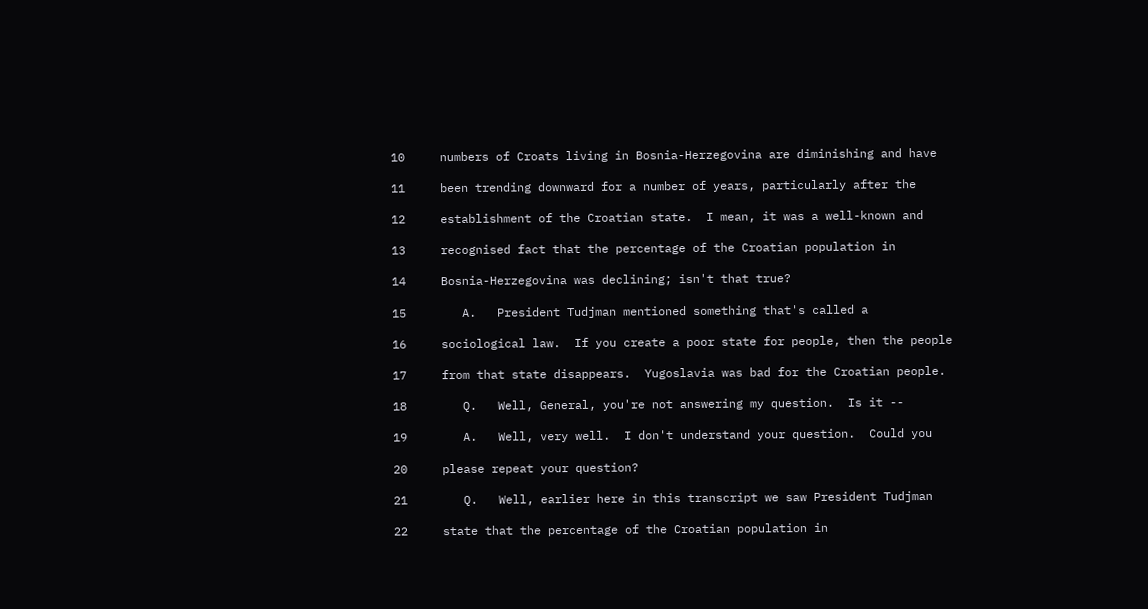10     numbers of Croats living in Bosnia-Herzegovina are diminishing and have

11     been trending downward for a number of years, particularly after the

12     establishment of the Croatian state.  I mean, it was a well-known and

13     recognised fact that the percentage of the Croatian population in

14     Bosnia-Herzegovina was declining; isn't that true?

15        A.   President Tudjman mentioned something that's called a

16     sociological law.  If you create a poor state for people, then the people

17     from that state disappears.  Yugoslavia was bad for the Croatian people.

18        Q.   Well, General, you're not answering my question.  Is it --

19        A.   Well, very well.  I don't understand your question.  Could you

20     please repeat your question?

21        Q.   Well, earlier here in this transcript we saw President Tudjman

22     state that the percentage of the Croatian population in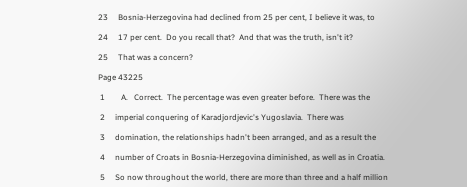23     Bosnia-Herzegovina had declined from 25 per cent, I believe it was, to

24     17 per cent.  Do you recall that?  And that was the truth, isn't it?

25     That was a concern?

Page 43225

 1        A.   Correct.  The percentage was even greater before.  There was the

 2     imperial conquering of Karadjordjevic's Yugoslavia.  There was

 3     domination, the relationships hadn't been arranged, and as a result the

 4     number of Croats in Bosnia-Herzegovina diminished, as well as in Croatia.

 5     So now throughout the world, there are more than three and a half million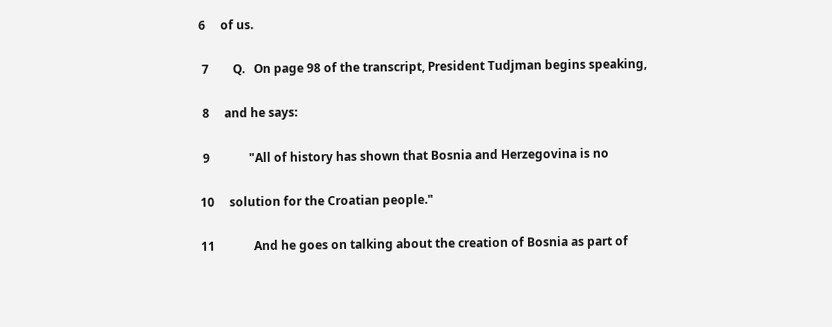6     of us.

 7        Q.   On page 98 of the transcript, President Tudjman begins speaking,

 8     and he says:

 9             "All of history has shown that Bosnia and Herzegovina is no

10     solution for the Croatian people."

11             And he goes on talking about the creation of Bosnia as part of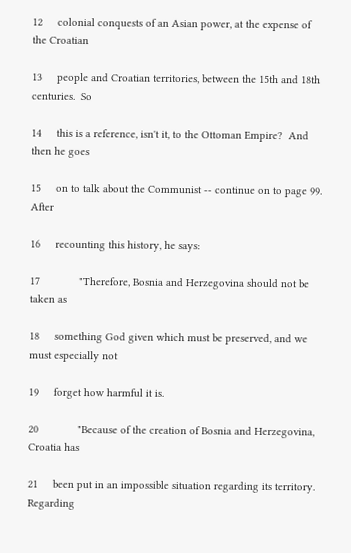12     colonial conquests of an Asian power, at the expense of the Croatian

13     people and Croatian territories, between the 15th and 18th centuries.  So

14     this is a reference, isn't it, to the Ottoman Empire?  And then he goes

15     on to talk about the Communist -- continue on to page 99.  After

16     recounting this history, he says:

17             "Therefore, Bosnia and Herzegovina should not be taken as

18     something God given which must be preserved, and we must especially not

19     forget how harmful it is.

20             "Because of the creation of Bosnia and Herzegovina, Croatia has

21     been put in an impossible situation regarding its territory.  Regarding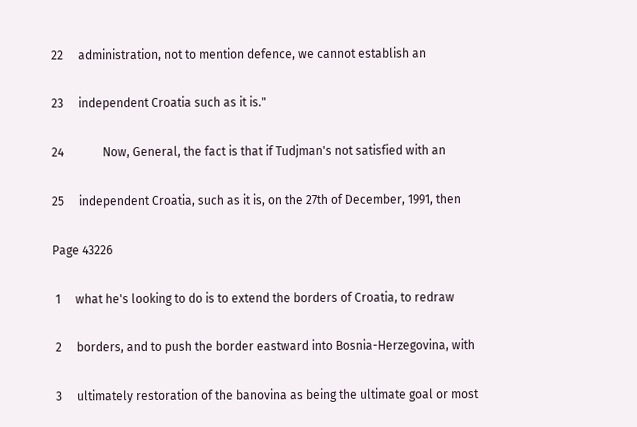22     administration, not to mention defence, we cannot establish an

23     independent Croatia such as it is."

24             Now, General, the fact is that if Tudjman's not satisfied with an

25     independent Croatia, such as it is, on the 27th of December, 1991, then

Page 43226

 1     what he's looking to do is to extend the borders of Croatia, to redraw

 2     borders, and to push the border eastward into Bosnia-Herzegovina, with

 3     ultimately restoration of the banovina as being the ultimate goal or most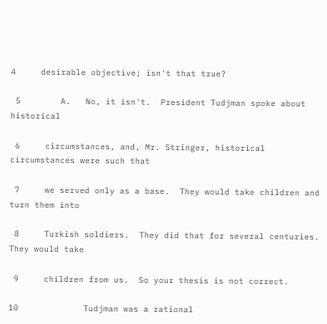4     desirable objective; isn't that true?

 5        A.   No, it isn't.  President Tudjman spoke about historical

 6     circumstances, and, Mr. Stringer, historical circumstances were such that

 7     we served only as a base.  They would take children and turn them into

 8     Turkish soldiers.  They did that for several centuries.  They would take

 9     children from us.  So your thesis is not correct.

10             Tudjman was a rational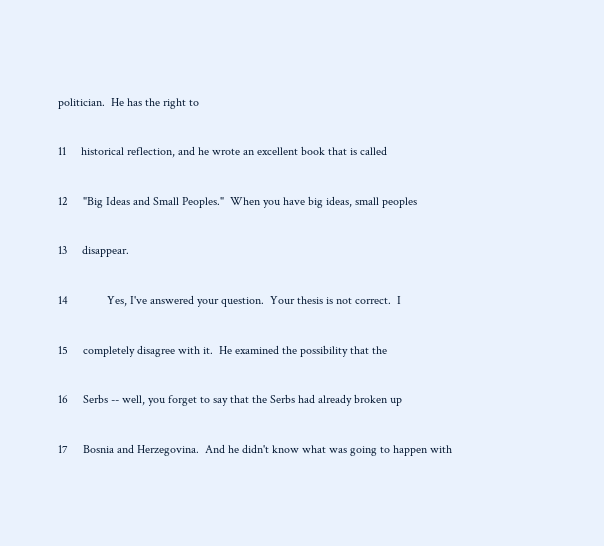politician.  He has the right to

11     historical reflection, and he wrote an excellent book that is called

12     "Big Ideas and Small Peoples."  When you have big ideas, small peoples

13     disappear.

14             Yes, I've answered your question.  Your thesis is not correct.  I

15     completely disagree with it.  He examined the possibility that the

16     Serbs -- well, you forget to say that the Serbs had already broken up

17     Bosnia and Herzegovina.  And he didn't know what was going to happen with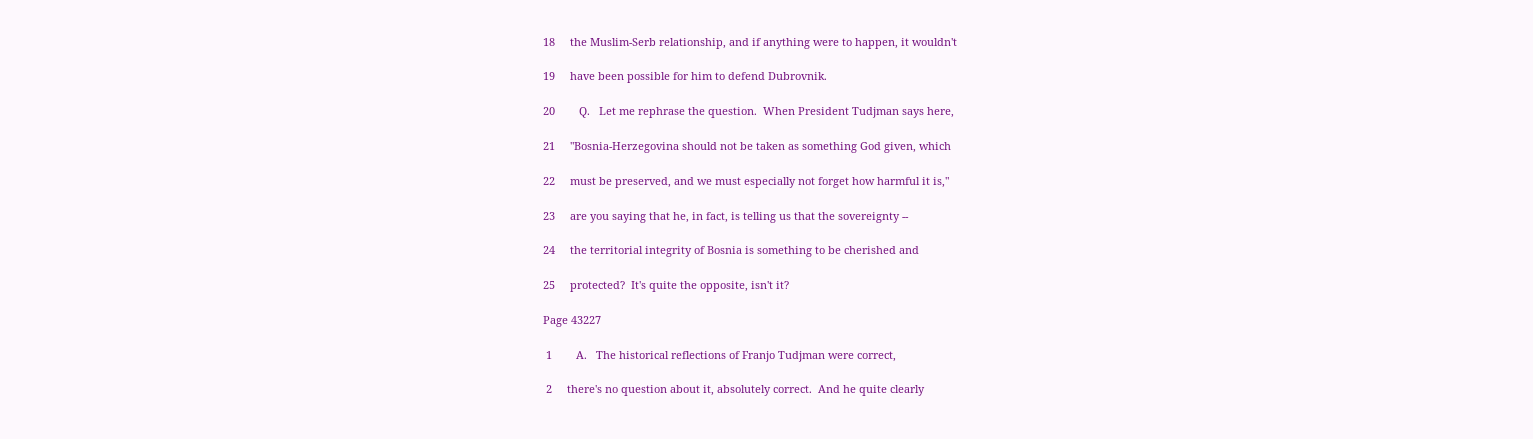18     the Muslim-Serb relationship, and if anything were to happen, it wouldn't

19     have been possible for him to defend Dubrovnik.

20        Q.   Let me rephrase the question.  When President Tudjman says here,

21     "Bosnia-Herzegovina should not be taken as something God given, which

22     must be preserved, and we must especially not forget how harmful it is,"

23     are you saying that he, in fact, is telling us that the sovereignty --

24     the territorial integrity of Bosnia is something to be cherished and

25     protected?  It's quite the opposite, isn't it?

Page 43227

 1        A.   The historical reflections of Franjo Tudjman were correct,

 2     there's no question about it, absolutely correct.  And he quite clearly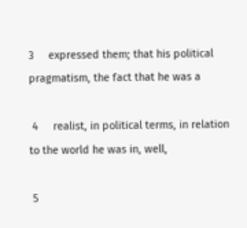3     expressed them; that his political pragmatism, the fact that he was a

 4     realist, in political terms, in relation to the world he was in, well,

 5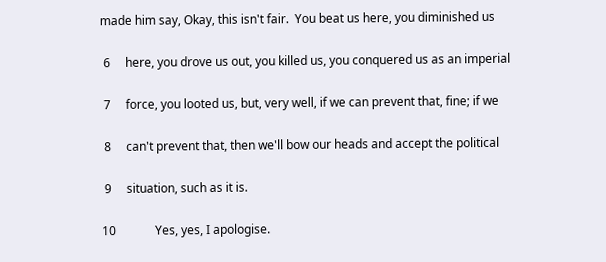made him say, Okay, this isn't fair.  You beat us here, you diminished us

 6     here, you drove us out, you killed us, you conquered us as an imperial

 7     force, you looted us, but, very well, if we can prevent that, fine; if we

 8     can't prevent that, then we'll bow our heads and accept the political

 9     situation, such as it is.

10             Yes, yes, I apologise.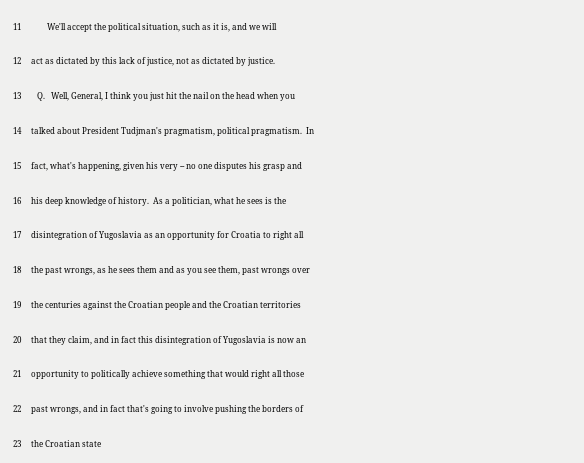11             We'll accept the political situation, such as it is, and we will

12     act as dictated by this lack of justice, not as dictated by justice.

13        Q.   Well, General, I think you just hit the nail on the head when you

14     talked about President Tudjman's pragmatism, political pragmatism.  In

15     fact, what's happening, given his very -- no one disputes his grasp and

16     his deep knowledge of history.  As a politician, what he sees is the

17     disintegration of Yugoslavia as an opportunity for Croatia to right all

18     the past wrongs, as he sees them and as you see them, past wrongs over

19     the centuries against the Croatian people and the Croatian territories

20     that they claim, and in fact this disintegration of Yugoslavia is now an

21     opportunity to politically achieve something that would right all those

22     past wrongs, and in fact that's going to involve pushing the borders of

23     the Croatian state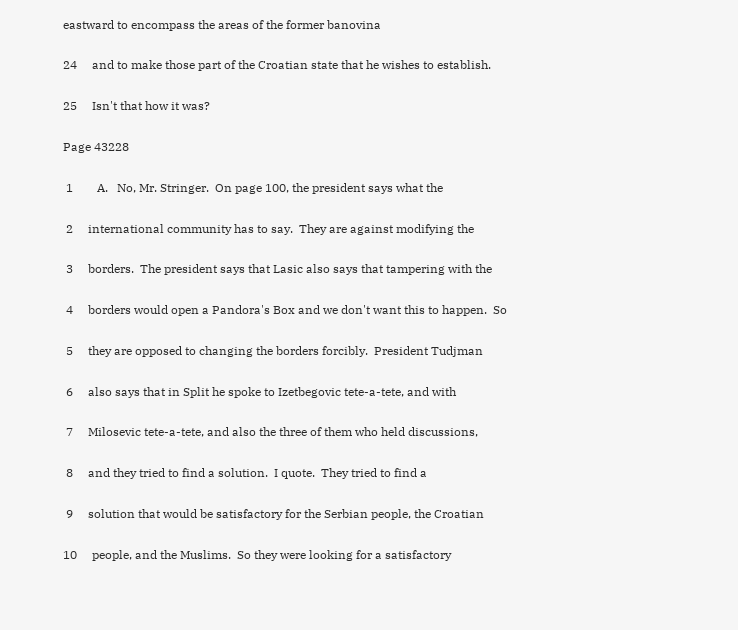eastward to encompass the areas of the former banovina

24     and to make those part of the Croatian state that he wishes to establish.

25     Isn't that how it was?

Page 43228

 1        A.   No, Mr. Stringer.  On page 100, the president says what the

 2     international community has to say.  They are against modifying the

 3     borders.  The president says that Lasic also says that tampering with the

 4     borders would open a Pandora's Box and we don't want this to happen.  So

 5     they are opposed to changing the borders forcibly.  President Tudjman

 6     also says that in Split he spoke to Izetbegovic tete-a-tete, and with

 7     Milosevic tete-a-tete, and also the three of them who held discussions,

 8     and they tried to find a solution.  I quote.  They tried to find a

 9     solution that would be satisfactory for the Serbian people, the Croatian

10     people, and the Muslims.  So they were looking for a satisfactory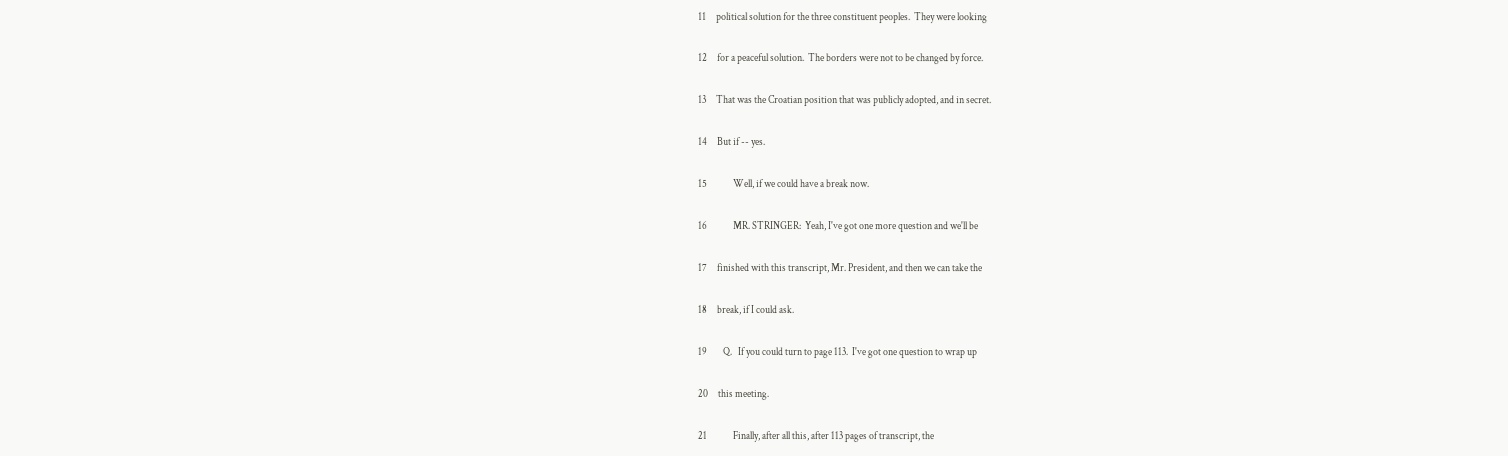11     political solution for the three constituent peoples.  They were looking

12     for a peaceful solution.  The borders were not to be changed by force.

13     That was the Croatian position that was publicly adopted, and in secret.

14     But if -- yes.

15             Well, if we could have a break now.

16             MR. STRINGER:  Yeah, I've got one more question and we'll be

17     finished with this transcript, Mr. President, and then we can take the

18     break, if I could ask.

19        Q.   If you could turn to page 113.  I've got one question to wrap up

20     this meeting.

21             Finally, after all this, after 113 pages of transcript, the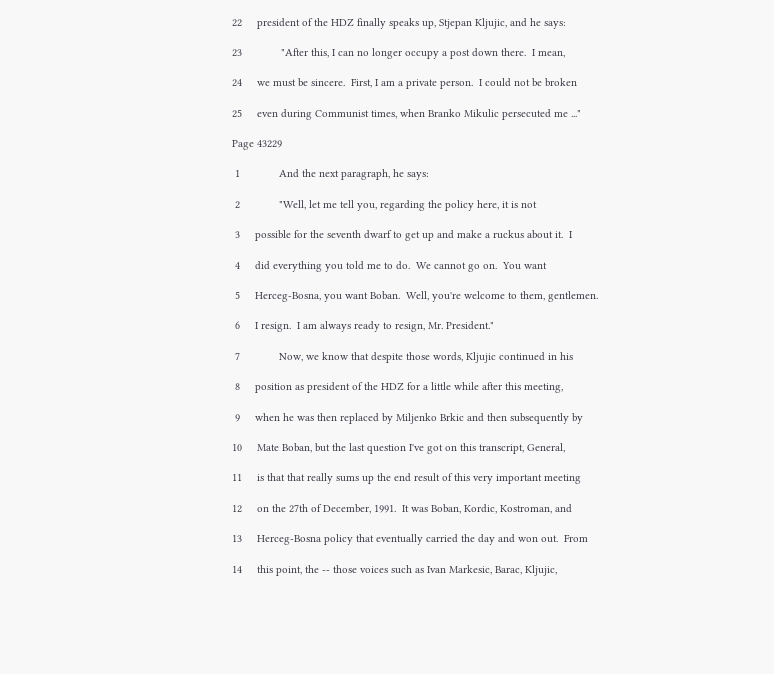22     president of the HDZ finally speaks up, Stjepan Kljujic, and he says:

23             "After this, I can no longer occupy a post down there.  I mean,

24     we must be sincere.  First, I am a private person.  I could not be broken

25     even during Communist times, when Branko Mikulic persecuted me ..."

Page 43229

 1             And the next paragraph, he says:

 2             "Well, let me tell you, regarding the policy here, it is not

 3     possible for the seventh dwarf to get up and make a ruckus about it.  I

 4     did everything you told me to do.  We cannot go on.  You want

 5     Herceg-Bosna, you want Boban.  Well, you're welcome to them, gentlemen.

 6     I resign.  I am always ready to resign, Mr. President."

 7             Now, we know that despite those words, Kljujic continued in his

 8     position as president of the HDZ for a little while after this meeting,

 9     when he was then replaced by Miljenko Brkic and then subsequently by

10     Mate Boban, but the last question I've got on this transcript, General,

11     is that that really sums up the end result of this very important meeting

12     on the 27th of December, 1991.  It was Boban, Kordic, Kostroman, and

13     Herceg-Bosna policy that eventually carried the day and won out.  From

14     this point, the -- those voices such as Ivan Markesic, Barac, Kljujic,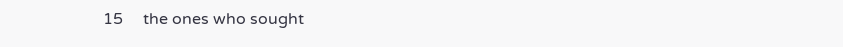15     the ones who sought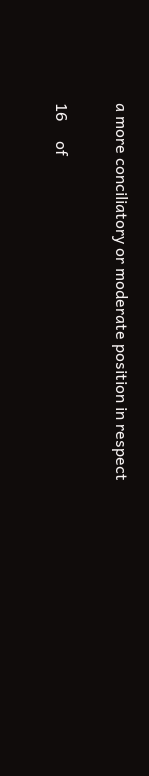a more conciliatory or moderate position in respect

16     of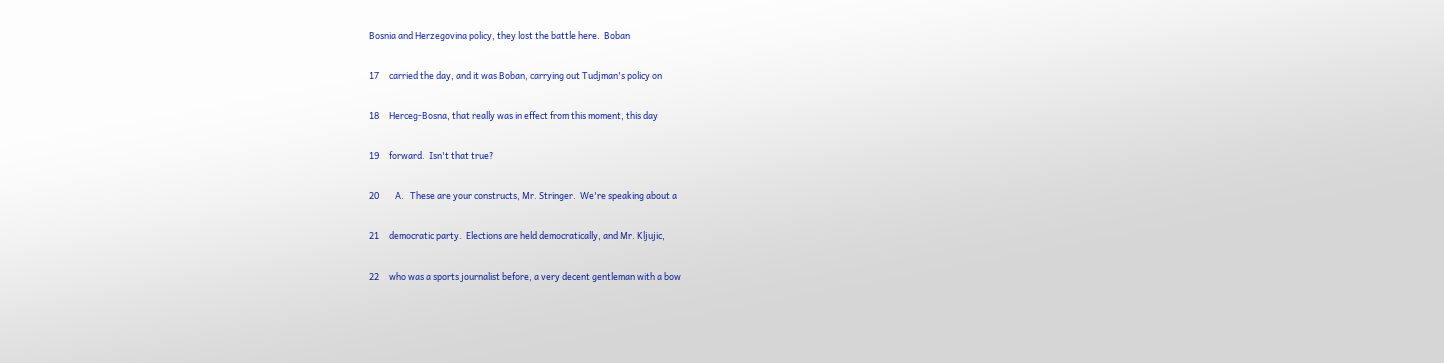Bosnia and Herzegovina policy, they lost the battle here.  Boban

17     carried the day, and it was Boban, carrying out Tudjman's policy on

18     Herceg-Bosna, that really was in effect from this moment, this day

19     forward.  Isn't that true?

20        A.   These are your constructs, Mr. Stringer.  We're speaking about a

21     democratic party.  Elections are held democratically, and Mr. Kljujic,

22     who was a sports journalist before, a very decent gentleman with a bow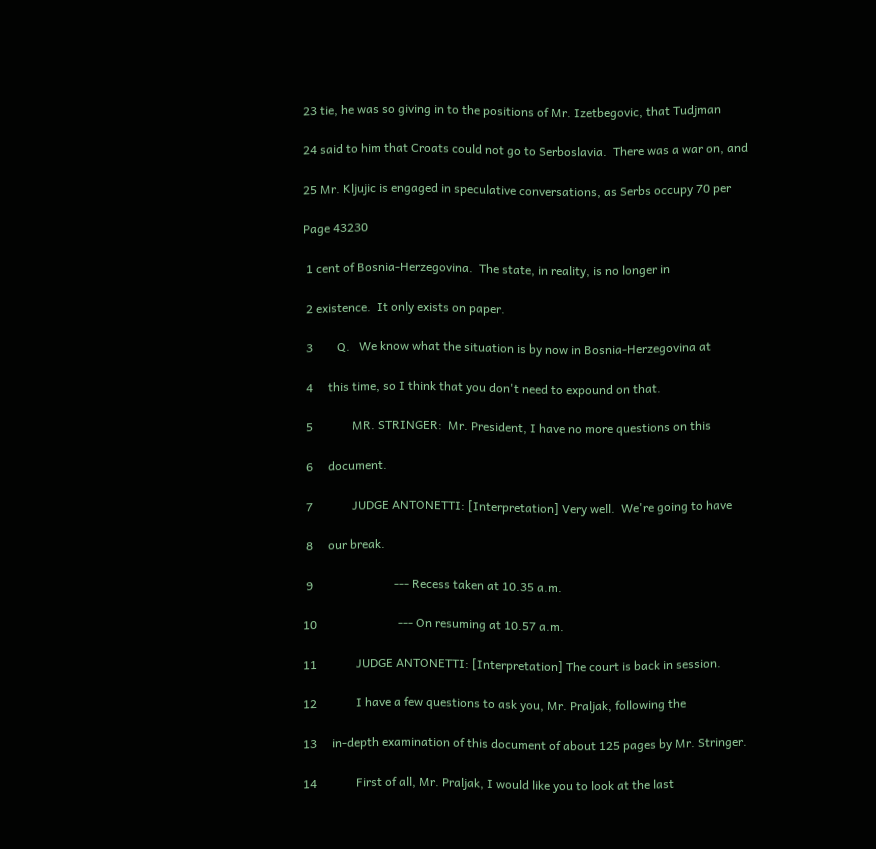23 tie, he was so giving in to the positions of Mr. Izetbegovic, that Tudjman

24 said to him that Croats could not go to Serboslavia.  There was a war on, and

25 Mr. Kljujic is engaged in speculative conversations, as Serbs occupy 70 per

Page 43230

 1 cent of Bosnia-Herzegovina.  The state, in reality, is no longer in

 2 existence.  It only exists on paper.

 3        Q.   We know what the situation is by now in Bosnia-Herzegovina at

 4     this time, so I think that you don't need to expound on that.

 5             MR. STRINGER:  Mr. President, I have no more questions on this

 6     document.

 7             JUDGE ANTONETTI: [Interpretation] Very well.  We're going to have

 8     our break.

 9                           --- Recess taken at 10.35 a.m.

10                           --- On resuming at 10.57 a.m.

11             JUDGE ANTONETTI: [Interpretation] The court is back in session.

12             I have a few questions to ask you, Mr. Praljak, following the

13     in-depth examination of this document of about 125 pages by Mr. Stringer.

14             First of all, Mr. Praljak, I would like you to look at the last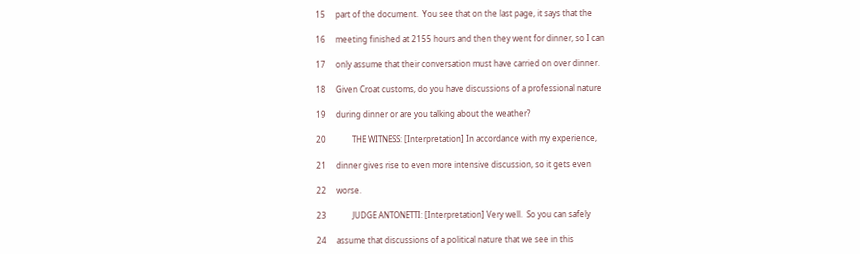15     part of the document.  You see that on the last page, it says that the

16     meeting finished at 2155 hours and then they went for dinner, so I can

17     only assume that their conversation must have carried on over dinner.

18     Given Croat customs, do you have discussions of a professional nature

19     during dinner or are you talking about the weather?

20             THE WITNESS: [Interpretation] In accordance with my experience,

21     dinner gives rise to even more intensive discussion, so it gets even

22     worse.

23             JUDGE ANTONETTI: [Interpretation] Very well.  So you can safely

24     assume that discussions of a political nature that we see in this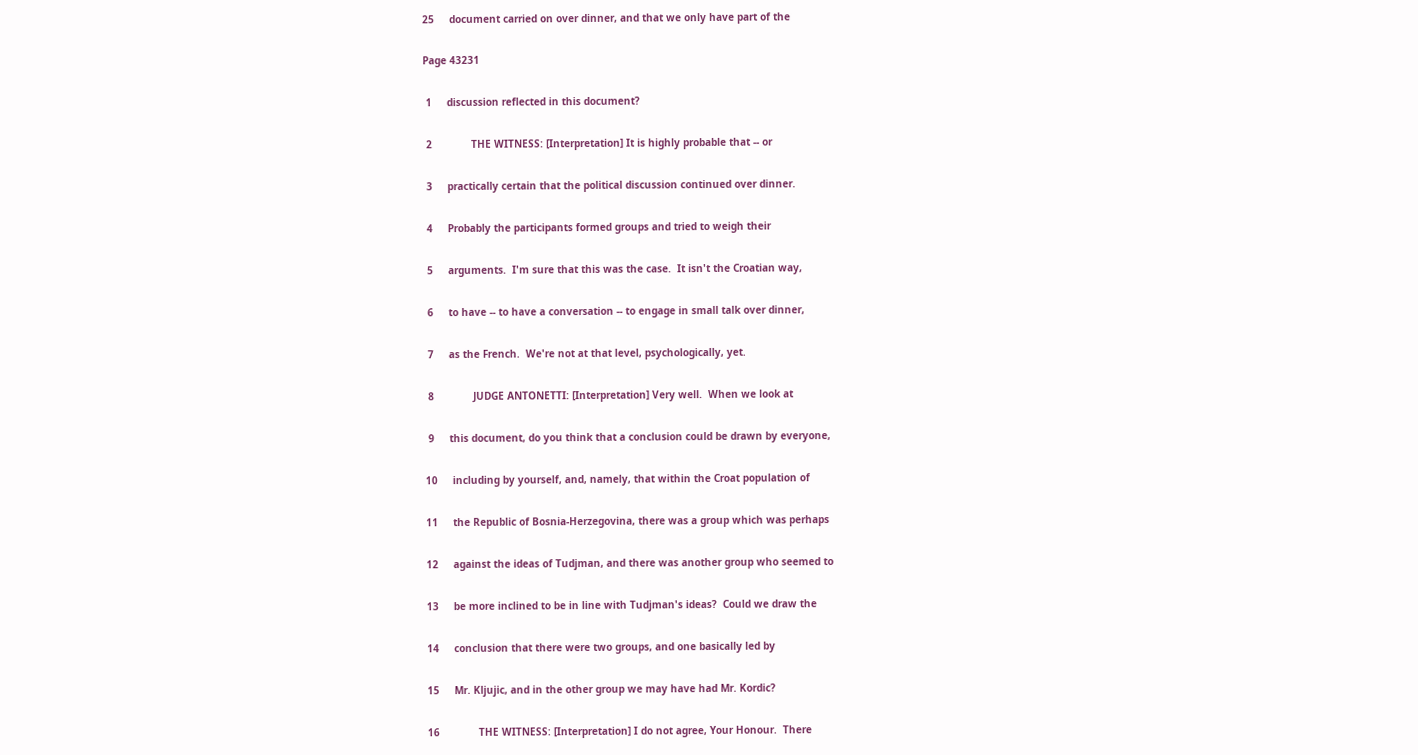25     document carried on over dinner, and that we only have part of the

Page 43231

 1     discussion reflected in this document?

 2             THE WITNESS: [Interpretation] It is highly probable that -- or

 3     practically certain that the political discussion continued over dinner.

 4     Probably the participants formed groups and tried to weigh their

 5     arguments.  I'm sure that this was the case.  It isn't the Croatian way,

 6     to have -- to have a conversation -- to engage in small talk over dinner,

 7     as the French.  We're not at that level, psychologically, yet.

 8             JUDGE ANTONETTI: [Interpretation] Very well.  When we look at

 9     this document, do you think that a conclusion could be drawn by everyone,

10     including by yourself, and, namely, that within the Croat population of

11     the Republic of Bosnia-Herzegovina, there was a group which was perhaps

12     against the ideas of Tudjman, and there was another group who seemed to

13     be more inclined to be in line with Tudjman's ideas?  Could we draw the

14     conclusion that there were two groups, and one basically led by

15     Mr. Kljujic, and in the other group we may have had Mr. Kordic?

16             THE WITNESS: [Interpretation] I do not agree, Your Honour.  There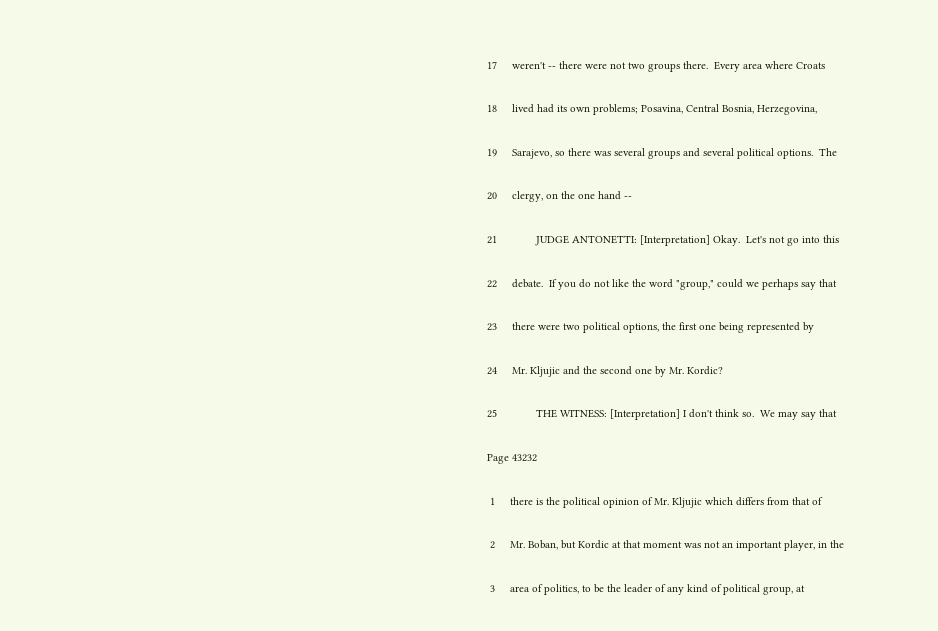17     weren't -- there were not two groups there.  Every area where Croats

18     lived had its own problems; Posavina, Central Bosnia, Herzegovina,

19     Sarajevo, so there was several groups and several political options.  The

20     clergy, on the one hand --

21             JUDGE ANTONETTI: [Interpretation] Okay.  Let's not go into this

22     debate.  If you do not like the word "group," could we perhaps say that

23     there were two political options, the first one being represented by

24     Mr. Kljujic and the second one by Mr. Kordic?

25             THE WITNESS: [Interpretation] I don't think so.  We may say that

Page 43232

 1     there is the political opinion of Mr. Kljujic which differs from that of

 2     Mr. Boban, but Kordic at that moment was not an important player, in the

 3     area of politics, to be the leader of any kind of political group, at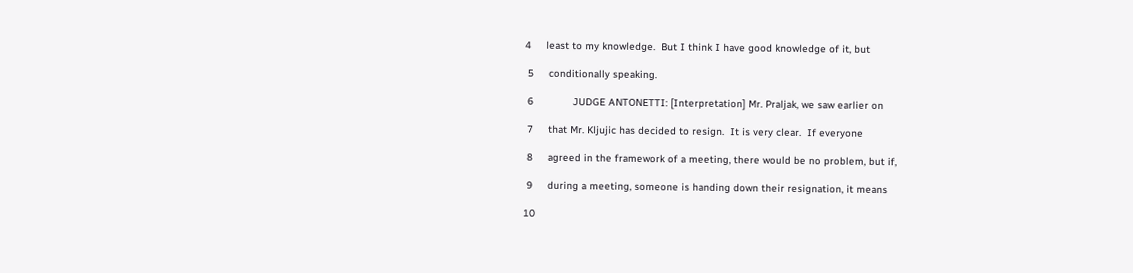4     least to my knowledge.  But I think I have good knowledge of it, but

 5     conditionally speaking.

 6             JUDGE ANTONETTI: [Interpretation] Mr. Praljak, we saw earlier on

 7     that Mr. Kljujic has decided to resign.  It is very clear.  If everyone

 8     agreed in the framework of a meeting, there would be no problem, but if,

 9     during a meeting, someone is handing down their resignation, it means

10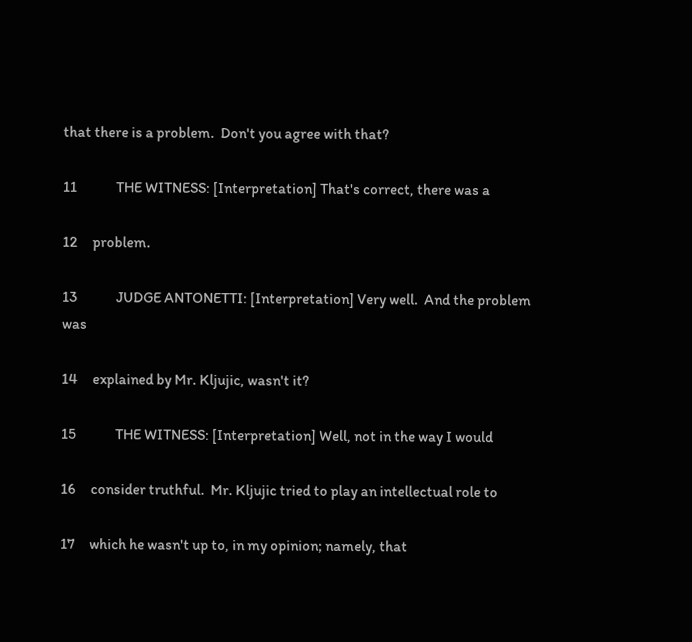that there is a problem.  Don't you agree with that?

11             THE WITNESS: [Interpretation] That's correct, there was a

12     problem.

13             JUDGE ANTONETTI: [Interpretation] Very well.  And the problem was

14     explained by Mr. Kljujic, wasn't it?

15             THE WITNESS: [Interpretation] Well, not in the way I would

16     consider truthful.  Mr. Kljujic tried to play an intellectual role to

17     which he wasn't up to, in my opinion; namely, that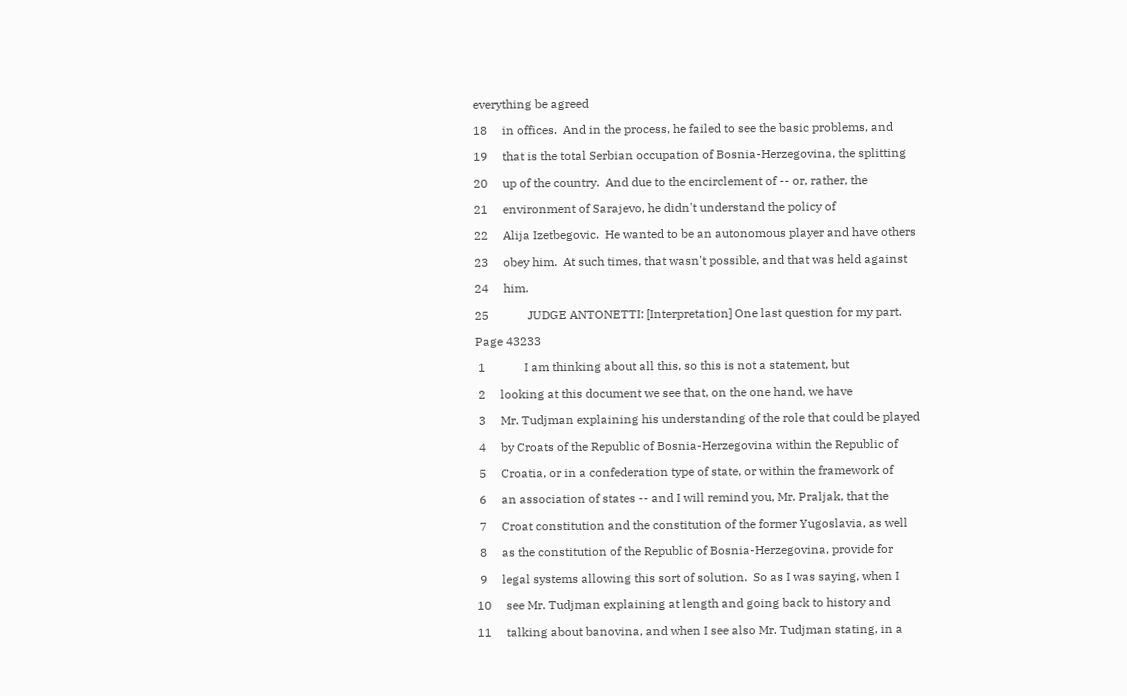everything be agreed

18     in offices.  And in the process, he failed to see the basic problems, and

19     that is the total Serbian occupation of Bosnia-Herzegovina, the splitting

20     up of the country.  And due to the encirclement of -- or, rather, the

21     environment of Sarajevo, he didn't understand the policy of

22     Alija Izetbegovic.  He wanted to be an autonomous player and have others

23     obey him.  At such times, that wasn't possible, and that was held against

24     him.

25             JUDGE ANTONETTI: [Interpretation] One last question for my part.

Page 43233

 1             I am thinking about all this, so this is not a statement, but

 2     looking at this document we see that, on the one hand, we have

 3     Mr. Tudjman explaining his understanding of the role that could be played

 4     by Croats of the Republic of Bosnia-Herzegovina within the Republic of

 5     Croatia, or in a confederation type of state, or within the framework of

 6     an association of states -- and I will remind you, Mr. Praljak, that the

 7     Croat constitution and the constitution of the former Yugoslavia, as well

 8     as the constitution of the Republic of Bosnia-Herzegovina, provide for

 9     legal systems allowing this sort of solution.  So as I was saying, when I

10     see Mr. Tudjman explaining at length and going back to history and

11     talking about banovina, and when I see also Mr. Tudjman stating, in a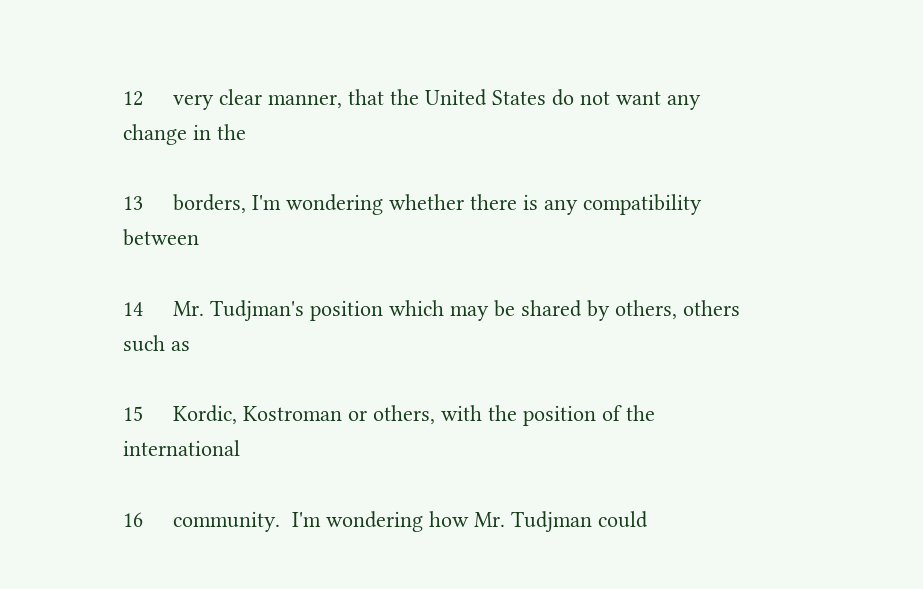12     very clear manner, that the United States do not want any change in the

13     borders, I'm wondering whether there is any compatibility between

14     Mr. Tudjman's position which may be shared by others, others such as

15     Kordic, Kostroman or others, with the position of the international

16     community.  I'm wondering how Mr. Tudjman could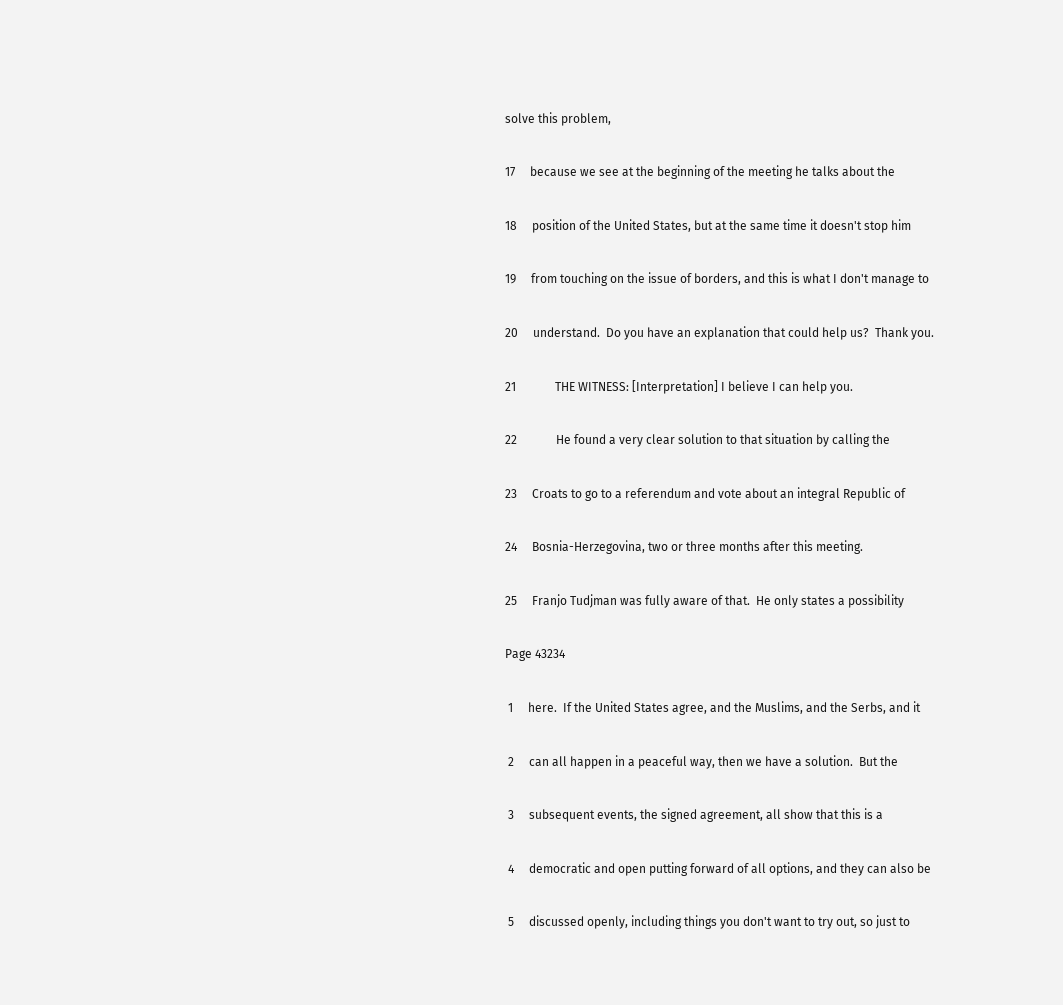solve this problem,

17     because we see at the beginning of the meeting he talks about the

18     position of the United States, but at the same time it doesn't stop him

19     from touching on the issue of borders, and this is what I don't manage to

20     understand.  Do you have an explanation that could help us?  Thank you.

21             THE WITNESS: [Interpretation] I believe I can help you.

22             He found a very clear solution to that situation by calling the

23     Croats to go to a referendum and vote about an integral Republic of

24     Bosnia-Herzegovina, two or three months after this meeting.

25     Franjo Tudjman was fully aware of that.  He only states a possibility

Page 43234

 1     here.  If the United States agree, and the Muslims, and the Serbs, and it

 2     can all happen in a peaceful way, then we have a solution.  But the

 3     subsequent events, the signed agreement, all show that this is a

 4     democratic and open putting forward of all options, and they can also be

 5     discussed openly, including things you don't want to try out, so just to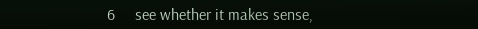6     see whether it makes sense,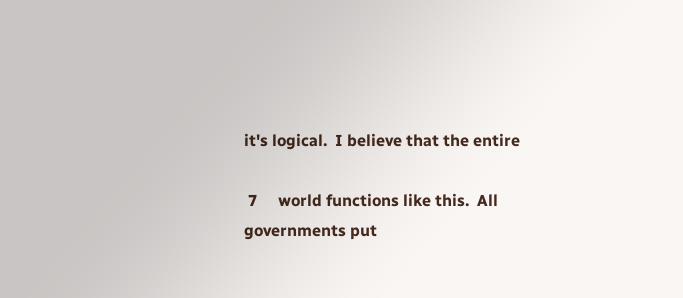it's logical.  I believe that the entire

 7     world functions like this.  All governments put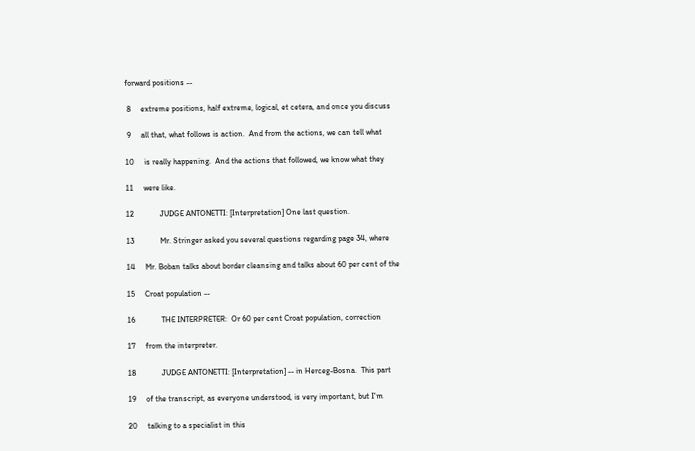forward positions --

 8     extreme positions, half extreme, logical, et cetera, and once you discuss

 9     all that, what follows is action.  And from the actions, we can tell what

10     is really happening.  And the actions that followed, we know what they

11     were like.

12             JUDGE ANTONETTI: [Interpretation] One last question.

13             Mr. Stringer asked you several questions regarding page 34, where

14     Mr. Boban talks about border cleansing and talks about 60 per cent of the

15     Croat population --

16             THE INTERPRETER:  Or 60 per cent Croat population, correction

17     from the interpreter.

18             JUDGE ANTONETTI: [Interpretation] -- in Herceg-Bosna.  This part

19     of the transcript, as everyone understood, is very important, but I'm

20     talking to a specialist in this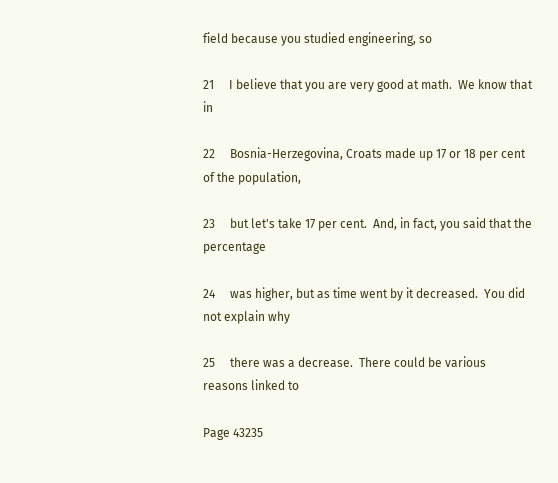field because you studied engineering, so

21     I believe that you are very good at math.  We know that in

22     Bosnia-Herzegovina, Croats made up 17 or 18 per cent of the population,

23     but let's take 17 per cent.  And, in fact, you said that the percentage

24     was higher, but as time went by it decreased.  You did not explain why

25     there was a decrease.  There could be various reasons linked to

Page 43235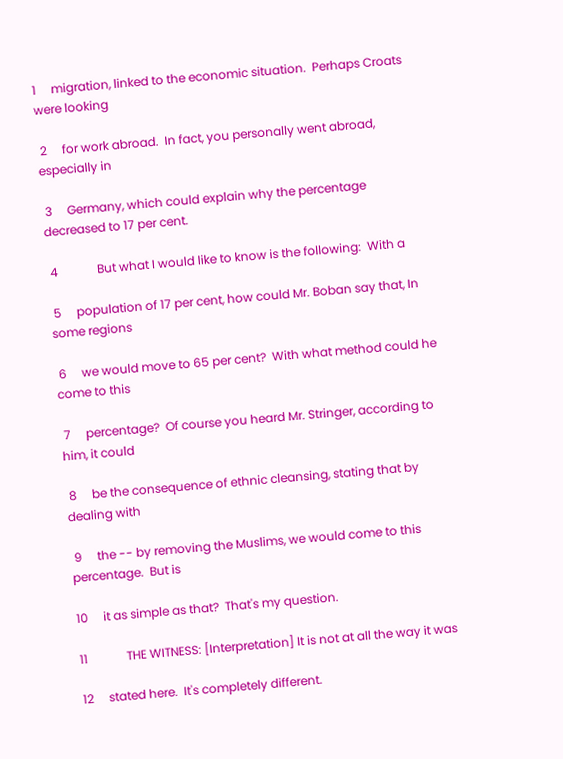1     migration, linked to the economic situation.  Perhaps Croats were looking

 2     for work abroad.  In fact, you personally went abroad, especially in

 3     Germany, which could explain why the percentage decreased to 17 per cent.

 4             But what I would like to know is the following:  With a

 5     population of 17 per cent, how could Mr. Boban say that, In some regions

 6     we would move to 65 per cent?  With what method could he come to this

 7     percentage?  Of course you heard Mr. Stringer, according to him, it could

 8     be the consequence of ethnic cleansing, stating that by dealing with

 9     the -- by removing the Muslims, we would come to this percentage.  But is

10     it as simple as that?  That's my question.

11             THE WITNESS: [Interpretation] It is not at all the way it was

12     stated here.  It's completely different.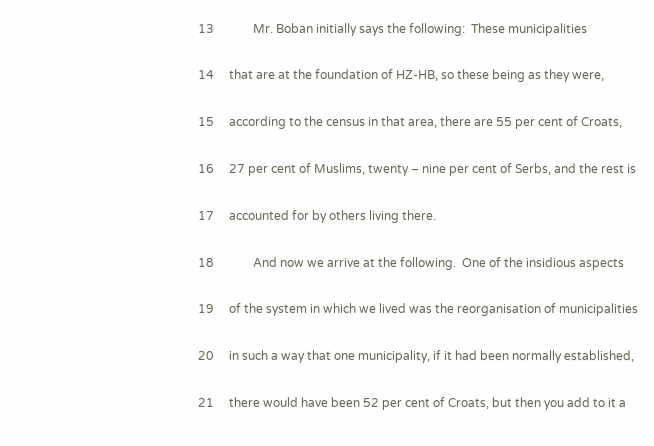13             Mr. Boban initially says the following:  These municipalities

14     that are at the foundation of HZ-HB, so these being as they were,

15     according to the census in that area, there are 55 per cent of Croats,

16     27 per cent of Muslims, twenty – nine per cent of Serbs, and the rest is

17     accounted for by others living there.

18             And now we arrive at the following.  One of the insidious aspects

19     of the system in which we lived was the reorganisation of municipalities

20     in such a way that one municipality, if it had been normally established,

21     there would have been 52 per cent of Croats, but then you add to it a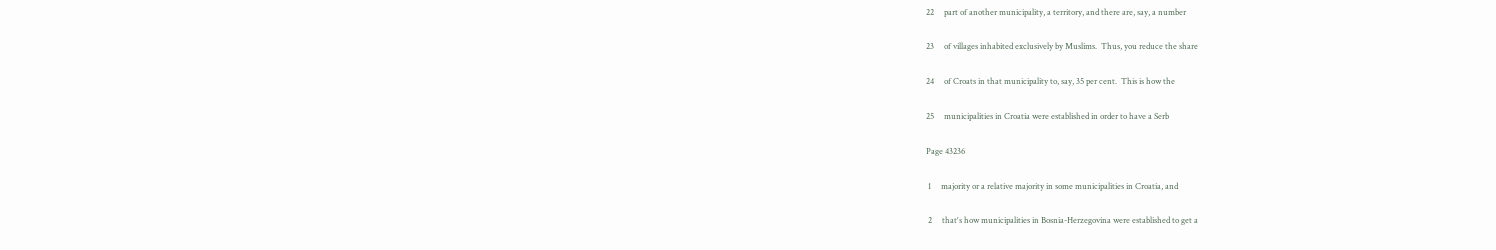22     part of another municipality, a territory, and there are, say, a number

23     of villages inhabited exclusively by Muslims.  Thus, you reduce the share

24     of Croats in that municipality to, say, 35 per cent.  This is how the

25     municipalities in Croatia were established in order to have a Serb

Page 43236

 1     majority or a relative majority in some municipalities in Croatia, and

 2     that's how municipalities in Bosnia-Herzegovina were established to get a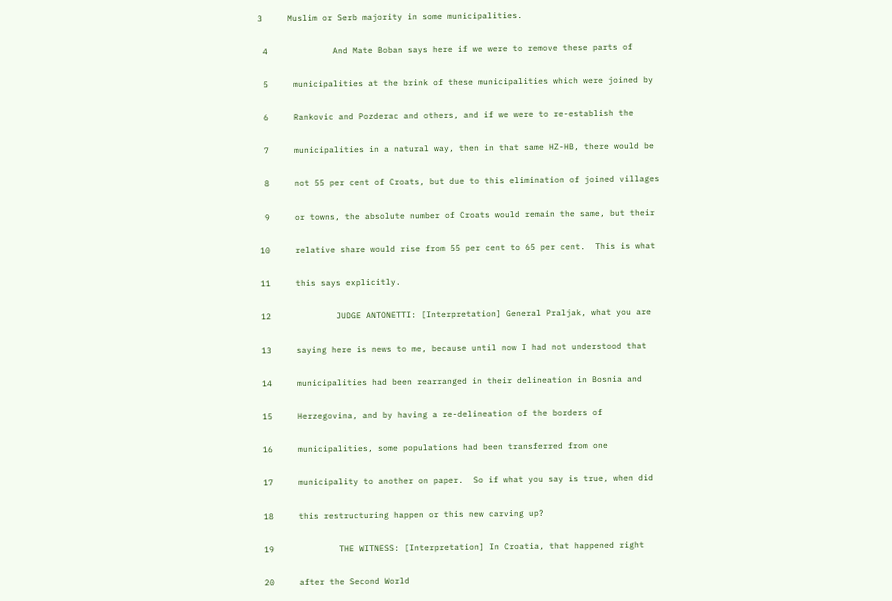3     Muslim or Serb majority in some municipalities.

 4             And Mate Boban says here if we were to remove these parts of

 5     municipalities at the brink of these municipalities which were joined by

 6     Rankovic and Pozderac and others, and if we were to re-establish the

 7     municipalities in a natural way, then in that same HZ-HB, there would be

 8     not 55 per cent of Croats, but due to this elimination of joined villages

 9     or towns, the absolute number of Croats would remain the same, but their

10     relative share would rise from 55 per cent to 65 per cent.  This is what

11     this says explicitly.

12             JUDGE ANTONETTI: [Interpretation] General Praljak, what you are

13     saying here is news to me, because until now I had not understood that

14     municipalities had been rearranged in their delineation in Bosnia and

15     Herzegovina, and by having a re-delineation of the borders of

16     municipalities, some populations had been transferred from one

17     municipality to another on paper.  So if what you say is true, when did

18     this restructuring happen or this new carving up?

19             THE WITNESS: [Interpretation] In Croatia, that happened right

20     after the Second World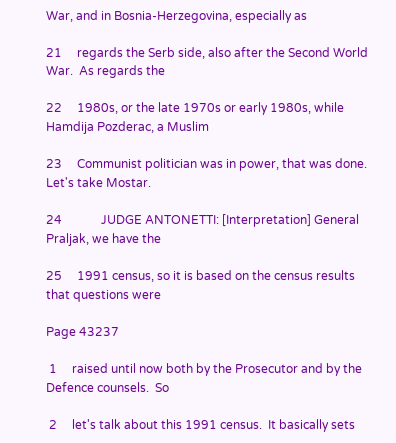War, and in Bosnia-Herzegovina, especially as

21     regards the Serb side, also after the Second World War.  As regards the

22     1980s, or the late 1970s or early 1980s, while Hamdija Pozderac, a Muslim

23     Communist politician was in power, that was done.  Let's take Mostar.

24             JUDGE ANTONETTI: [Interpretation] General Praljak, we have the

25     1991 census, so it is based on the census results that questions were

Page 43237

 1     raised until now both by the Prosecutor and by the Defence counsels.  So

 2     let's talk about this 1991 census.  It basically sets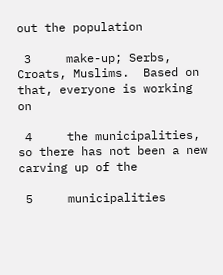out the population

 3     make-up; Serbs, Croats, Muslims.  Based on that, everyone is working on

 4     the municipalities, so there has not been a new carving up of the

 5     municipalities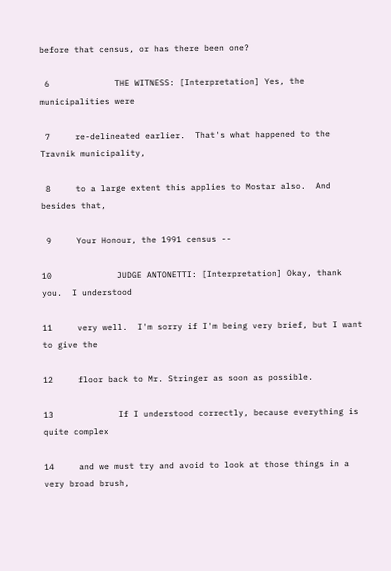before that census, or has there been one?

 6             THE WITNESS: [Interpretation] Yes, the municipalities were

 7     re-delineated earlier.  That's what happened to the Travnik municipality,

 8     to a large extent this applies to Mostar also.  And besides that,

 9     Your Honour, the 1991 census --

10             JUDGE ANTONETTI: [Interpretation] Okay, thank you.  I understood

11     very well.  I'm sorry if I'm being very brief, but I want to give the

12     floor back to Mr. Stringer as soon as possible.

13             If I understood correctly, because everything is quite complex

14     and we must try and avoid to look at those things in a very broad brush,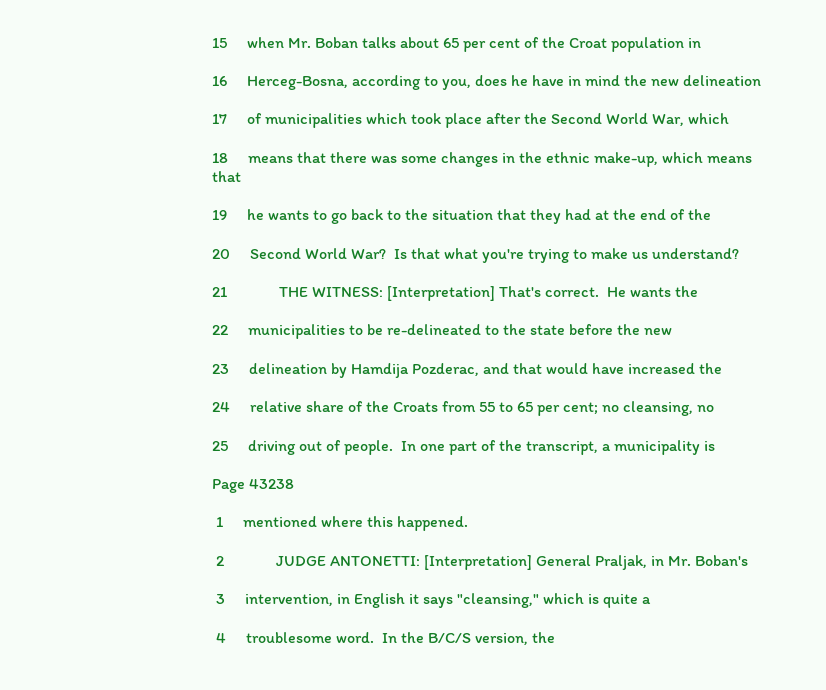15     when Mr. Boban talks about 65 per cent of the Croat population in

16     Herceg-Bosna, according to you, does he have in mind the new delineation

17     of municipalities which took place after the Second World War, which

18     means that there was some changes in the ethnic make-up, which means that

19     he wants to go back to the situation that they had at the end of the

20     Second World War?  Is that what you're trying to make us understand?

21             THE WITNESS: [Interpretation] That's correct.  He wants the

22     municipalities to be re-delineated to the state before the new

23     delineation by Hamdija Pozderac, and that would have increased the

24     relative share of the Croats from 55 to 65 per cent; no cleansing, no

25     driving out of people.  In one part of the transcript, a municipality is

Page 43238

 1     mentioned where this happened.

 2             JUDGE ANTONETTI: [Interpretation] General Praljak, in Mr. Boban's

 3     intervention, in English it says "cleansing," which is quite a

 4     troublesome word.  In the B/C/S version, the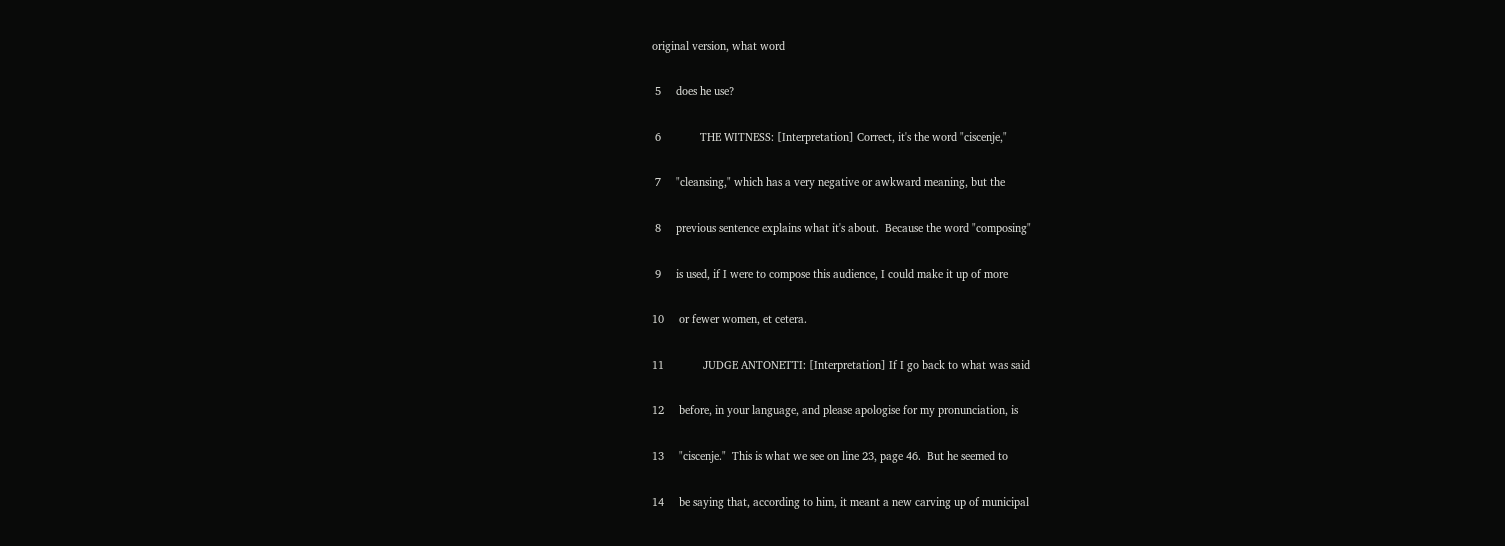original version, what word

 5     does he use?

 6             THE WITNESS: [Interpretation] Correct, it's the word "ciscenje,"

 7     "cleansing," which has a very negative or awkward meaning, but the

 8     previous sentence explains what it's about.  Because the word "composing"

 9     is used, if I were to compose this audience, I could make it up of more

10     or fewer women, et cetera.

11             JUDGE ANTONETTI: [Interpretation] If I go back to what was said

12     before, in your language, and please apologise for my pronunciation, is

13     "ciscenje."  This is what we see on line 23, page 46.  But he seemed to

14     be saying that, according to him, it meant a new carving up of municipal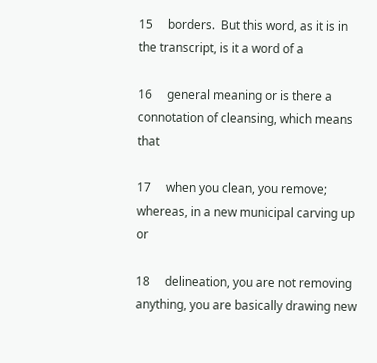15     borders.  But this word, as it is in the transcript, is it a word of a

16     general meaning or is there a connotation of cleansing, which means that

17     when you clean, you remove; whereas, in a new municipal carving up or

18     delineation, you are not removing anything, you are basically drawing new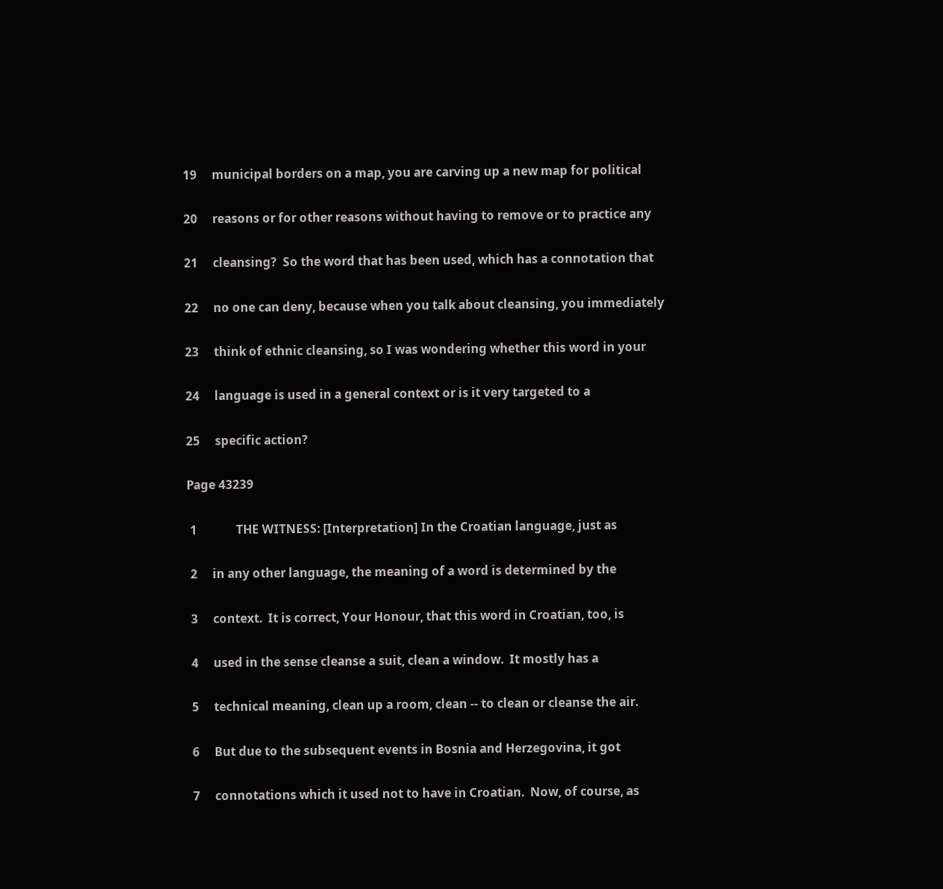19     municipal borders on a map, you are carving up a new map for political

20     reasons or for other reasons without having to remove or to practice any

21     cleansing?  So the word that has been used, which has a connotation that

22     no one can deny, because when you talk about cleansing, you immediately

23     think of ethnic cleansing, so I was wondering whether this word in your

24     language is used in a general context or is it very targeted to a

25     specific action?

Page 43239

 1             THE WITNESS: [Interpretation] In the Croatian language, just as

 2     in any other language, the meaning of a word is determined by the

 3     context.  It is correct, Your Honour, that this word in Croatian, too, is

 4     used in the sense cleanse a suit, clean a window.  It mostly has a

 5     technical meaning, clean up a room, clean -- to clean or cleanse the air.

 6     But due to the subsequent events in Bosnia and Herzegovina, it got

 7     connotations which it used not to have in Croatian.  Now, of course, as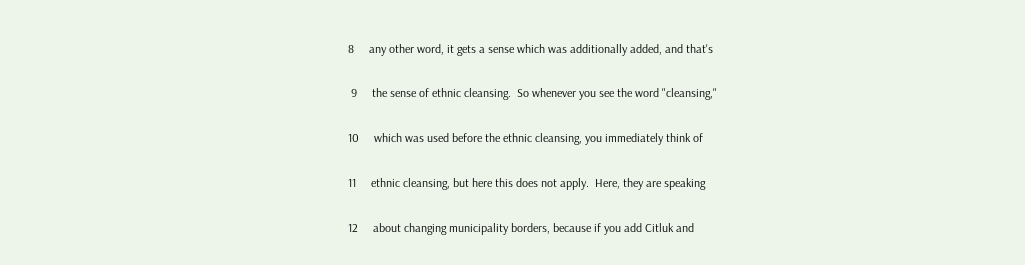8     any other word, it gets a sense which was additionally added, and that's

 9     the sense of ethnic cleansing.  So whenever you see the word "cleansing,"

10     which was used before the ethnic cleansing, you immediately think of

11     ethnic cleansing, but here this does not apply.  Here, they are speaking

12     about changing municipality borders, because if you add Citluk and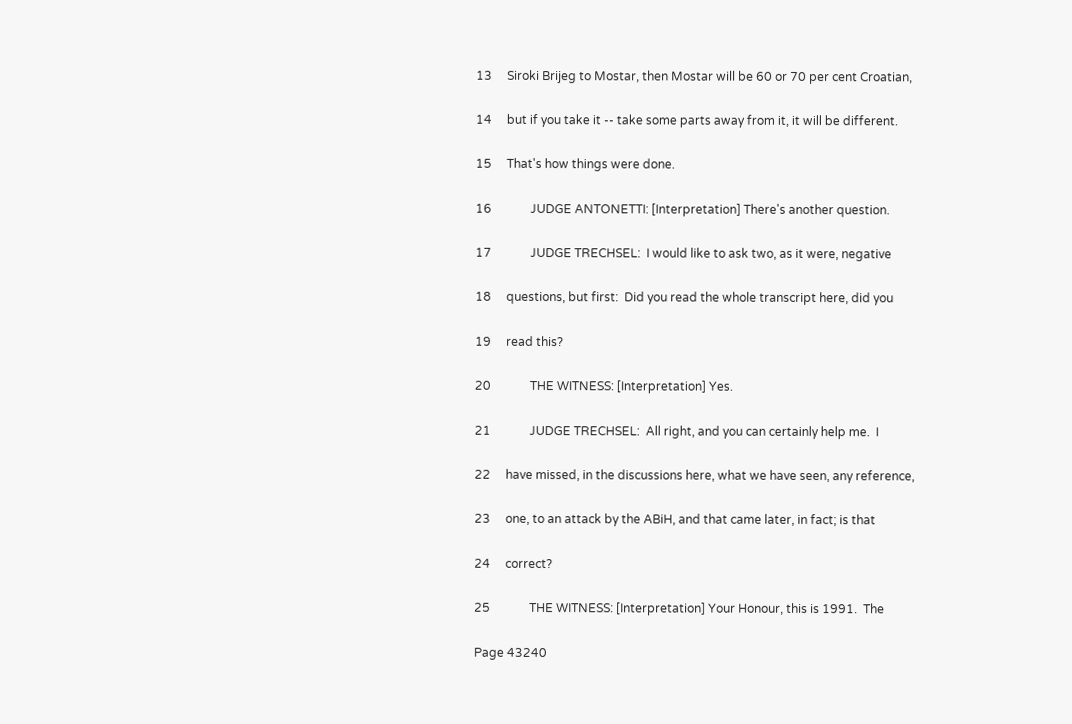13     Siroki Brijeg to Mostar, then Mostar will be 60 or 70 per cent Croatian,

14     but if you take it -- take some parts away from it, it will be different.

15     That's how things were done.

16             JUDGE ANTONETTI: [Interpretation] There's another question.

17             JUDGE TRECHSEL:  I would like to ask two, as it were, negative

18     questions, but first:  Did you read the whole transcript here, did you

19     read this?

20             THE WITNESS: [Interpretation] Yes.

21             JUDGE TRECHSEL:  All right, and you can certainly help me.  I

22     have missed, in the discussions here, what we have seen, any reference,

23     one, to an attack by the ABiH, and that came later, in fact; is that

24     correct?

25             THE WITNESS: [Interpretation] Your Honour, this is 1991.  The

Page 43240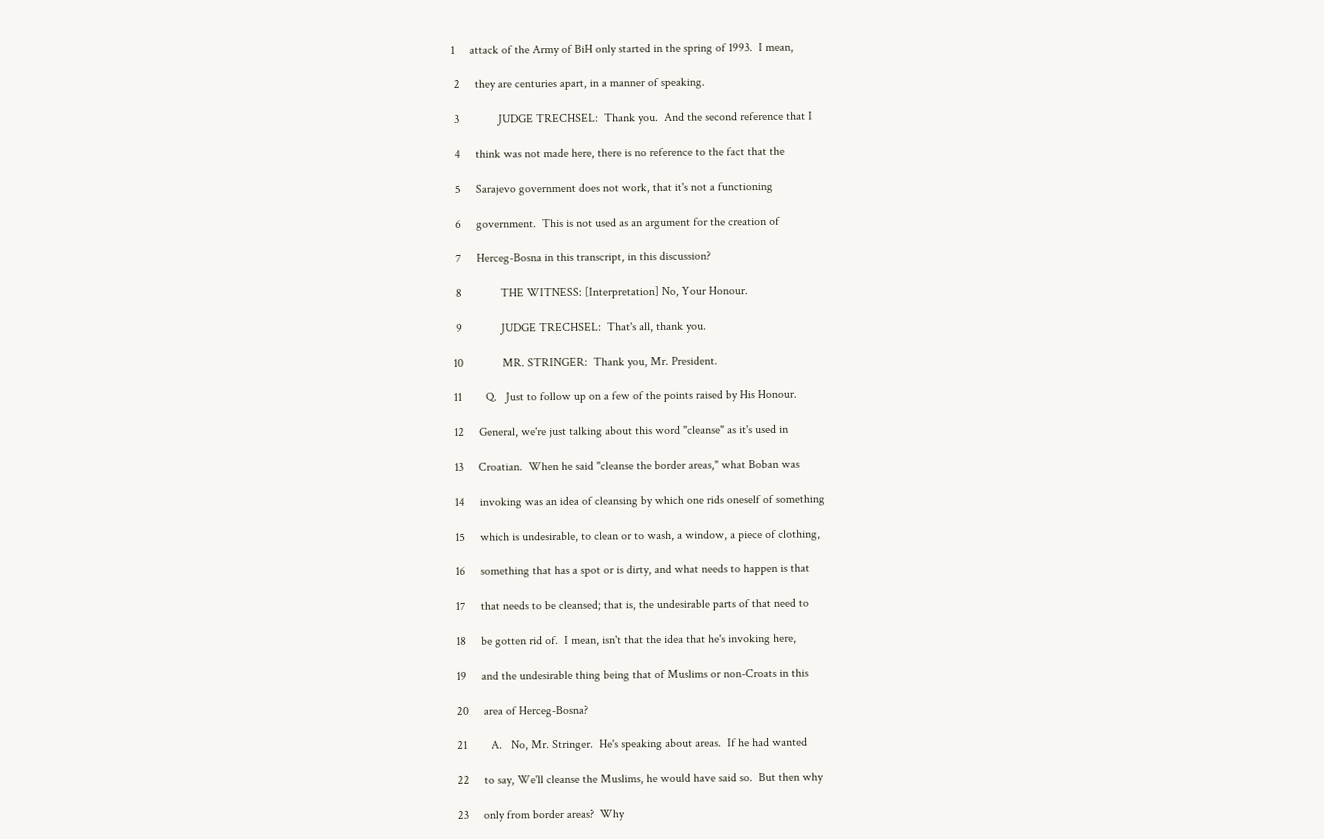1     attack of the Army of BiH only started in the spring of 1993.  I mean,

 2     they are centuries apart, in a manner of speaking.

 3             JUDGE TRECHSEL:  Thank you.  And the second reference that I

 4     think was not made here, there is no reference to the fact that the

 5     Sarajevo government does not work, that it's not a functioning

 6     government.  This is not used as an argument for the creation of

 7     Herceg-Bosna in this transcript, in this discussion?

 8             THE WITNESS: [Interpretation] No, Your Honour.

 9             JUDGE TRECHSEL:  That's all, thank you.

10             MR. STRINGER:  Thank you, Mr. President.

11        Q.   Just to follow up on a few of the points raised by His Honour.

12     General, we're just talking about this word "cleanse" as it's used in

13     Croatian.  When he said "cleanse the border areas," what Boban was

14     invoking was an idea of cleansing by which one rids oneself of something

15     which is undesirable, to clean or to wash, a window, a piece of clothing,

16     something that has a spot or is dirty, and what needs to happen is that

17     that needs to be cleansed; that is, the undesirable parts of that need to

18     be gotten rid of.  I mean, isn't that the idea that he's invoking here,

19     and the undesirable thing being that of Muslims or non-Croats in this

20     area of Herceg-Bosna?

21        A.   No, Mr. Stringer.  He's speaking about areas.  If he had wanted

22     to say, We'll cleanse the Muslims, he would have said so.  But then why

23     only from border areas?  Why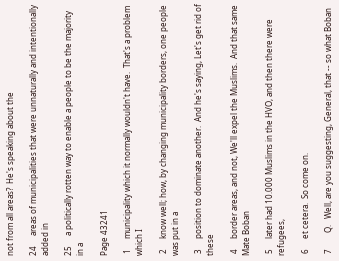not from all areas?  He's speaking about the

24     areas of municipalities that were unnaturally and intentionally added in

25     a politically rotten way to enable a people to be the majority in a

Page 43241

 1     municipality which it normally wouldn't have.  That's a problem which I

 2     know well; how, by changing municipality borders, one people was put in a

 3     position to dominate another.  And he's saying, Let's get rid of these

 4     border areas, and not, We'll expel the Muslims.  And that same Mate Boban

 5     later had 10.000 Muslims in the HVO, and then there were refugees,

 6     et cetera.  So come on.

 7        Q.   Well, are you suggesting, General, that -- so what Boban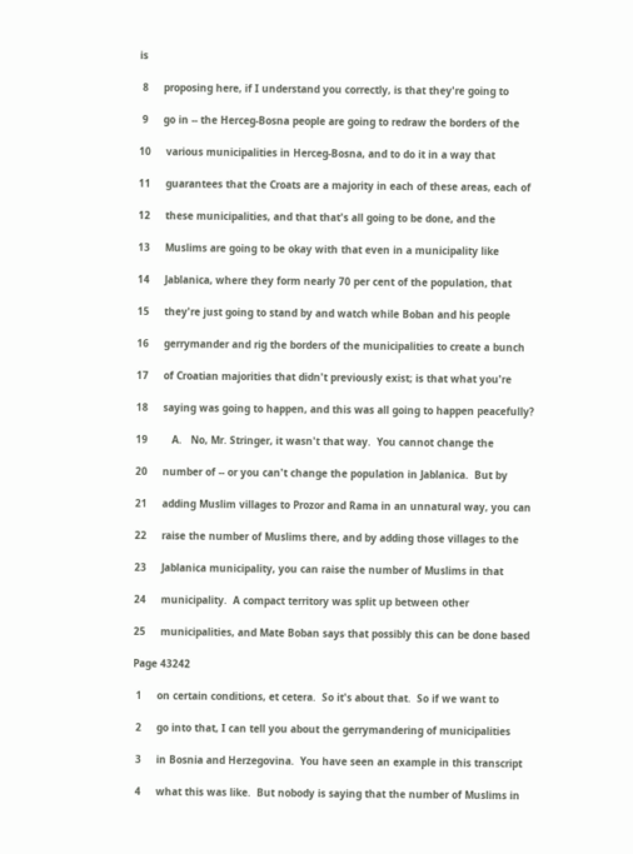is

 8     proposing here, if I understand you correctly, is that they're going to

 9     go in -- the Herceg-Bosna people are going to redraw the borders of the

10     various municipalities in Herceg-Bosna, and to do it in a way that

11     guarantees that the Croats are a majority in each of these areas, each of

12     these municipalities, and that that's all going to be done, and the

13     Muslims are going to be okay with that even in a municipality like

14     Jablanica, where they form nearly 70 per cent of the population, that

15     they're just going to stand by and watch while Boban and his people

16     gerrymander and rig the borders of the municipalities to create a bunch

17     of Croatian majorities that didn't previously exist; is that what you're

18     saying was going to happen, and this was all going to happen peacefully?

19        A.   No, Mr. Stringer, it wasn't that way.  You cannot change the

20     number of -- or you can't change the population in Jablanica.  But by

21     adding Muslim villages to Prozor and Rama in an unnatural way, you can

22     raise the number of Muslims there, and by adding those villages to the

23     Jablanica municipality, you can raise the number of Muslims in that

24     municipality.  A compact territory was split up between other

25     municipalities, and Mate Boban says that possibly this can be done based

Page 43242

 1     on certain conditions, et cetera.  So it's about that.  So if we want to

 2     go into that, I can tell you about the gerrymandering of municipalities

 3     in Bosnia and Herzegovina.  You have seen an example in this transcript

 4     what this was like.  But nobody is saying that the number of Muslims in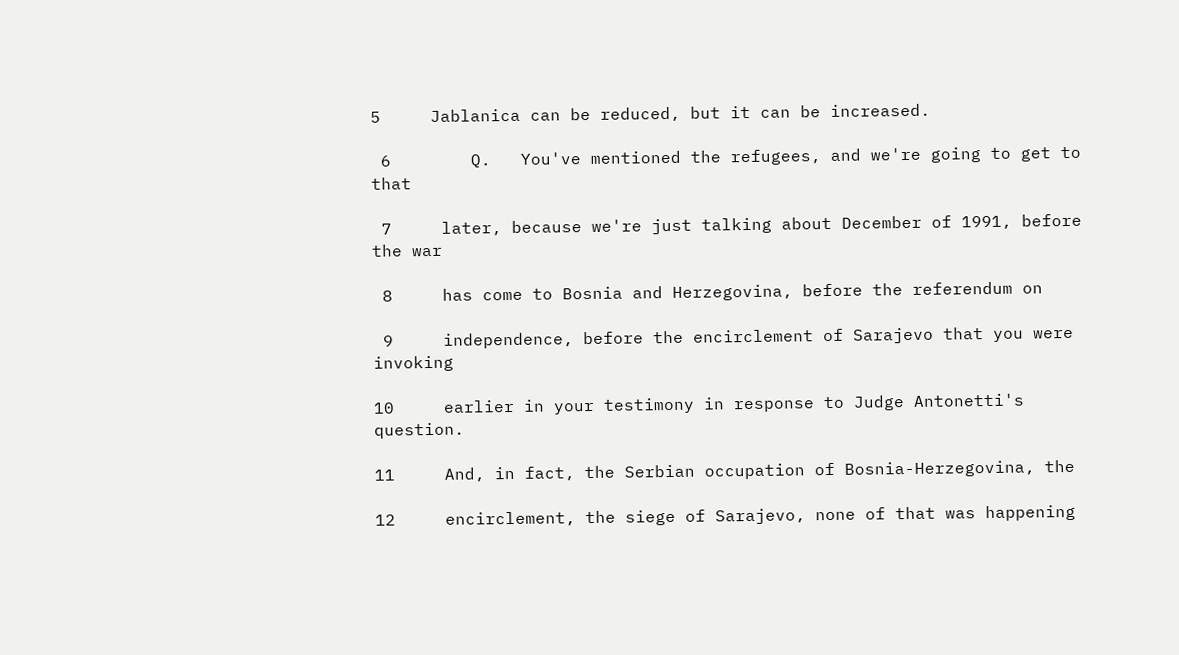5     Jablanica can be reduced, but it can be increased.

 6        Q.   You've mentioned the refugees, and we're going to get to that

 7     later, because we're just talking about December of 1991, before the war

 8     has come to Bosnia and Herzegovina, before the referendum on

 9     independence, before the encirclement of Sarajevo that you were invoking

10     earlier in your testimony in response to Judge Antonetti's question.

11     And, in fact, the Serbian occupation of Bosnia-Herzegovina, the

12     encirclement, the siege of Sarajevo, none of that was happening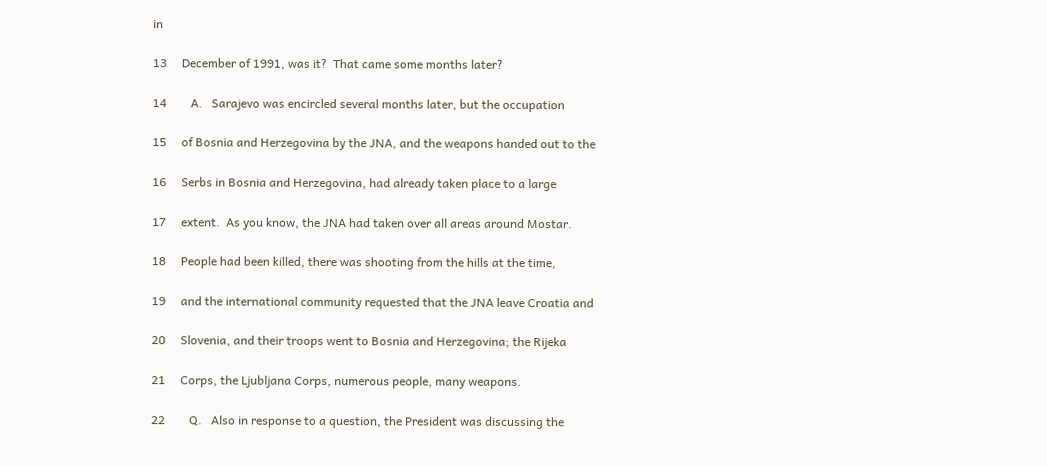in

13     December of 1991, was it?  That came some months later?

14        A.   Sarajevo was encircled several months later, but the occupation

15     of Bosnia and Herzegovina by the JNA, and the weapons handed out to the

16     Serbs in Bosnia and Herzegovina, had already taken place to a large

17     extent.  As you know, the JNA had taken over all areas around Mostar.

18     People had been killed, there was shooting from the hills at the time,

19     and the international community requested that the JNA leave Croatia and

20     Slovenia, and their troops went to Bosnia and Herzegovina; the Rijeka

21     Corps, the Ljubljana Corps, numerous people, many weapons.

22        Q.   Also in response to a question, the President was discussing the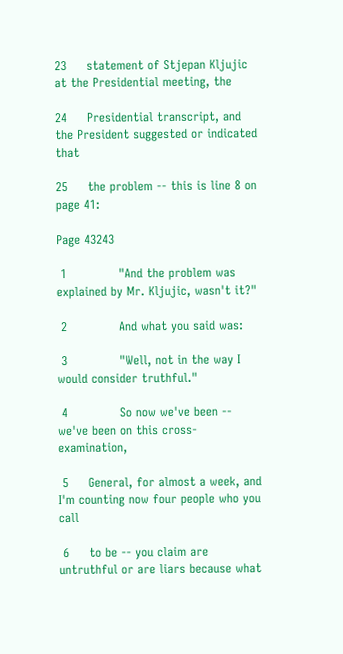23     statement of Stjepan Kljujic at the Presidential meeting, the

24     Presidential transcript, and the President suggested or indicated that

25     the problem -- this is line 8 on page 41:

Page 43243

 1             "And the problem was explained by Mr. Kljujic, wasn't it?"

 2             And what you said was:

 3             "Well, not in the way I would consider truthful."

 4             So now we've been -- we've been on this cross-examination,

 5     General, for almost a week, and I'm counting now four people who you call

 6     to be -- you claim are untruthful or are liars because what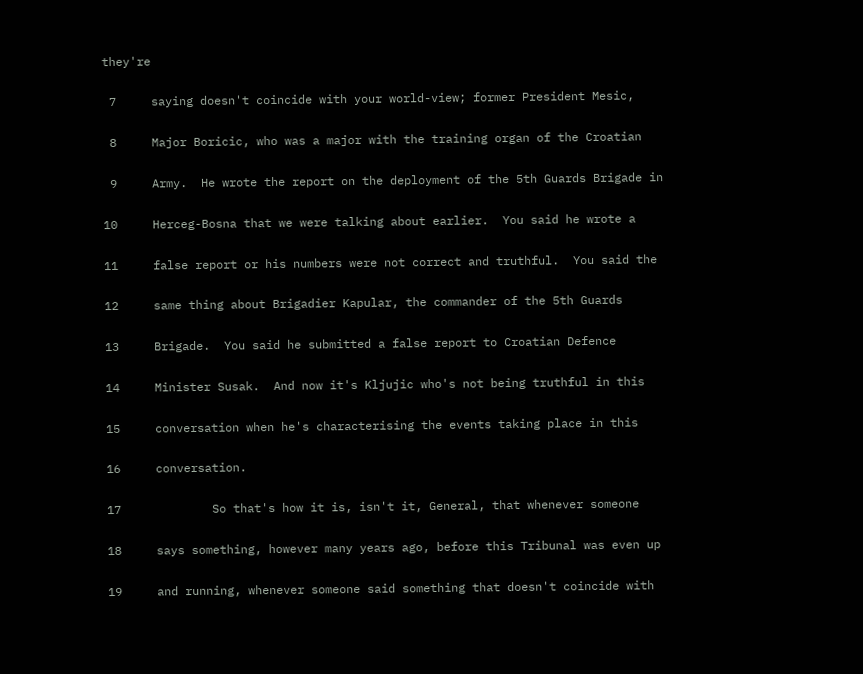they're

 7     saying doesn't coincide with your world-view; former President Mesic,

 8     Major Boricic, who was a major with the training organ of the Croatian

 9     Army.  He wrote the report on the deployment of the 5th Guards Brigade in

10     Herceg-Bosna that we were talking about earlier.  You said he wrote a

11     false report or his numbers were not correct and truthful.  You said the

12     same thing about Brigadier Kapular, the commander of the 5th Guards

13     Brigade.  You said he submitted a false report to Croatian Defence

14     Minister Susak.  And now it's Kljujic who's not being truthful in this

15     conversation when he's characterising the events taking place in this

16     conversation.

17             So that's how it is, isn't it, General, that whenever someone

18     says something, however many years ago, before this Tribunal was even up

19     and running, whenever someone said something that doesn't coincide with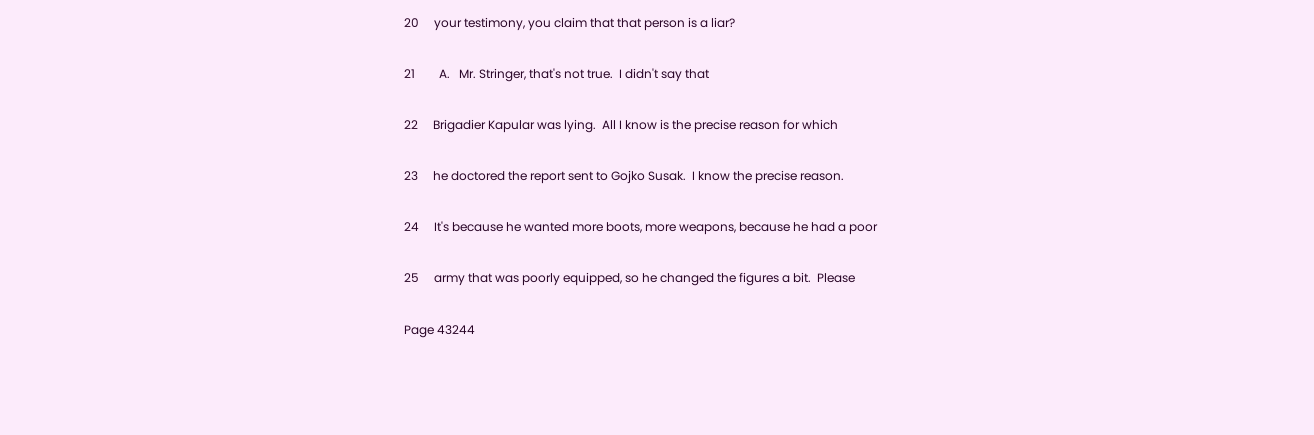20     your testimony, you claim that that person is a liar?

21        A.   Mr. Stringer, that's not true.  I didn't say that

22     Brigadier Kapular was lying.  All I know is the precise reason for which

23     he doctored the report sent to Gojko Susak.  I know the precise reason.

24     It's because he wanted more boots, more weapons, because he had a poor

25     army that was poorly equipped, so he changed the figures a bit.  Please

Page 43244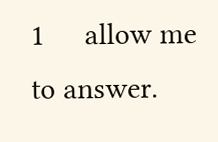1     allow me to answer.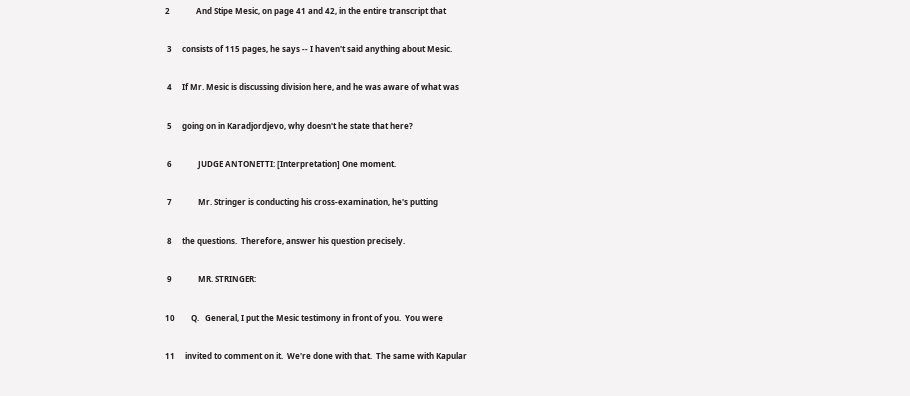2             And Stipe Mesic, on page 41 and 42, in the entire transcript that

 3     consists of 115 pages, he says -- I haven't said anything about Mesic.

 4     If Mr. Mesic is discussing division here, and he was aware of what was

 5     going on in Karadjordjevo, why doesn't he state that here?

 6             JUDGE ANTONETTI: [Interpretation] One moment.

 7             Mr. Stringer is conducting his cross-examination, he's putting

 8     the questions.  Therefore, answer his question precisely.

 9             MR. STRINGER:

10        Q.   General, I put the Mesic testimony in front of you.  You were

11     invited to comment on it.  We're done with that.  The same with Kapular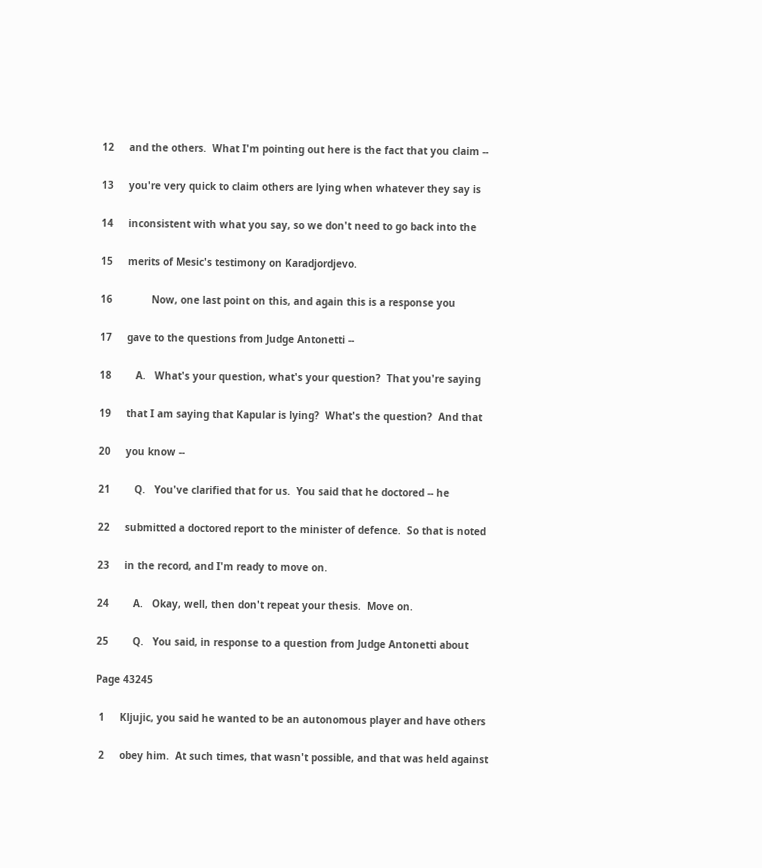12     and the others.  What I'm pointing out here is the fact that you claim --

13     you're very quick to claim others are lying when whatever they say is

14     inconsistent with what you say, so we don't need to go back into the

15     merits of Mesic's testimony on Karadjordjevo.

16             Now, one last point on this, and again this is a response you

17     gave to the questions from Judge Antonetti --

18        A.   What's your question, what's your question?  That you're saying

19     that I am saying that Kapular is lying?  What's the question?  And that

20     you know --

21        Q.   You've clarified that for us.  You said that he doctored -- he

22     submitted a doctored report to the minister of defence.  So that is noted

23     in the record, and I'm ready to move on.

24        A.   Okay, well, then don't repeat your thesis.  Move on.

25        Q.   You said, in response to a question from Judge Antonetti about

Page 43245

 1     Kljujic, you said he wanted to be an autonomous player and have others

 2     obey him.  At such times, that wasn't possible, and that was held against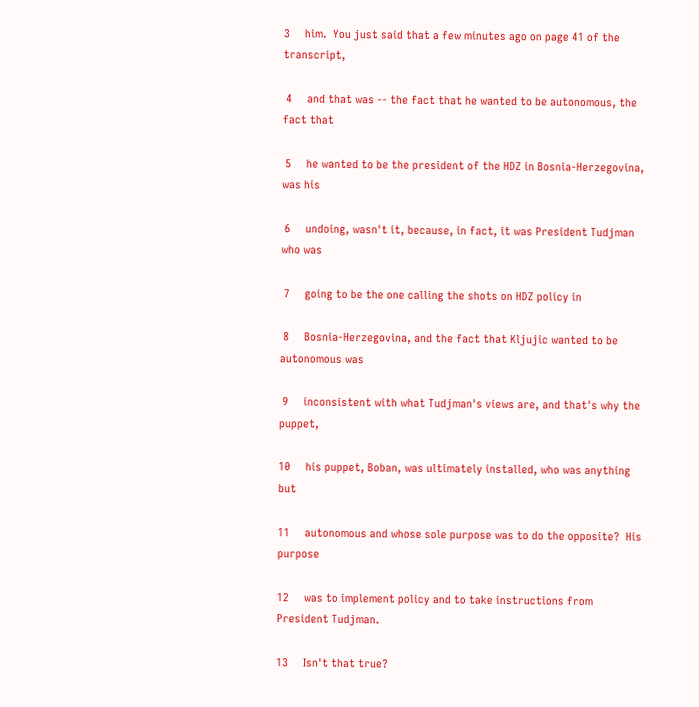3     him.  You just said that a few minutes ago on page 41 of the transcript,

 4     and that was -- the fact that he wanted to be autonomous, the fact that

 5     he wanted to be the president of the HDZ in Bosnia-Herzegovina, was his

 6     undoing, wasn't it, because, in fact, it was President Tudjman who was

 7     going to be the one calling the shots on HDZ policy in

 8     Bosnia-Herzegovina, and the fact that Kljujic wanted to be autonomous was

 9     inconsistent with what Tudjman's views are, and that's why the puppet,

10     his puppet, Boban, was ultimately installed, who was anything but

11     autonomous and whose sole purpose was to do the opposite?  His purpose

12     was to implement policy and to take instructions from President Tudjman.

13     Isn't that true?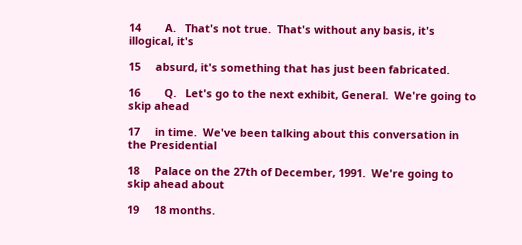14        A.   That's not true.  That's without any basis, it's illogical, it's

15     absurd, it's something that has just been fabricated.

16        Q.   Let's go to the next exhibit, General.  We're going to skip ahead

17     in time.  We've been talking about this conversation in the Presidential

18     Palace on the 27th of December, 1991.  We're going to skip ahead about

19     18 months.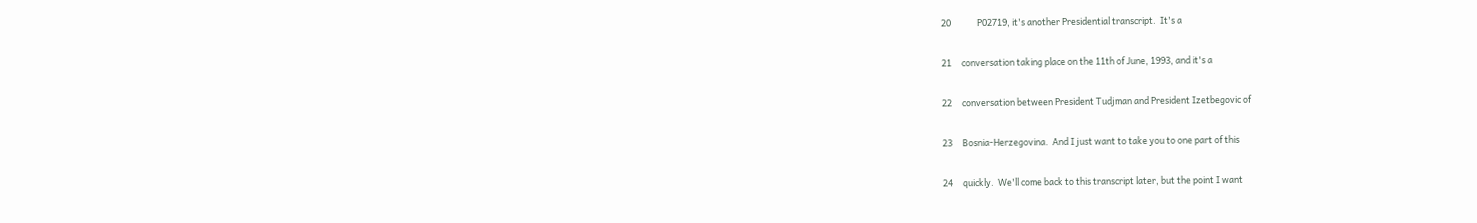20             P02719, it's another Presidential transcript.  It's a

21     conversation taking place on the 11th of June, 1993, and it's a

22     conversation between President Tudjman and President Izetbegovic of

23     Bosnia-Herzegovina.  And I just want to take you to one part of this

24     quickly.  We'll come back to this transcript later, but the point I want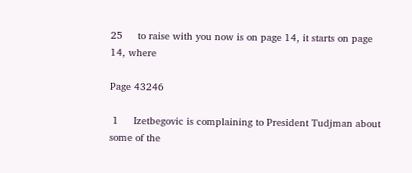25     to raise with you now is on page 14, it starts on page 14, where

Page 43246

 1     Izetbegovic is complaining to President Tudjman about some of the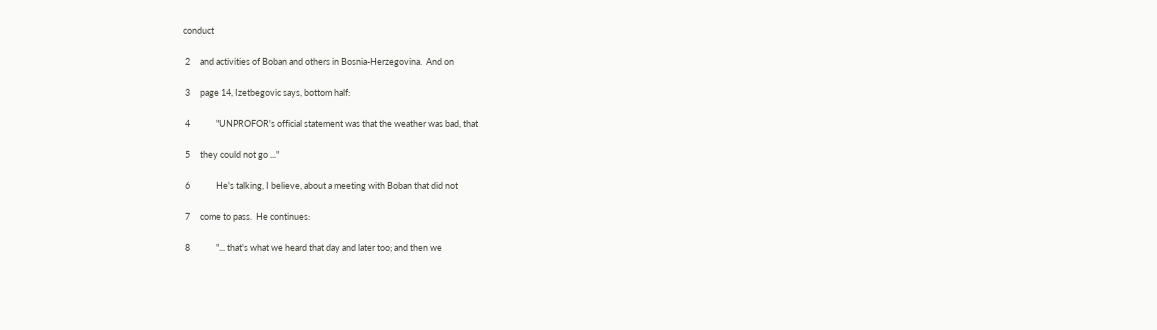conduct

 2     and activities of Boban and others in Bosnia-Herzegovina.  And on

 3     page 14, Izetbegovic says, bottom half:

 4             "UNPROFOR's official statement was that the weather was bad, that

 5     they could not go ..."

 6             He's talking, I believe, about a meeting with Boban that did not

 7     come to pass.  He continues:

 8             "... that's what we heard that day and later too; and then we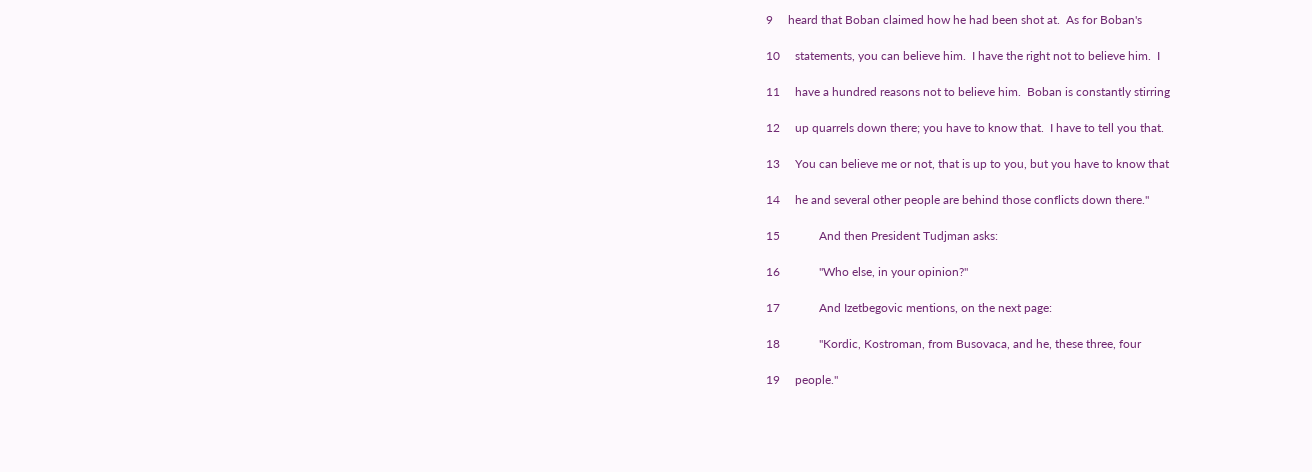9     heard that Boban claimed how he had been shot at.  As for Boban's

10     statements, you can believe him.  I have the right not to believe him.  I

11     have a hundred reasons not to believe him.  Boban is constantly stirring

12     up quarrels down there; you have to know that.  I have to tell you that.

13     You can believe me or not, that is up to you, but you have to know that

14     he and several other people are behind those conflicts down there."

15             And then President Tudjman asks:

16             "Who else, in your opinion?"

17             And Izetbegovic mentions, on the next page:

18             "Kordic, Kostroman, from Busovaca, and he, these three, four

19     people."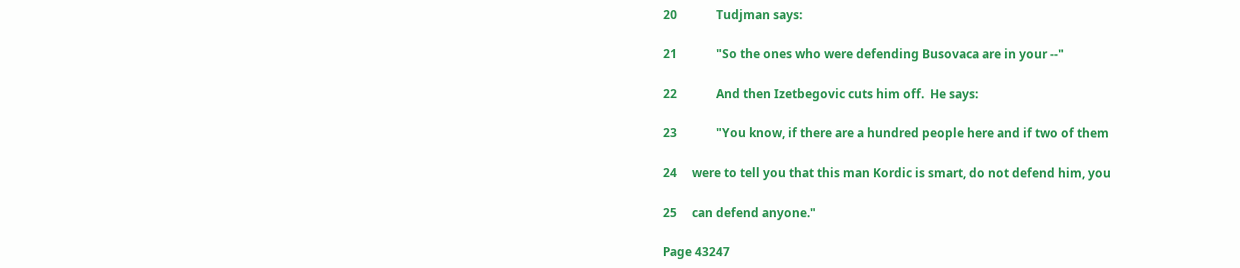20             Tudjman says:

21             "So the ones who were defending Busovaca are in your --"

22             And then Izetbegovic cuts him off.  He says:

23             "You know, if there are a hundred people here and if two of them

24     were to tell you that this man Kordic is smart, do not defend him, you

25     can defend anyone."

Page 43247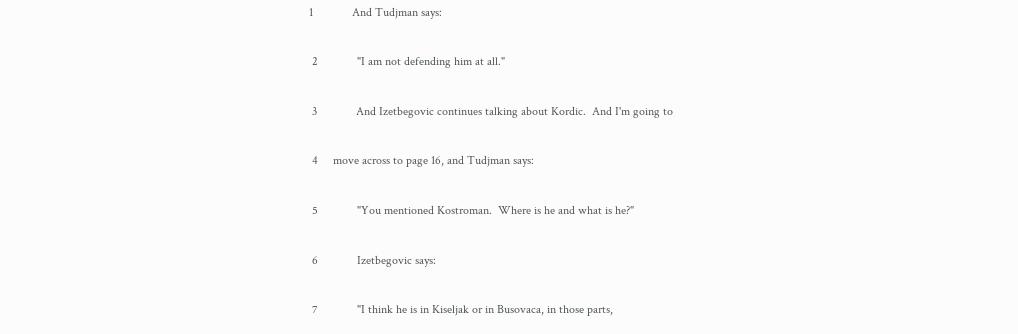1             And Tudjman says:

 2             "I am not defending him at all."

 3             And Izetbegovic continues talking about Kordic.  And I'm going to

 4     move across to page 16, and Tudjman says:

 5             "You mentioned Kostroman.  Where is he and what is he?"

 6             Izetbegovic says:

 7             "I think he is in Kiseljak or in Busovaca, in those parts,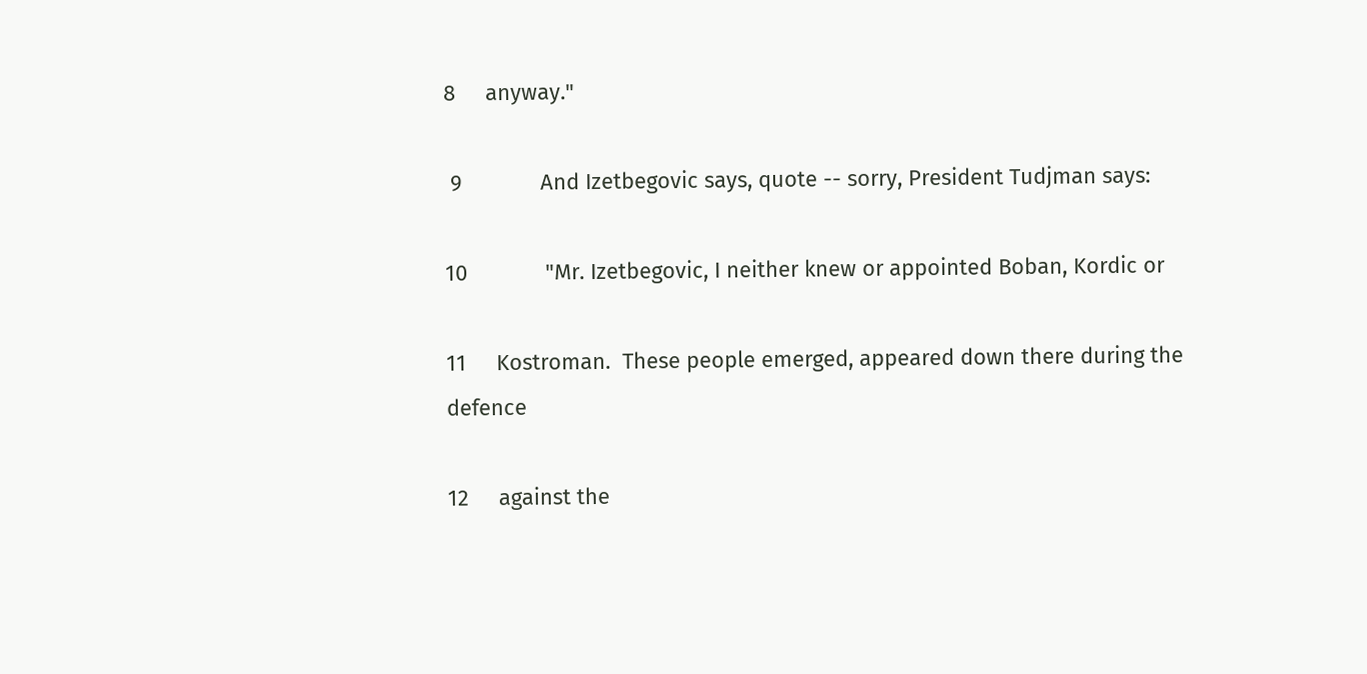8     anyway."

 9             And Izetbegovic says, quote -- sorry, President Tudjman says:

10             "Mr. Izetbegovic, I neither knew or appointed Boban, Kordic or

11     Kostroman.  These people emerged, appeared down there during the defence

12     against the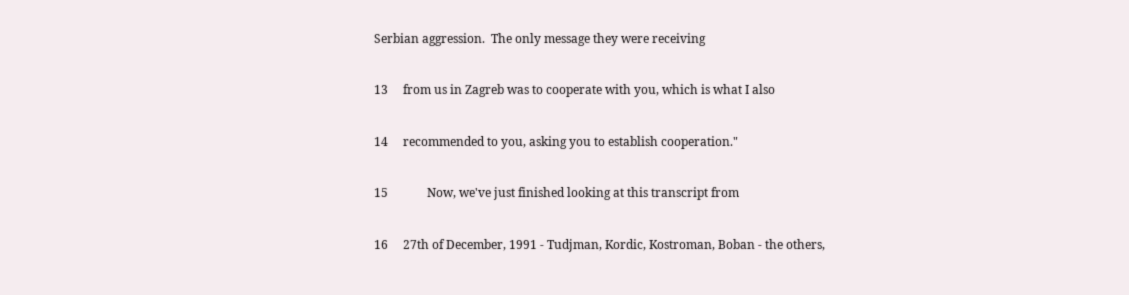Serbian aggression.  The only message they were receiving

13     from us in Zagreb was to cooperate with you, which is what I also

14     recommended to you, asking you to establish cooperation."

15             Now, we've just finished looking at this transcript from

16     27th of December, 1991 - Tudjman, Kordic, Kostroman, Boban - the others,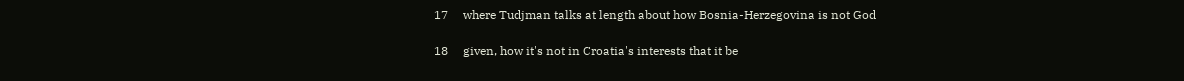17     where Tudjman talks at length about how Bosnia-Herzegovina is not God

18     given, how it's not in Croatia's interests that it be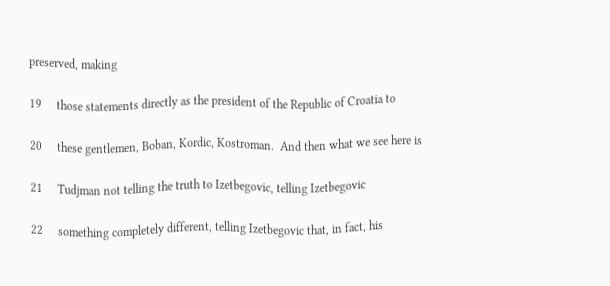preserved, making

19     those statements directly as the president of the Republic of Croatia to

20     these gentlemen, Boban, Kordic, Kostroman.  And then what we see here is

21     Tudjman not telling the truth to Izetbegovic, telling Izetbegovic

22     something completely different, telling Izetbegovic that, in fact, his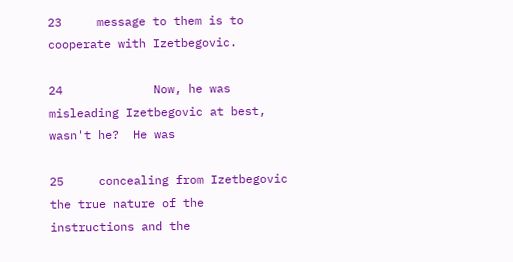23     message to them is to cooperate with Izetbegovic.

24             Now, he was misleading Izetbegovic at best, wasn't he?  He was

25     concealing from Izetbegovic the true nature of the instructions and the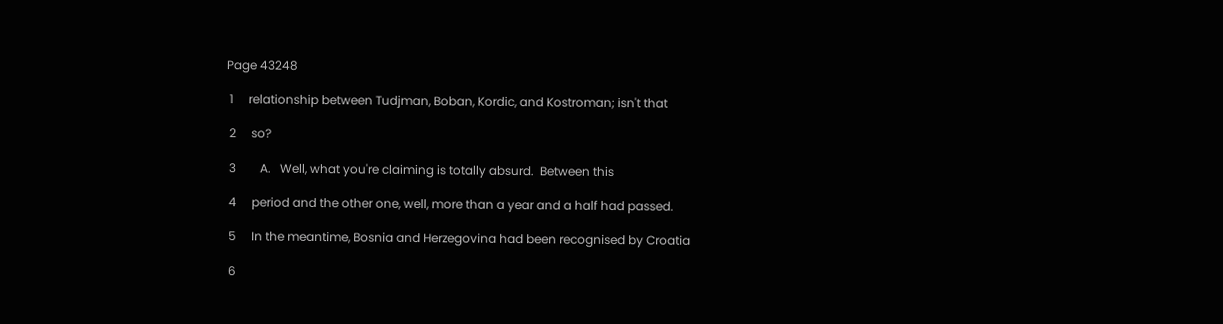Page 43248

 1     relationship between Tudjman, Boban, Kordic, and Kostroman; isn't that

 2     so?

 3        A.   Well, what you're claiming is totally absurd.  Between this

 4     period and the other one, well, more than a year and a half had passed.

 5     In the meantime, Bosnia and Herzegovina had been recognised by Croatia

 6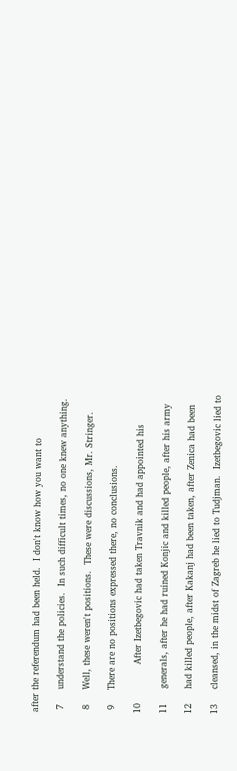after the referendum had been held.  I don't know how you want to

 7     understand the policies.  In such difficult times, no one knew anything.

 8     Well, these weren't positions.  These were discussions, Mr. Stringer.

 9     There are no positions expressed there, no conclusions.

10             After Izetbegovic had taken Travnik and had appointed his

11     generals, after he had ruined Konjic and killed people, after his army

12     had killed people, after Kakanj had been taken, after Zenica had been

13     cleansed, in the midst of Zagreb he lied to Tudjman.  Izetbegovic lied to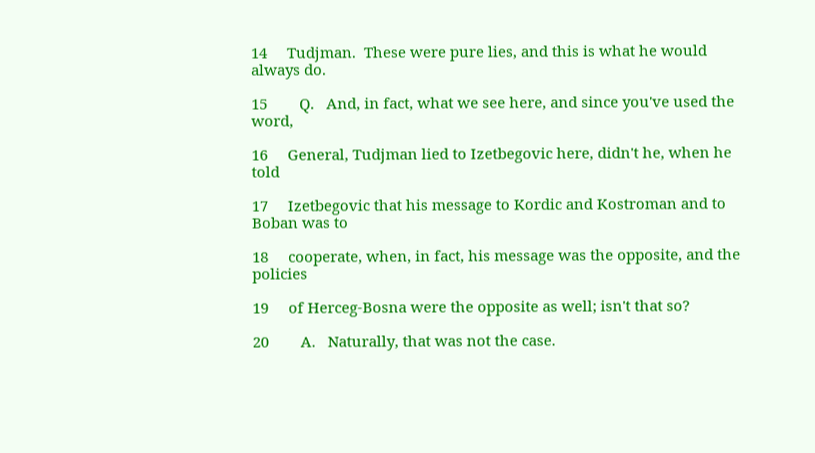14     Tudjman.  These were pure lies, and this is what he would always do.

15        Q.   And, in fact, what we see here, and since you've used the word,

16     General, Tudjman lied to Izetbegovic here, didn't he, when he told

17     Izetbegovic that his message to Kordic and Kostroman and to Boban was to

18     cooperate, when, in fact, his message was the opposite, and the policies

19     of Herceg-Bosna were the opposite as well; isn't that so?

20        A.   Naturally, that was not the case.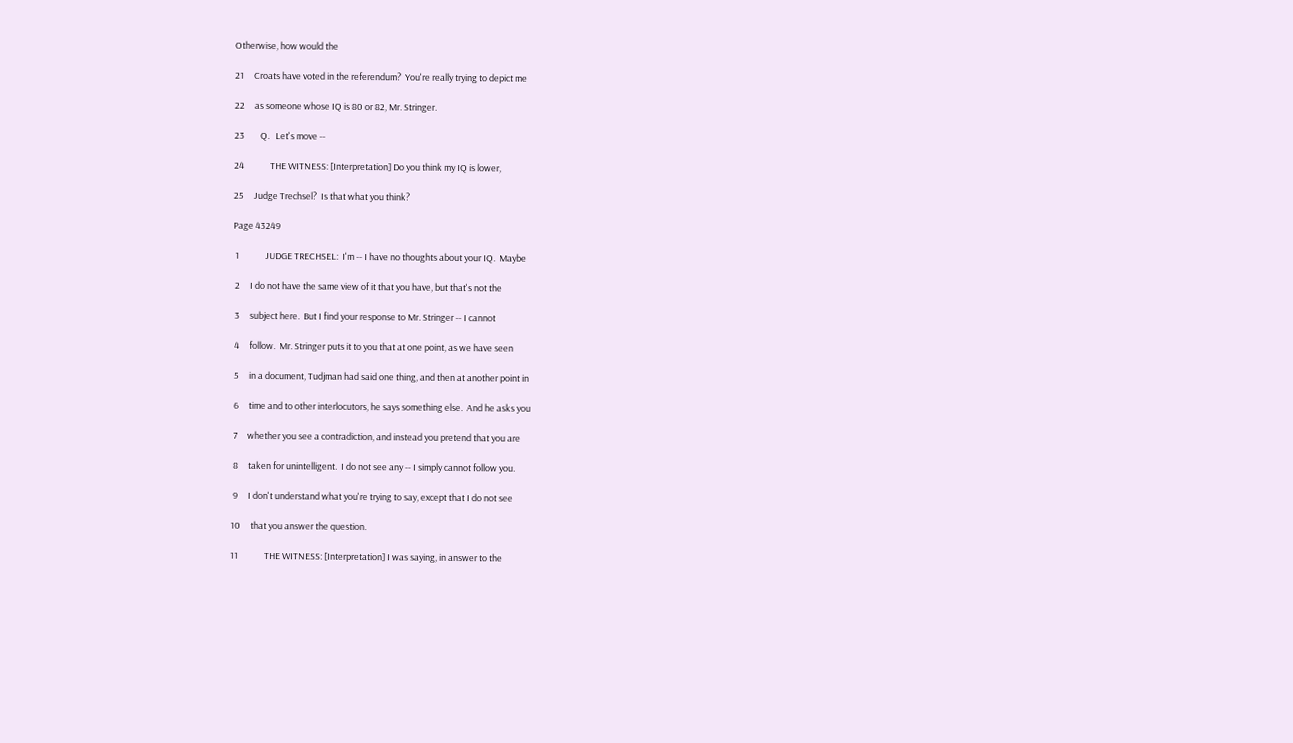Otherwise, how would the

21     Croats have voted in the referendum?  You're really trying to depict me

22     as someone whose IQ is 80 or 82, Mr. Stringer.

23        Q.   Let's move --

24             THE WITNESS: [Interpretation] Do you think my IQ is lower,

25     Judge Trechsel?  Is that what you think?

Page 43249

 1             JUDGE TRECHSEL:  I'm -- I have no thoughts about your IQ.  Maybe

 2     I do not have the same view of it that you have, but that's not the

 3     subject here.  But I find your response to Mr. Stringer -- I cannot

 4     follow.  Mr. Stringer puts it to you that at one point, as we have seen

 5     in a document, Tudjman had said one thing, and then at another point in

 6     time and to other interlocutors, he says something else.  And he asks you

 7     whether you see a contradiction, and instead you pretend that you are

 8     taken for unintelligent.  I do not see any -- I simply cannot follow you.

 9     I don't understand what you're trying to say, except that I do not see

10     that you answer the question.

11             THE WITNESS: [Interpretation] I was saying, in answer to the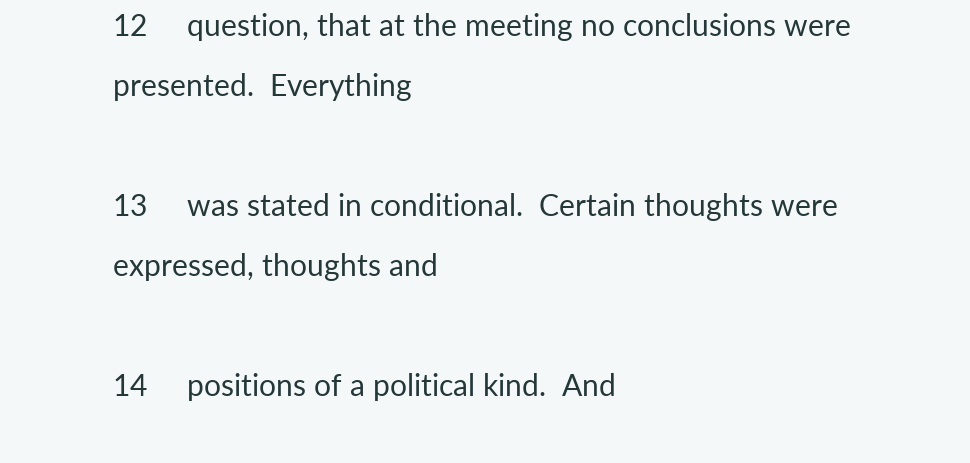12     question, that at the meeting no conclusions were presented.  Everything

13     was stated in conditional.  Certain thoughts were expressed, thoughts and

14     positions of a political kind.  And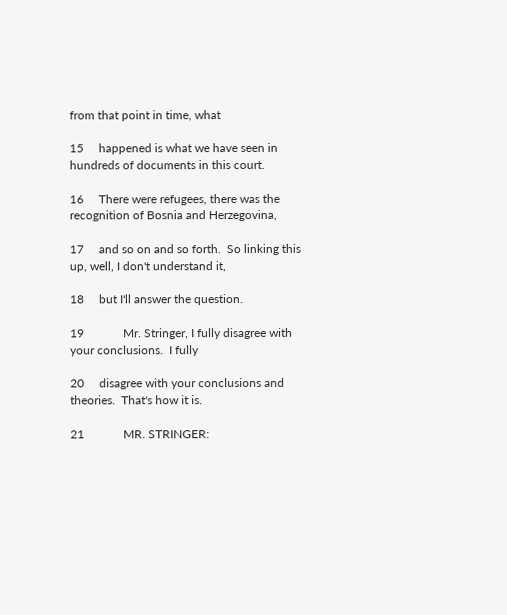from that point in time, what

15     happened is what we have seen in hundreds of documents in this court.

16     There were refugees, there was the recognition of Bosnia and Herzegovina,

17     and so on and so forth.  So linking this up, well, I don't understand it,

18     but I'll answer the question.

19             Mr. Stringer, I fully disagree with your conclusions.  I fully

20     disagree with your conclusions and theories.  That's how it is.

21             MR. STRINGER: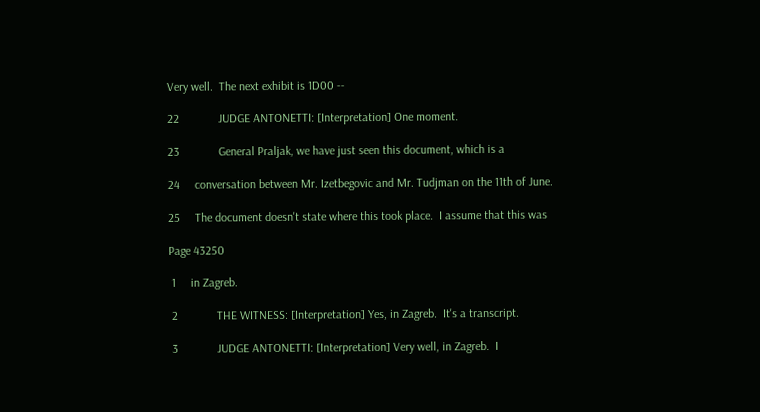Very well.  The next exhibit is 1D00 --

22             JUDGE ANTONETTI: [Interpretation] One moment.

23             General Praljak, we have just seen this document, which is a

24     conversation between Mr. Izetbegovic and Mr. Tudjman on the 11th of June.

25     The document doesn't state where this took place.  I assume that this was

Page 43250

 1     in Zagreb.

 2             THE WITNESS: [Interpretation] Yes, in Zagreb.  It's a transcript.

 3             JUDGE ANTONETTI: [Interpretation] Very well, in Zagreb.  I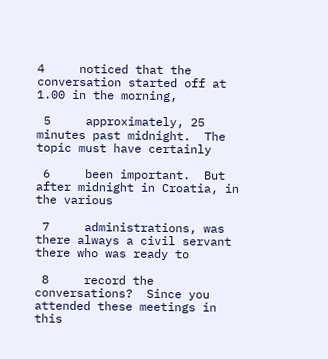4     noticed that the conversation started off at 1.00 in the morning,

 5     approximately, 25 minutes past midnight.  The topic must have certainly

 6     been important.  But after midnight in Croatia, in the various

 7     administrations, was there always a civil servant there who was ready to

 8     record the conversations?  Since you attended these meetings in this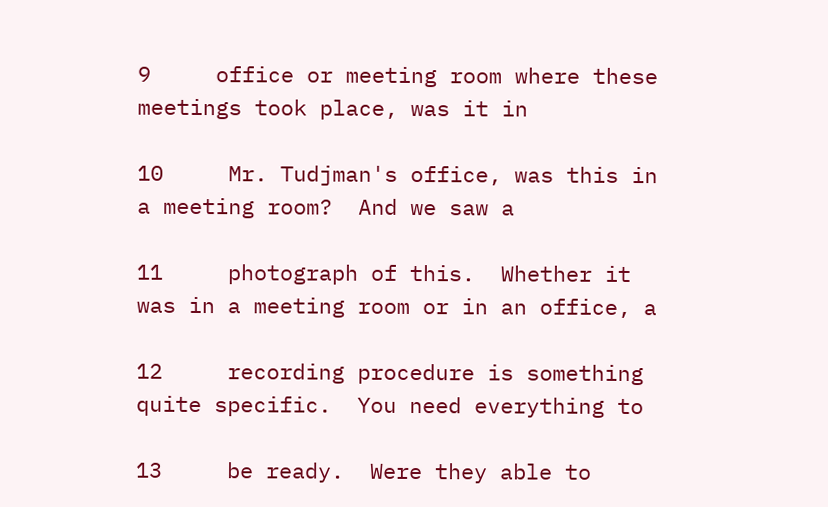9     office or meeting room where these meetings took place, was it in

10     Mr. Tudjman's office, was this in a meeting room?  And we saw a

11     photograph of this.  Whether it was in a meeting room or in an office, a

12     recording procedure is something quite specific.  You need everything to

13     be ready.  Were they able to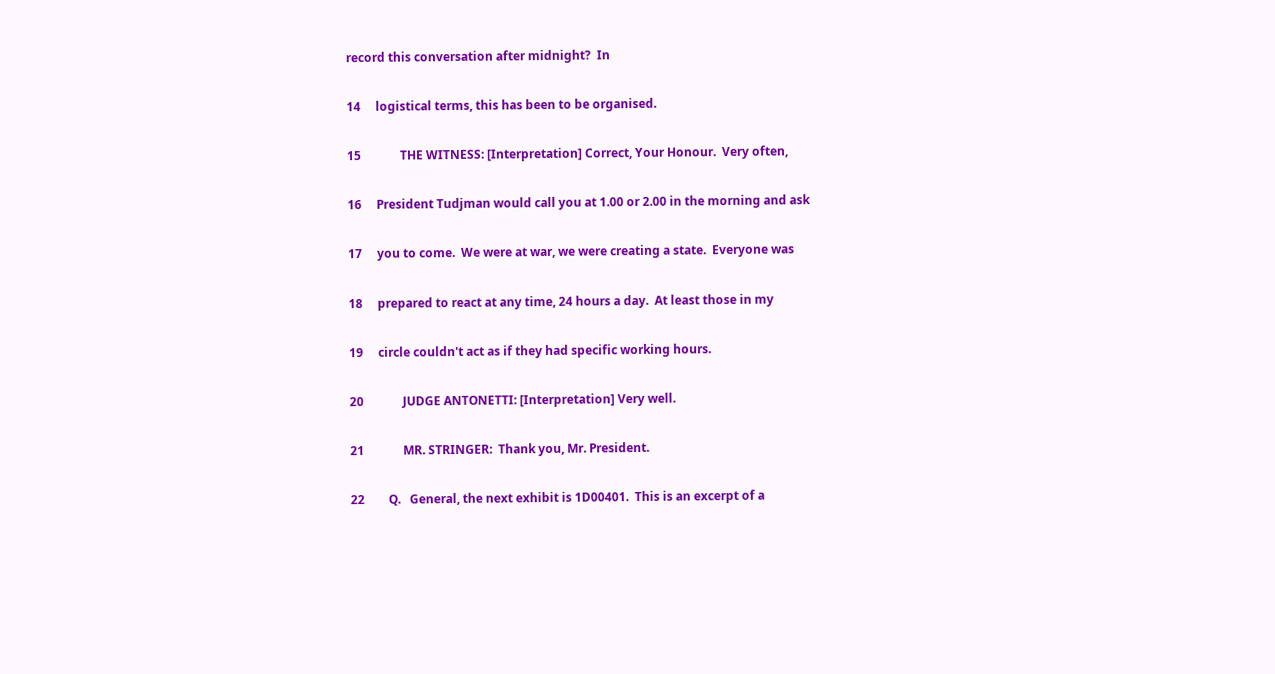record this conversation after midnight?  In

14     logistical terms, this has been to be organised.

15             THE WITNESS: [Interpretation] Correct, Your Honour.  Very often,

16     President Tudjman would call you at 1.00 or 2.00 in the morning and ask

17     you to come.  We were at war, we were creating a state.  Everyone was

18     prepared to react at any time, 24 hours a day.  At least those in my

19     circle couldn't act as if they had specific working hours.

20             JUDGE ANTONETTI: [Interpretation] Very well.

21             MR. STRINGER:  Thank you, Mr. President.

22        Q.   General, the next exhibit is 1D00401.  This is an excerpt of a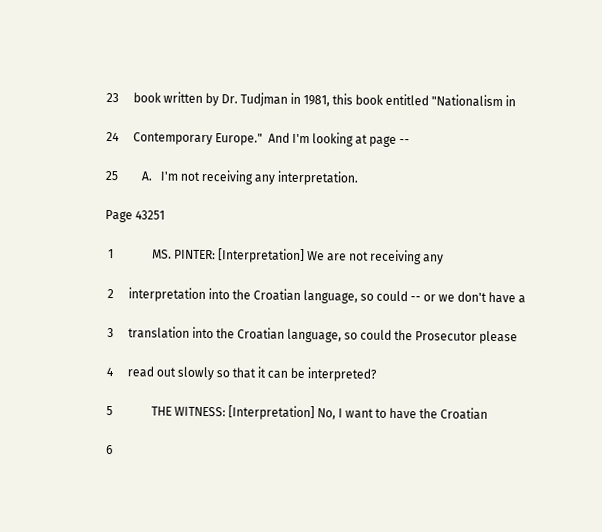23     book written by Dr. Tudjman in 1981, this book entitled "Nationalism in

24     Contemporary Europe."  And I'm looking at page --

25        A.   I'm not receiving any interpretation.

Page 43251

 1             MS. PINTER: [Interpretation] We are not receiving any

 2     interpretation into the Croatian language, so could -- or we don't have a

 3     translation into the Croatian language, so could the Prosecutor please

 4     read out slowly so that it can be interpreted?

 5             THE WITNESS: [Interpretation] No, I want to have the Croatian

 6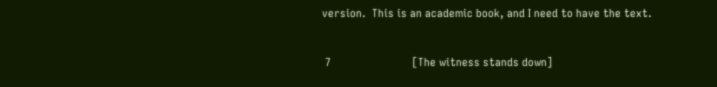version.  This is an academic book, and I need to have the text.

 7                           [The witness stands down]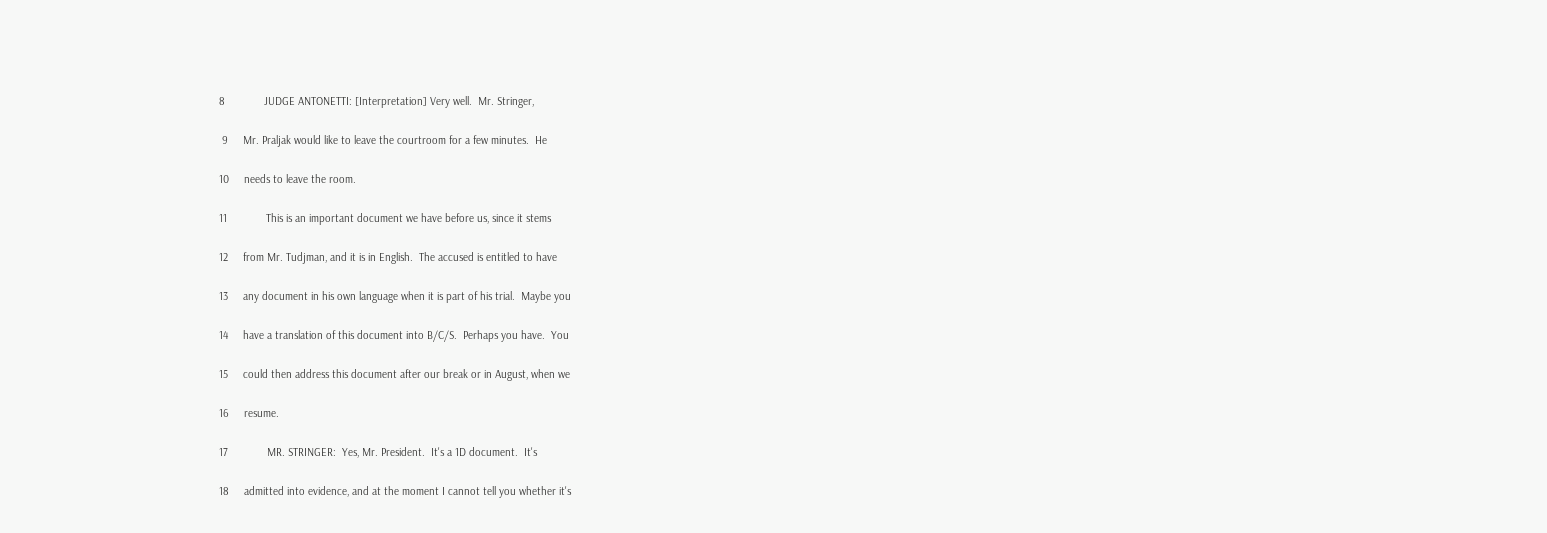8             JUDGE ANTONETTI: [Interpretation] Very well.  Mr. Stringer,

 9     Mr. Praljak would like to leave the courtroom for a few minutes.  He

10     needs to leave the room.

11             This is an important document we have before us, since it stems

12     from Mr. Tudjman, and it is in English.  The accused is entitled to have

13     any document in his own language when it is part of his trial.  Maybe you

14     have a translation of this document into B/C/S.  Perhaps you have.  You

15     could then address this document after our break or in August, when we

16     resume.

17             MR. STRINGER:  Yes, Mr. President.  It's a 1D document.  It's

18     admitted into evidence, and at the moment I cannot tell you whether it's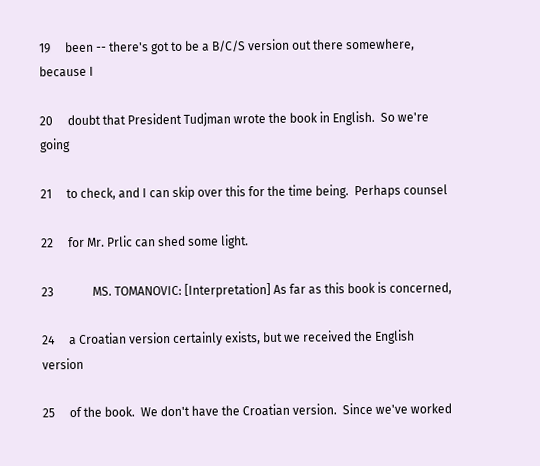19     been -- there's got to be a B/C/S version out there somewhere, because I

20     doubt that President Tudjman wrote the book in English.  So we're going

21     to check, and I can skip over this for the time being.  Perhaps counsel

22     for Mr. Prlic can shed some light.

23             MS. TOMANOVIC: [Interpretation] As far as this book is concerned,

24     a Croatian version certainly exists, but we received the English version

25     of the book.  We don't have the Croatian version.  Since we've worked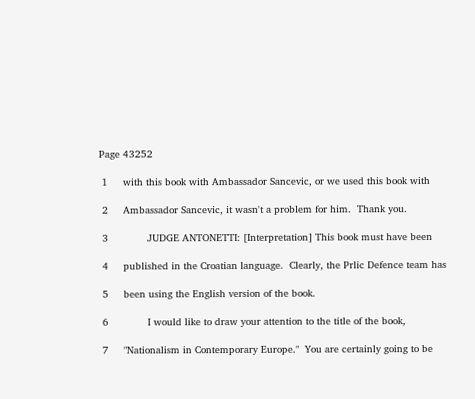Page 43252

 1     with this book with Ambassador Sancevic, or we used this book with

 2     Ambassador Sancevic, it wasn't a problem for him.  Thank you.

 3             JUDGE ANTONETTI: [Interpretation] This book must have been

 4     published in the Croatian language.  Clearly, the Prlic Defence team has

 5     been using the English version of the book.

 6             I would like to draw your attention to the title of the book,

 7     "Nationalism in Contemporary Europe."  You are certainly going to be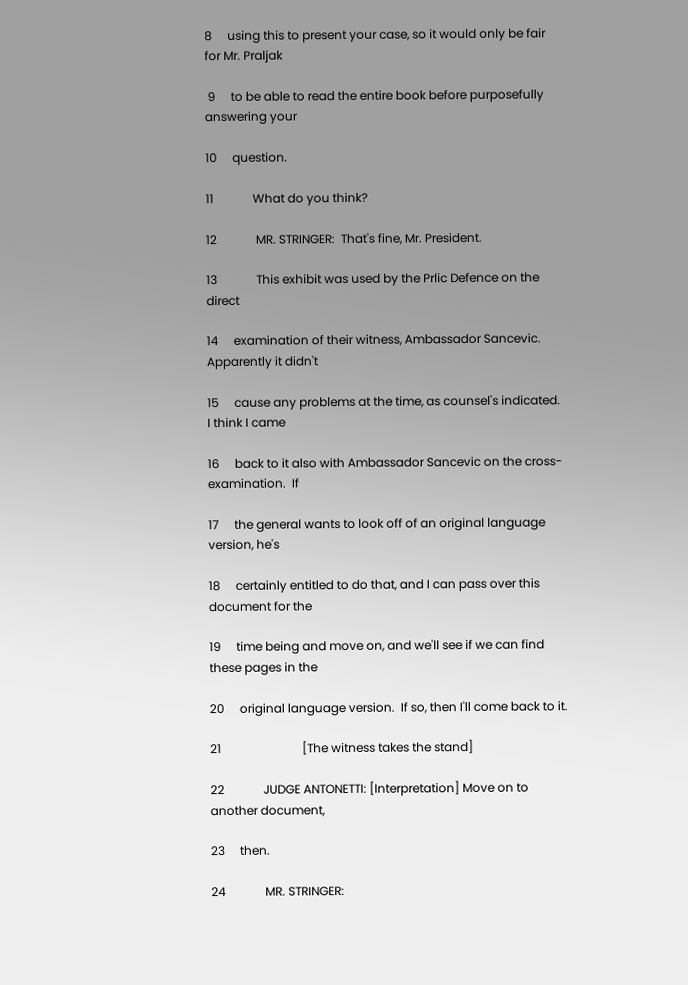8     using this to present your case, so it would only be fair for Mr. Praljak

 9     to be able to read the entire book before purposefully answering your

10     question.

11             What do you think?

12             MR. STRINGER:  That's fine, Mr. President.

13             This exhibit was used by the Prlic Defence on the direct

14     examination of their witness, Ambassador Sancevic.  Apparently it didn't

15     cause any problems at the time, as counsel's indicated.  I think I came

16     back to it also with Ambassador Sancevic on the cross-examination.  If

17     the general wants to look off of an original language version, he's

18     certainly entitled to do that, and I can pass over this document for the

19     time being and move on, and we'll see if we can find these pages in the

20     original language version.  If so, then I'll come back to it.

21                           [The witness takes the stand]

22             JUDGE ANTONETTI: [Interpretation] Move on to another document,

23     then.

24             MR. STRINGER: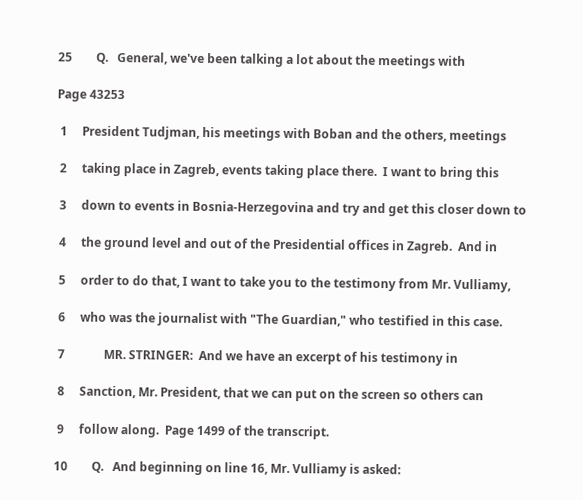25        Q.   General, we've been talking a lot about the meetings with

Page 43253

 1     President Tudjman, his meetings with Boban and the others, meetings

 2     taking place in Zagreb, events taking place there.  I want to bring this

 3     down to events in Bosnia-Herzegovina and try and get this closer down to

 4     the ground level and out of the Presidential offices in Zagreb.  And in

 5     order to do that, I want to take you to the testimony from Mr. Vulliamy,

 6     who was the journalist with "The Guardian," who testified in this case.

 7             MR. STRINGER:  And we have an excerpt of his testimony in

 8     Sanction, Mr. President, that we can put on the screen so others can

 9     follow along.  Page 1499 of the transcript.

10        Q.   And beginning on line 16, Mr. Vulliamy is asked: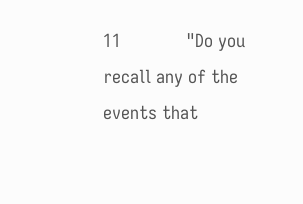11             "Do you recall any of the events that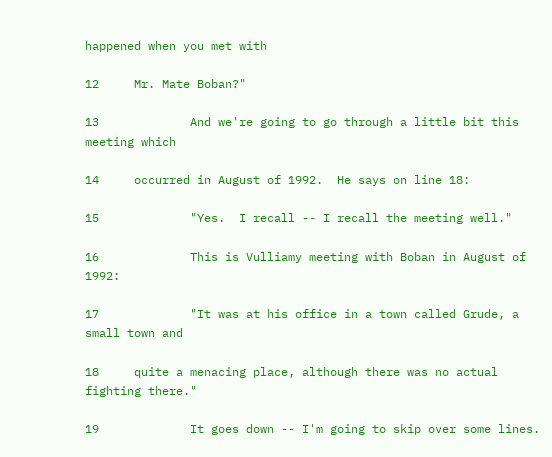happened when you met with

12     Mr. Mate Boban?"

13             And we're going to go through a little bit this meeting which

14     occurred in August of 1992.  He says on line 18:

15             "Yes.  I recall -- I recall the meeting well."

16             This is Vulliamy meeting with Boban in August of 1992:

17             "It was at his office in a town called Grude, a small town and

18     quite a menacing place, although there was no actual fighting there."

19             It goes down -- I'm going to skip over some lines.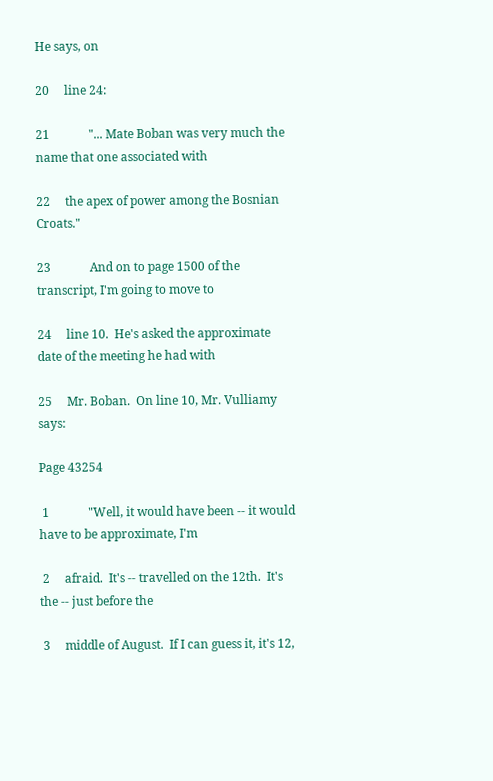He says, on

20     line 24:

21             "... Mate Boban was very much the name that one associated with

22     the apex of power among the Bosnian Croats."

23             And on to page 1500 of the transcript, I'm going to move to

24     line 10.  He's asked the approximate date of the meeting he had with

25     Mr. Boban.  On line 10, Mr. Vulliamy says:

Page 43254

 1             "Well, it would have been -- it would have to be approximate, I'm

 2     afraid.  It's -- travelled on the 12th.  It's the -- just before the

 3     middle of August.  If I can guess it, it's 12,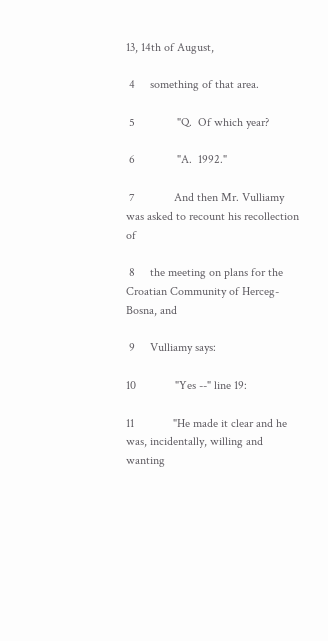13, 14th of August,

 4     something of that area.

 5              "Q.  Of which year?

 6              "A.  1992."

 7             And then Mr. Vulliamy was asked to recount his recollection of

 8     the meeting on plans for the Croatian Community of Herceg-Bosna, and

 9     Vulliamy says:

10             "Yes --" line 19:

11             "He made it clear and he was, incidentally, willing and wanting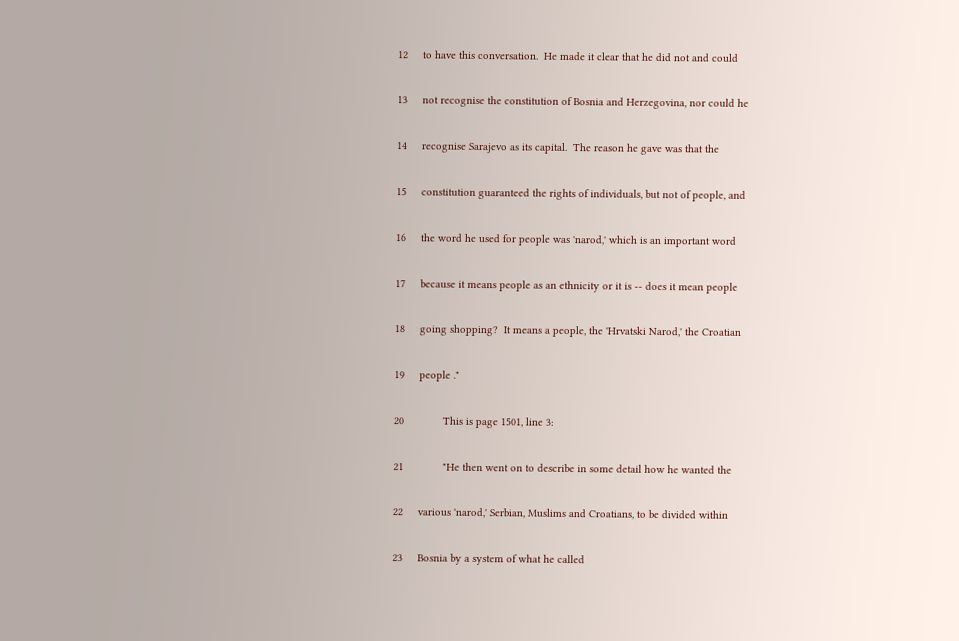12     to have this conversation.  He made it clear that he did not and could

13     not recognise the constitution of Bosnia and Herzegovina, nor could he

14     recognise Sarajevo as its capital.  The reason he gave was that the

15     constitution guaranteed the rights of individuals, but not of people, and

16     the word he used for people was 'narod,' which is an important word

17     because it means people as an ethnicity or it is -- does it mean people

18     going shopping?  It means a people, the 'Hrvatski Narod,' the Croatian

19     people ."

20             This is page 1501, line 3:

21             "He then went on to describe in some detail how he wanted the

22     various 'narod,' Serbian, Muslims and Croatians, to be divided within

23     Bosnia by a system of what he called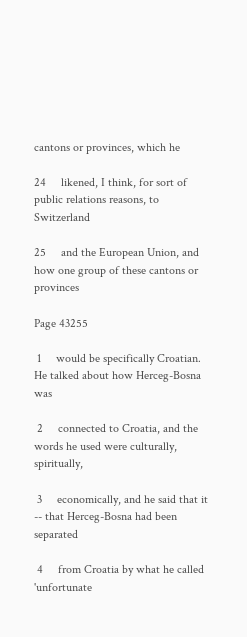cantons or provinces, which he

24     likened, I think, for sort of public relations reasons, to Switzerland

25     and the European Union, and how one group of these cantons or provinces

Page 43255

 1     would be specifically Croatian.  He talked about how Herceg-Bosna was

 2     connected to Croatia, and the words he used were culturally, spiritually,

 3     economically, and he said that it -- that Herceg-Bosna had been separated

 4     from Croatia by what he called 'unfortunate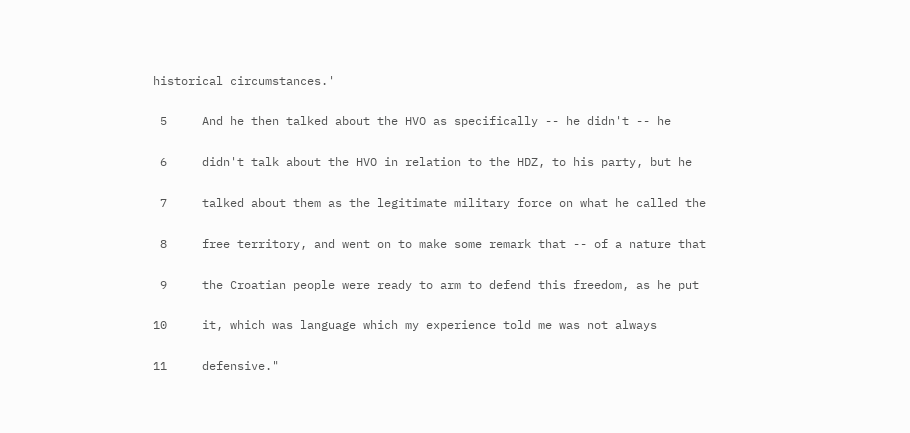historical circumstances.'

 5     And he then talked about the HVO as specifically -- he didn't -- he

 6     didn't talk about the HVO in relation to the HDZ, to his party, but he

 7     talked about them as the legitimate military force on what he called the

 8     free territory, and went on to make some remark that -- of a nature that

 9     the Croatian people were ready to arm to defend this freedom, as he put

10     it, which was language which my experience told me was not always

11     defensive."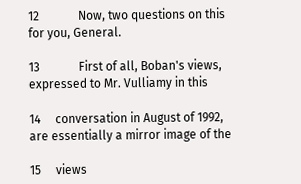12             Now, two questions on this for you, General.

13             First of all, Boban's views, expressed to Mr. Vulliamy in this

14     conversation in August of 1992, are essentially a mirror image of the

15     views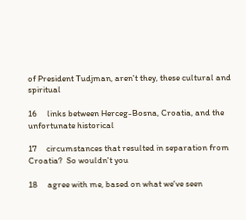of President Tudjman, aren't they, these cultural and spiritual

16     links between Herceg-Bosna, Croatia, and the unfortunate historical

17     circumstances that resulted in separation from Croatia?  So wouldn't you

18     agree with me, based on what we've seen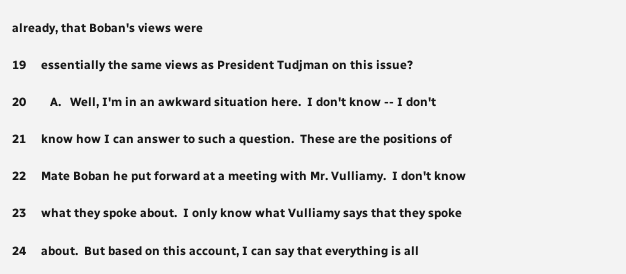already, that Boban's views were

19     essentially the same views as President Tudjman on this issue?

20        A.   Well, I'm in an awkward situation here.  I don't know -- I don't

21     know how I can answer to such a question.  These are the positions of

22     Mate Boban he put forward at a meeting with Mr. Vulliamy.  I don't know

23     what they spoke about.  I only know what Vulliamy says that they spoke

24     about.  But based on this account, I can say that everything is all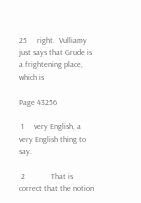25     right.  Vulliamy just says that Grude is a frightening place, which is

Page 43256

 1     very English, a very English thing to say.

 2             That is correct that the notion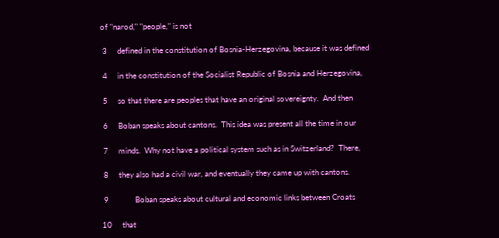of "narod," "people," is not

 3     defined in the constitution of Bosnia-Herzegovina, because it was defined

 4     in the constitution of the Socialist Republic of Bosnia and Herzegovina,

 5     so that there are peoples that have an original sovereignty.  And then

 6     Boban speaks about cantons.  This idea was present all the time in our

 7     minds.  Why not have a political system such as in Switzerland?  There,

 8     they also had a civil war, and eventually they came up with cantons.

 9             Boban speaks about cultural and economic links between Croats

10     that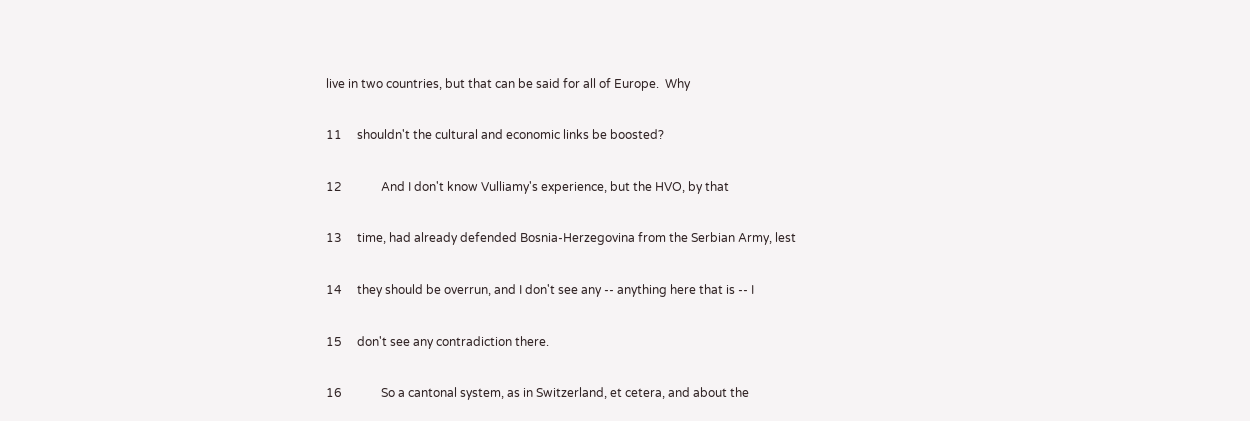live in two countries, but that can be said for all of Europe.  Why

11     shouldn't the cultural and economic links be boosted?

12             And I don't know Vulliamy's experience, but the HVO, by that

13     time, had already defended Bosnia-Herzegovina from the Serbian Army, lest

14     they should be overrun, and I don't see any -- anything here that is -- I

15     don't see any contradiction there.

16             So a cantonal system, as in Switzerland, et cetera, and about the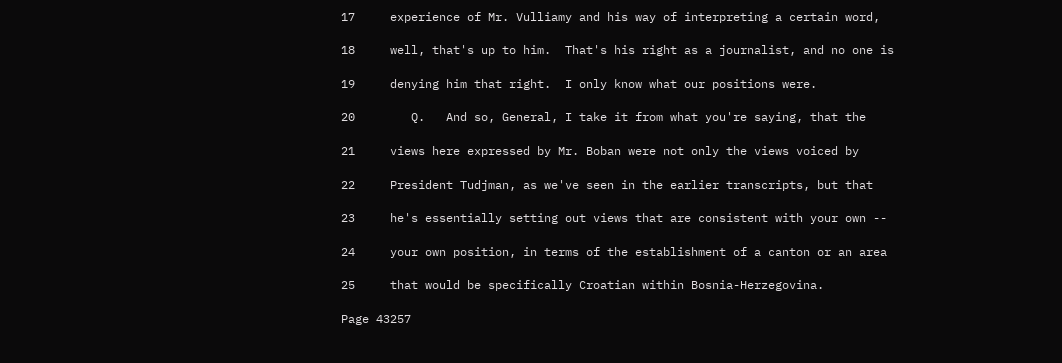17     experience of Mr. Vulliamy and his way of interpreting a certain word,

18     well, that's up to him.  That's his right as a journalist, and no one is

19     denying him that right.  I only know what our positions were.

20        Q.   And so, General, I take it from what you're saying, that the

21     views here expressed by Mr. Boban were not only the views voiced by

22     President Tudjman, as we've seen in the earlier transcripts, but that

23     he's essentially setting out views that are consistent with your own --

24     your own position, in terms of the establishment of a canton or an area

25     that would be specifically Croatian within Bosnia-Herzegovina.

Page 43257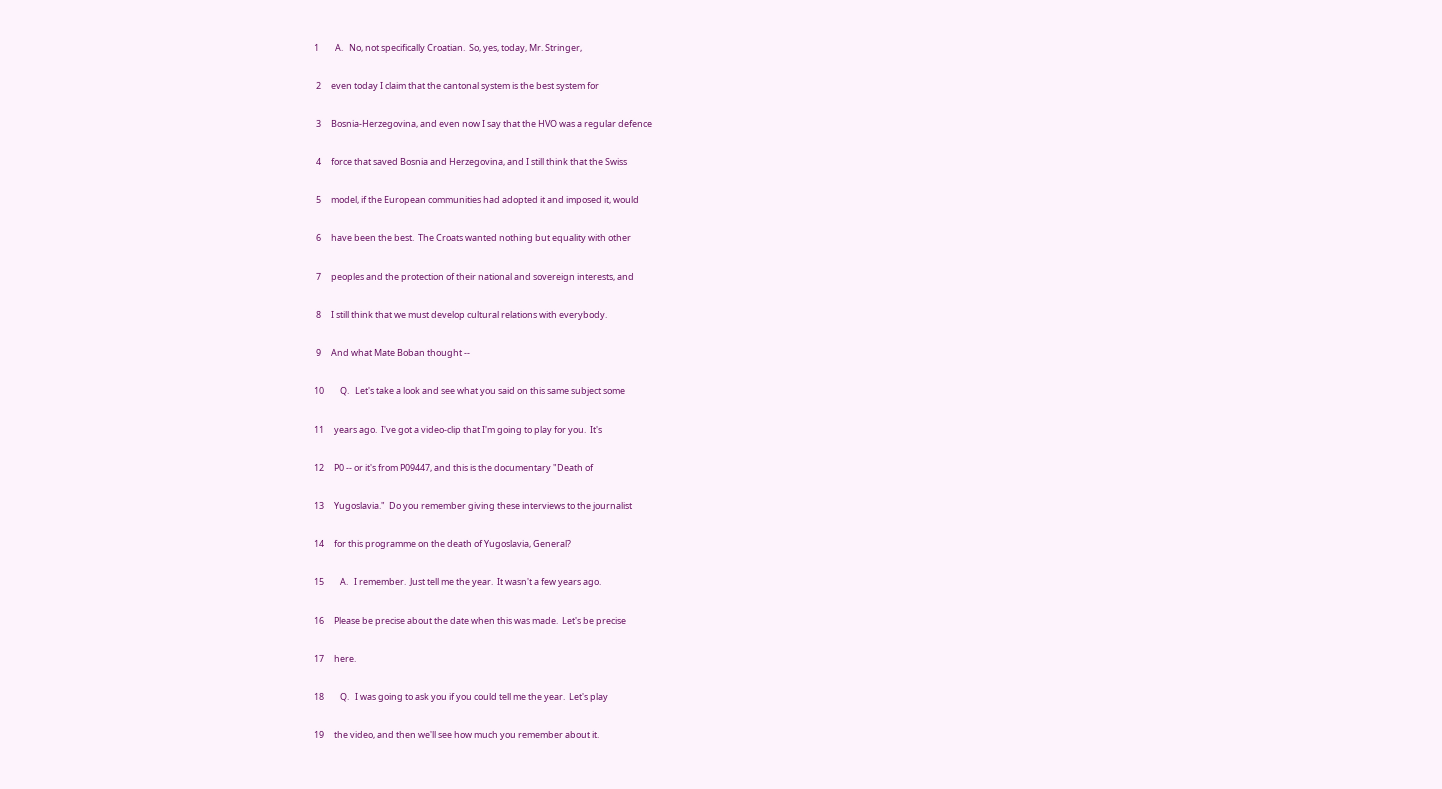1        A.   No, not specifically Croatian.  So, yes, today, Mr. Stringer,

 2     even today I claim that the cantonal system is the best system for

 3     Bosnia-Herzegovina, and even now I say that the HVO was a regular defence

 4     force that saved Bosnia and Herzegovina, and I still think that the Swiss

 5     model, if the European communities had adopted it and imposed it, would

 6     have been the best.  The Croats wanted nothing but equality with other

 7     peoples and the protection of their national and sovereign interests, and

 8     I still think that we must develop cultural relations with everybody.

 9     And what Mate Boban thought --

10        Q.   Let's take a look and see what you said on this same subject some

11     years ago.  I've got a video-clip that I'm going to play for you.  It's

12     P0 -- or it's from P09447, and this is the documentary "Death of

13     Yugoslavia."  Do you remember giving these interviews to the journalist

14     for this programme on the death of Yugoslavia, General?

15        A.   I remember.  Just tell me the year.  It wasn't a few years ago.

16     Please be precise about the date when this was made.  Let's be precise

17     here.

18        Q.   I was going to ask you if you could tell me the year.  Let's play

19     the video, and then we'll see how much you remember about it.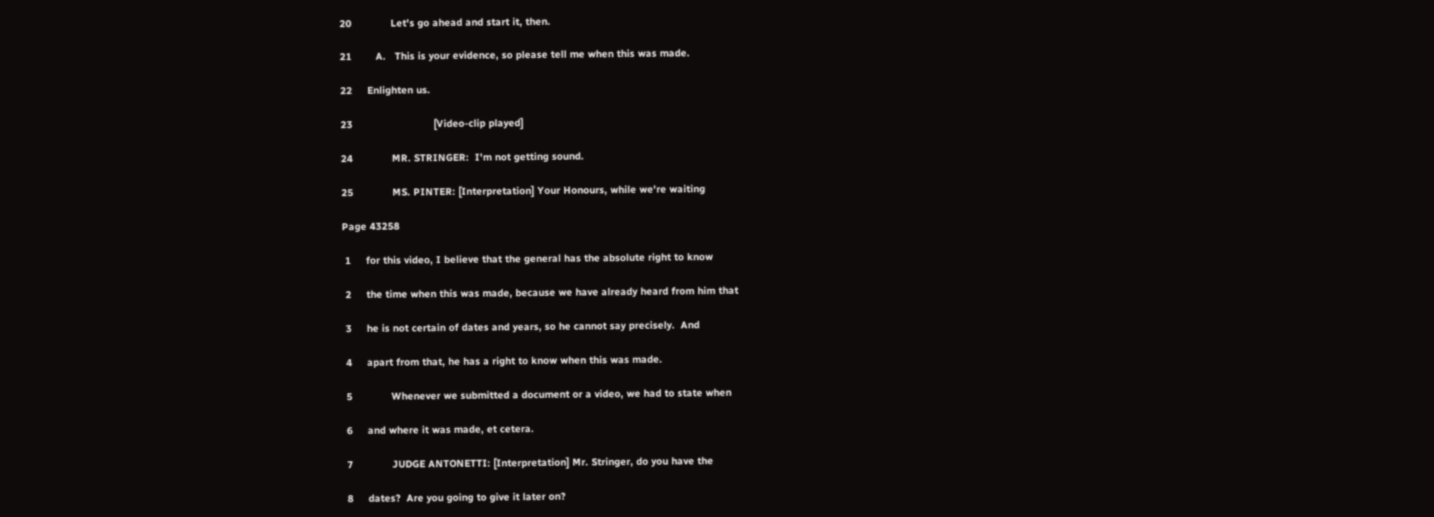20             Let's go ahead and start it, then.

21        A.   This is your evidence, so please tell me when this was made.

22     Enlighten us.

23                           [Video-clip played]

24             MR. STRINGER:  I'm not getting sound.

25             MS. PINTER: [Interpretation] Your Honours, while we're waiting

Page 43258

 1     for this video, I believe that the general has the absolute right to know

 2     the time when this was made, because we have already heard from him that

 3     he is not certain of dates and years, so he cannot say precisely.  And

 4     apart from that, he has a right to know when this was made.

 5             Whenever we submitted a document or a video, we had to state when

 6     and where it was made, et cetera.

 7             JUDGE ANTONETTI: [Interpretation] Mr. Stringer, do you have the

 8     dates?  Are you going to give it later on?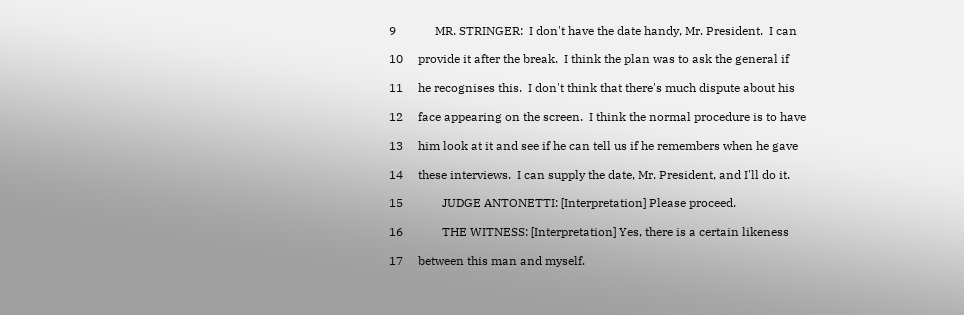9             MR. STRINGER:  I don't have the date handy, Mr. President.  I can

10     provide it after the break.  I think the plan was to ask the general if

11     he recognises this.  I don't think that there's much dispute about his

12     face appearing on the screen.  I think the normal procedure is to have

13     him look at it and see if he can tell us if he remembers when he gave

14     these interviews.  I can supply the date, Mr. President, and I'll do it.

15             JUDGE ANTONETTI: [Interpretation] Please proceed.

16             THE WITNESS: [Interpretation] Yes, there is a certain likeness

17     between this man and myself.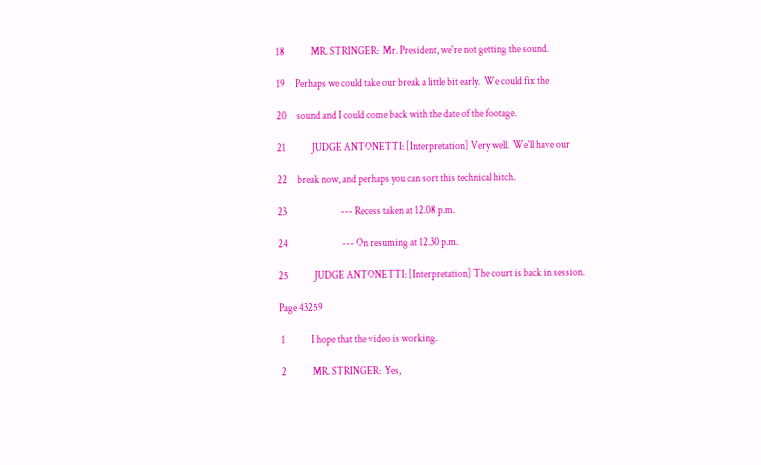18             MR. STRINGER:  Mr. President, we're not getting the sound.

19     Perhaps we could take our break a little bit early.  We could fix the

20     sound and I could come back with the date of the footage.

21             JUDGE ANTONETTI: [Interpretation] Very well.  We'll have our

22     break now, and perhaps you can sort this technical hitch.

23                           --- Recess taken at 12.08 p.m.

24                           --- On resuming at 12.30 p.m.

25             JUDGE ANTONETTI: [Interpretation] The court is back in session.

Page 43259

 1             I hope that the video is working.

 2             MR. STRINGER:  Yes,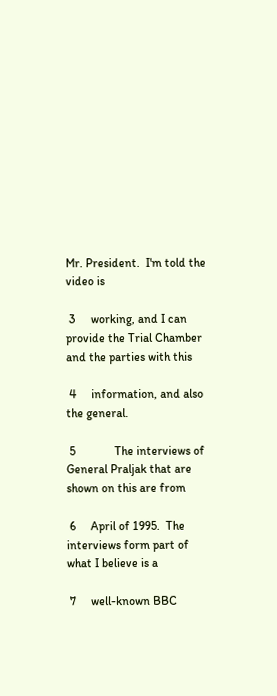Mr. President.  I'm told the video is

 3     working, and I can provide the Trial Chamber and the parties with this

 4     information, and also the general.

 5             The interviews of General Praljak that are shown on this are from

 6     April of 1995.  The interviews form part of what I believe is a

 7     well-known BBC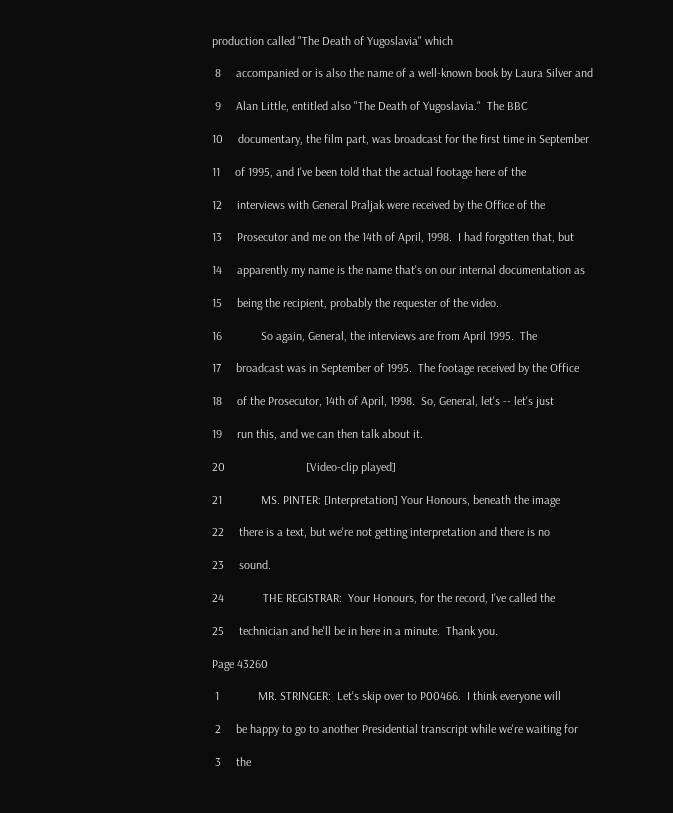production called "The Death of Yugoslavia" which

 8     accompanied or is also the name of a well-known book by Laura Silver and

 9     Alan Little, entitled also "The Death of Yugoslavia."  The BBC

10     documentary, the film part, was broadcast for the first time in September

11     of 1995, and I've been told that the actual footage here of the

12     interviews with General Praljak were received by the Office of the

13     Prosecutor and me on the 14th of April, 1998.  I had forgotten that, but

14     apparently my name is the name that's on our internal documentation as

15     being the recipient, probably the requester of the video.

16             So again, General, the interviews are from April 1995.  The

17     broadcast was in September of 1995.  The footage received by the Office

18     of the Prosecutor, 14th of April, 1998.  So, General, let's -- let's just

19     run this, and we can then talk about it.

20                           [Video-clip played]

21             MS. PINTER: [Interpretation] Your Honours, beneath the image

22     there is a text, but we're not getting interpretation and there is no

23     sound.

24             THE REGISTRAR:  Your Honours, for the record, I've called the

25     technician and he'll be in here in a minute.  Thank you.

Page 43260

 1             MR. STRINGER:  Let's skip over to P00466.  I think everyone will

 2     be happy to go to another Presidential transcript while we're waiting for

 3     the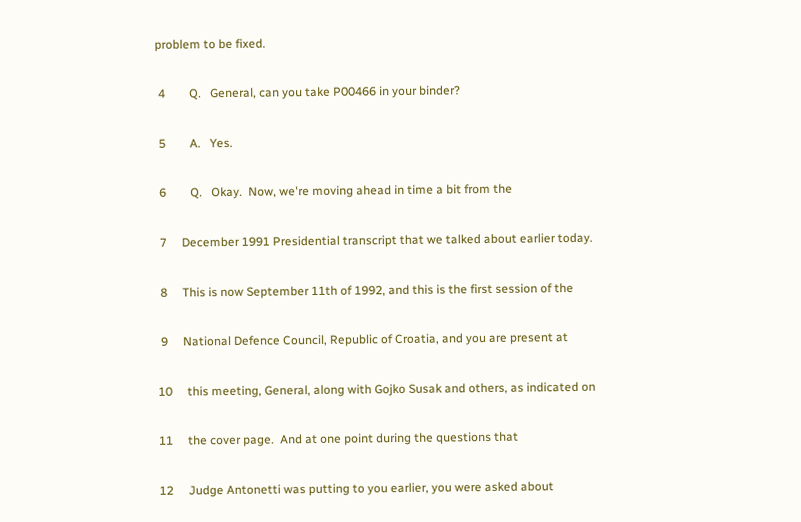problem to be fixed.

 4        Q.   General, can you take P00466 in your binder?

 5        A.   Yes.

 6        Q.   Okay.  Now, we're moving ahead in time a bit from the

 7     December 1991 Presidential transcript that we talked about earlier today.

 8     This is now September 11th of 1992, and this is the first session of the

 9     National Defence Council, Republic of Croatia, and you are present at

10     this meeting, General, along with Gojko Susak and others, as indicated on

11     the cover page.  And at one point during the questions that

12     Judge Antonetti was putting to you earlier, you were asked about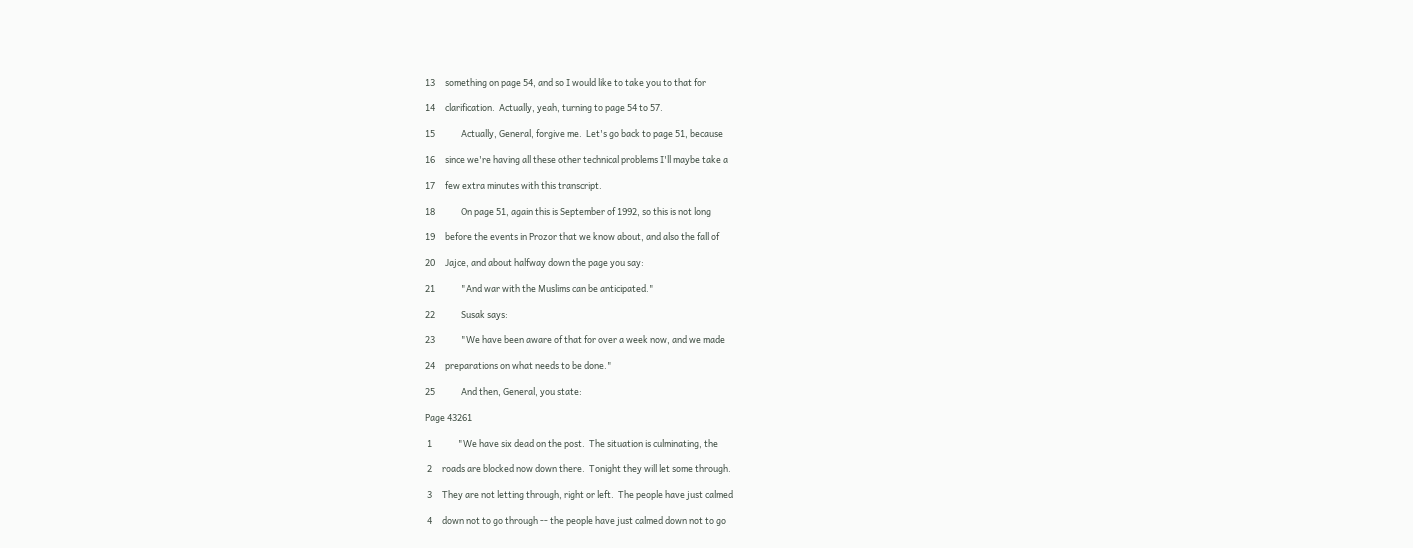13     something on page 54, and so I would like to take you to that for

14     clarification.  Actually, yeah, turning to page 54 to 57.

15             Actually, General, forgive me.  Let's go back to page 51, because

16     since we're having all these other technical problems I'll maybe take a

17     few extra minutes with this transcript.

18             On page 51, again this is September of 1992, so this is not long

19     before the events in Prozor that we know about, and also the fall of

20     Jajce, and about halfway down the page you say:

21             "And war with the Muslims can be anticipated."

22             Susak says:

23             "We have been aware of that for over a week now, and we made

24     preparations on what needs to be done."

25             And then, General, you state:

Page 43261

 1             "We have six dead on the post.  The situation is culminating, the

 2     roads are blocked now down there.  Tonight they will let some through.

 3     They are not letting through, right or left.  The people have just calmed

 4     down not to go through -- the people have just calmed down not to go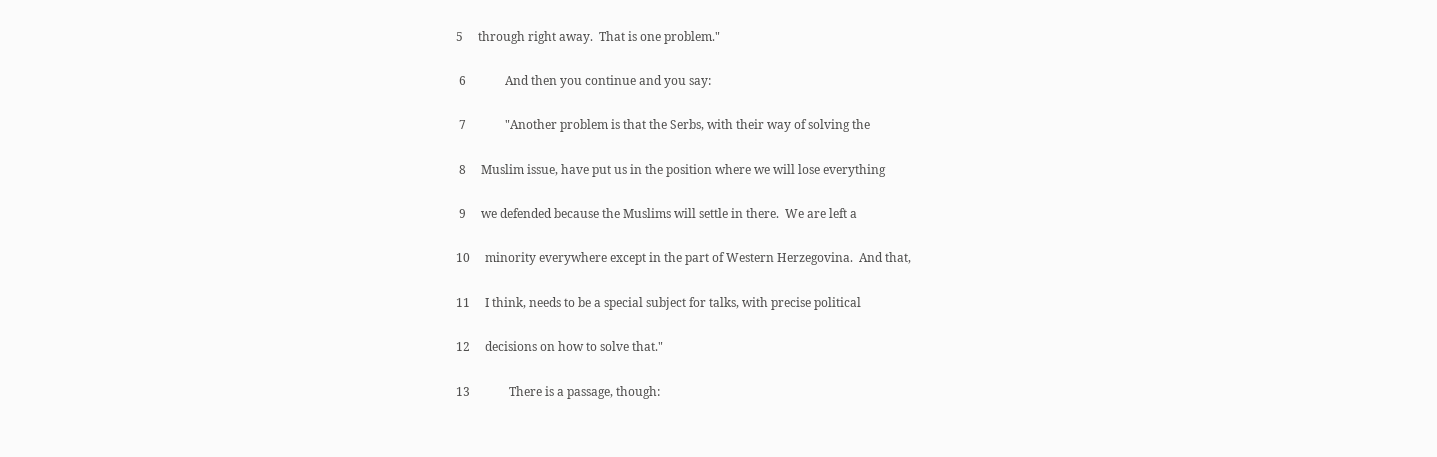5     through right away.  That is one problem."

 6             And then you continue and you say:

 7             "Another problem is that the Serbs, with their way of solving the

 8     Muslim issue, have put us in the position where we will lose everything

 9     we defended because the Muslims will settle in there.  We are left a

10     minority everywhere except in the part of Western Herzegovina.  And that,

11     I think, needs to be a special subject for talks, with precise political

12     decisions on how to solve that."

13             There is a passage, though: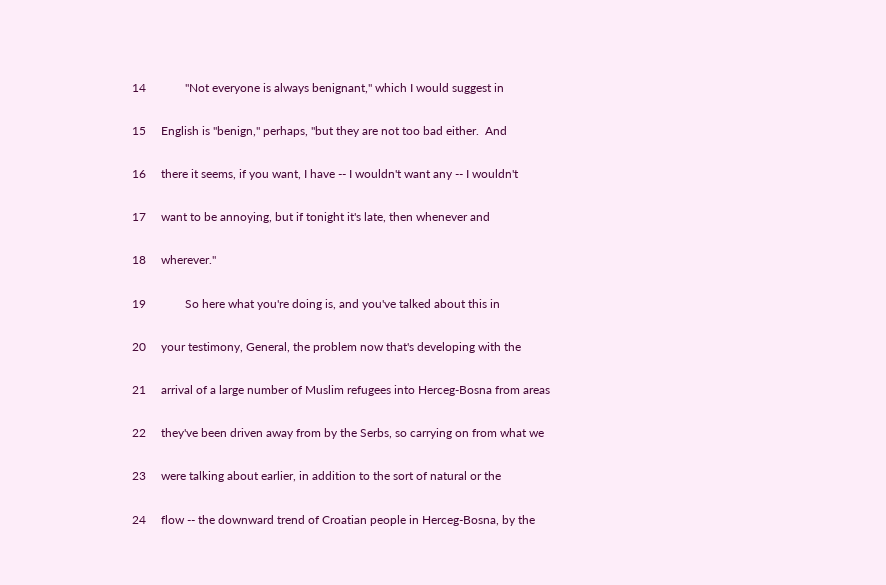14             "Not everyone is always benignant," which I would suggest in

15     English is "benign," perhaps, "but they are not too bad either.  And

16     there it seems, if you want, I have -- I wouldn't want any -- I wouldn't

17     want to be annoying, but if tonight it's late, then whenever and

18     wherever."

19             So here what you're doing is, and you've talked about this in

20     your testimony, General, the problem now that's developing with the

21     arrival of a large number of Muslim refugees into Herceg-Bosna from areas

22     they've been driven away from by the Serbs, so carrying on from what we

23     were talking about earlier, in addition to the sort of natural or the

24     flow -- the downward trend of Croatian people in Herceg-Bosna, by the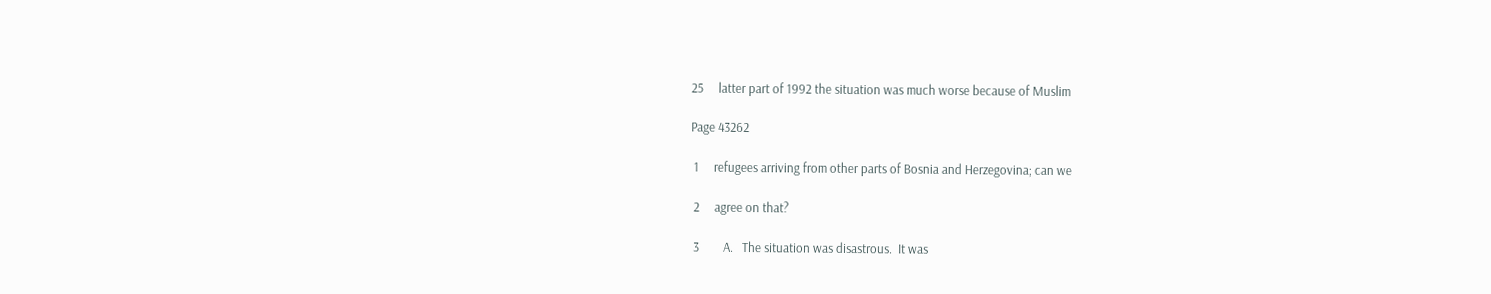25     latter part of 1992 the situation was much worse because of Muslim

Page 43262

 1     refugees arriving from other parts of Bosnia and Herzegovina; can we

 2     agree on that?

 3        A.   The situation was disastrous.  It was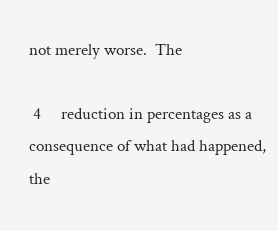not merely worse.  The

 4     reduction in percentages as a consequence of what had happened, the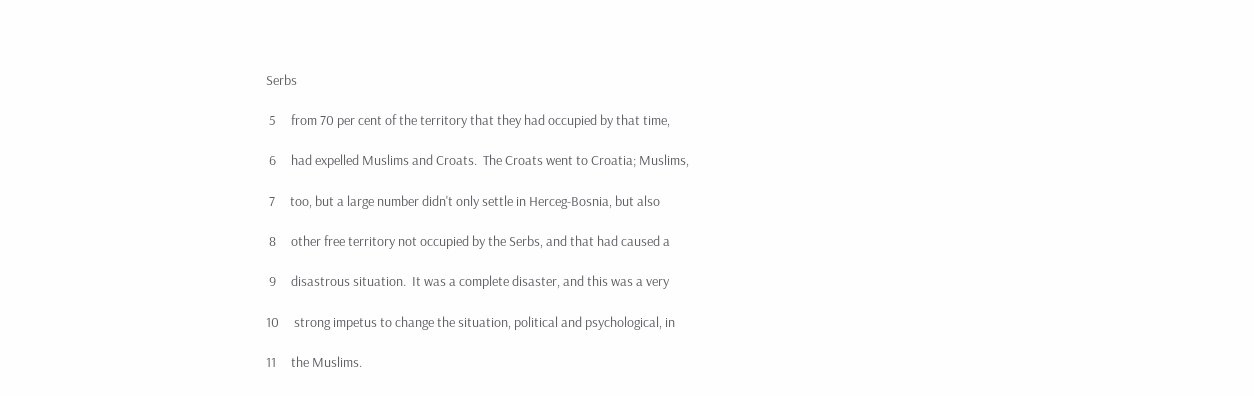Serbs

 5     from 70 per cent of the territory that they had occupied by that time,

 6     had expelled Muslims and Croats.  The Croats went to Croatia; Muslims,

 7     too, but a large number didn't only settle in Herceg-Bosnia, but also

 8     other free territory not occupied by the Serbs, and that had caused a

 9     disastrous situation.  It was a complete disaster, and this was a very

10     strong impetus to change the situation, political and psychological, in

11     the Muslims.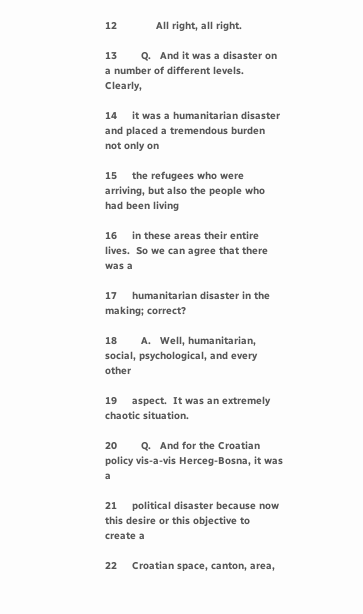12             All right, all right.

13        Q.   And it was a disaster on a number of different levels.  Clearly,

14     it was a humanitarian disaster and placed a tremendous burden not only on

15     the refugees who were arriving, but also the people who had been living

16     in these areas their entire lives.  So we can agree that there was a

17     humanitarian disaster in the making; correct?

18        A.   Well, humanitarian, social, psychological, and every other

19     aspect.  It was an extremely chaotic situation.

20        Q.   And for the Croatian policy vis-a-vis Herceg-Bosna, it was a

21     political disaster because now this desire or this objective to create a

22     Croatian space, canton, area,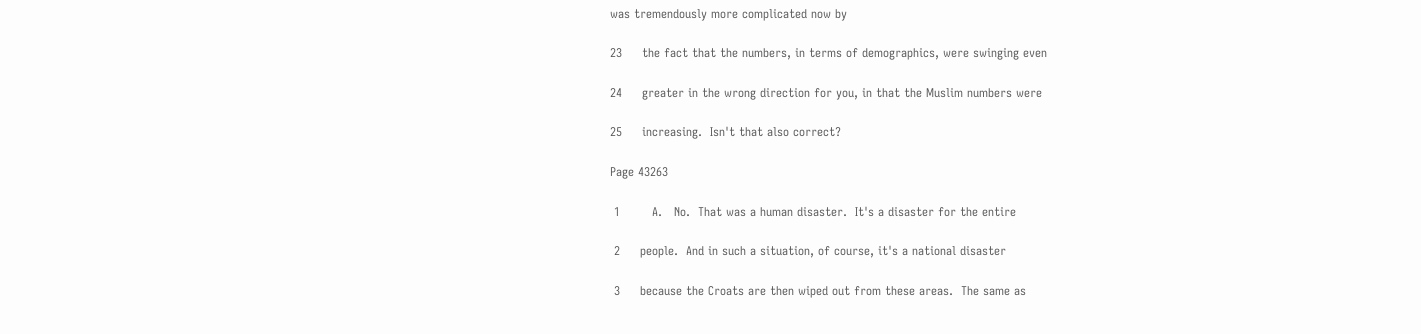was tremendously more complicated now by

23     the fact that the numbers, in terms of demographics, were swinging even

24     greater in the wrong direction for you, in that the Muslim numbers were

25     increasing.  Isn't that also correct?

Page 43263

 1        A.   No.  That was a human disaster.  It's a disaster for the entire

 2     people.  And in such a situation, of course, it's a national disaster

 3     because the Croats are then wiped out from these areas.  The same as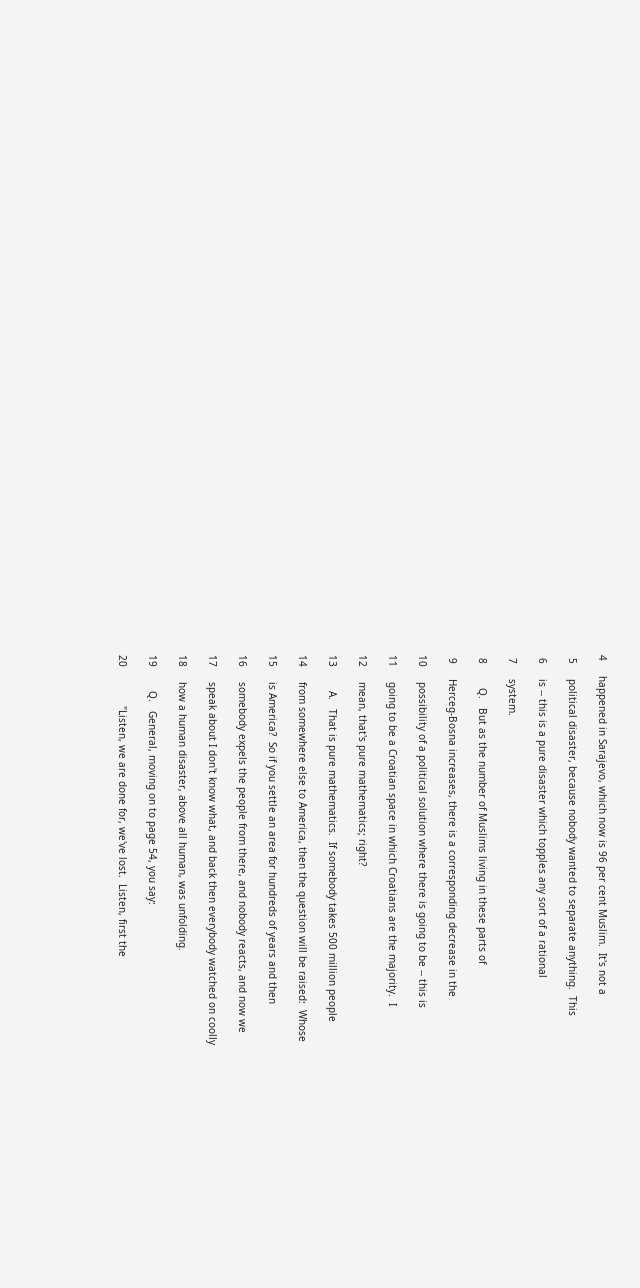4     happened in Sarajevo, which now is 96 per cent Muslim.  It's not a

 5     political disaster, because nobody wanted to separate anything.  This

 6     is -- this is a pure disaster which topples any sort of a rational

 7     system.

 8        Q.   But as the number of Muslims living in these parts of

 9     Herceg-Bosna increases, there is a corresponding decrease in the

10     possibility of a political solution where there is going to be -- this is

11     going to be a Croatian space in which Croatians are the majority.  I

12     mean, that's pure mathematics; right?

13        A.   That is pure mathematics.  If somebody takes 500 million people

14     from somewhere else to America, then the question will be raised:  Whose

15     is America?  So if you settle an area for hundreds of years and then

16     somebody expels the people from there, and nobody reacts, and now we

17     speak about I don't know what, and back then everybody watched on coolly

18     how a human disaster, above all human, was unfolding.

19        Q.   General, moving on to page 54, you say:

20             "Listen, we are done for, we've lost.  Listen, first the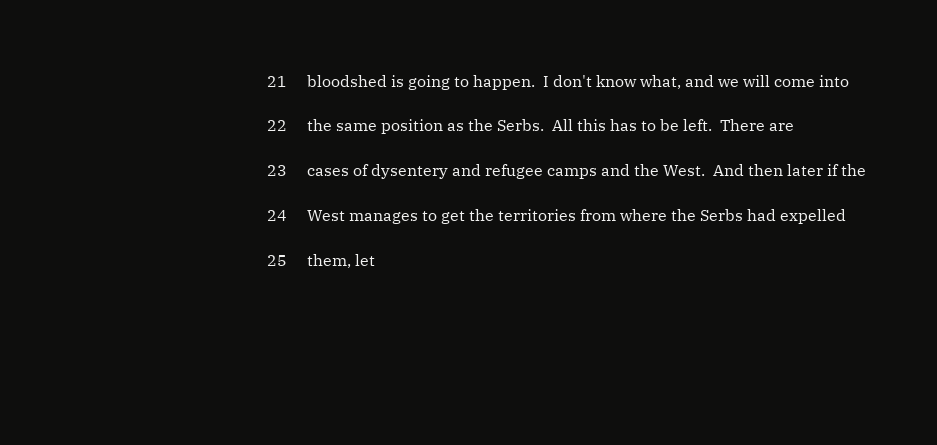21     bloodshed is going to happen.  I don't know what, and we will come into

22     the same position as the Serbs.  All this has to be left.  There are

23     cases of dysentery and refugee camps and the West.  And then later if the

24     West manages to get the territories from where the Serbs had expelled

25     them, let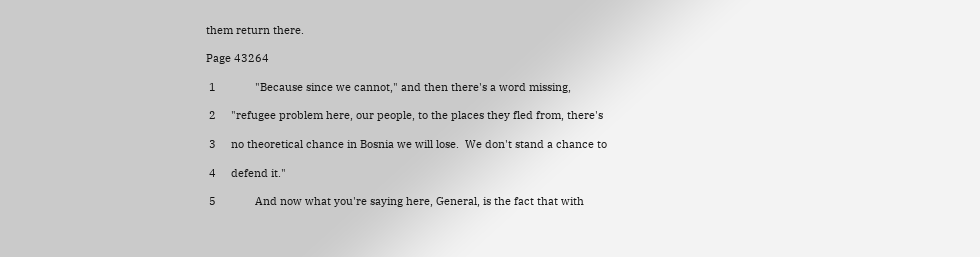them return there.

Page 43264

 1             "Because since we cannot," and then there's a word missing,

 2     "refugee problem here, our people, to the places they fled from, there's

 3     no theoretical chance in Bosnia we will lose.  We don't stand a chance to

 4     defend it."

 5             And now what you're saying here, General, is the fact that with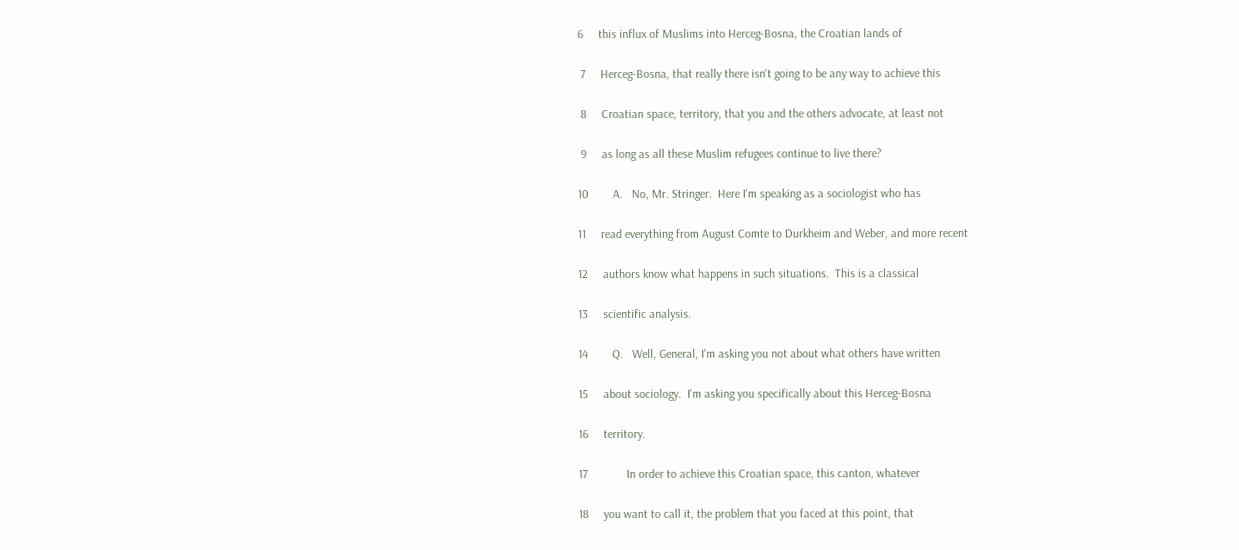6     this influx of Muslims into Herceg-Bosna, the Croatian lands of

 7     Herceg-Bosna, that really there isn't going to be any way to achieve this

 8     Croatian space, territory, that you and the others advocate, at least not

 9     as long as all these Muslim refugees continue to live there?

10        A.   No, Mr. Stringer.  Here I'm speaking as a sociologist who has

11     read everything from August Comte to Durkheim and Weber, and more recent

12     authors know what happens in such situations.  This is a classical

13     scientific analysis.

14        Q.   Well, General, I'm asking you not about what others have written

15     about sociology.  I'm asking you specifically about this Herceg-Bosna

16     territory.

17             In order to achieve this Croatian space, this canton, whatever

18     you want to call it, the problem that you faced at this point, that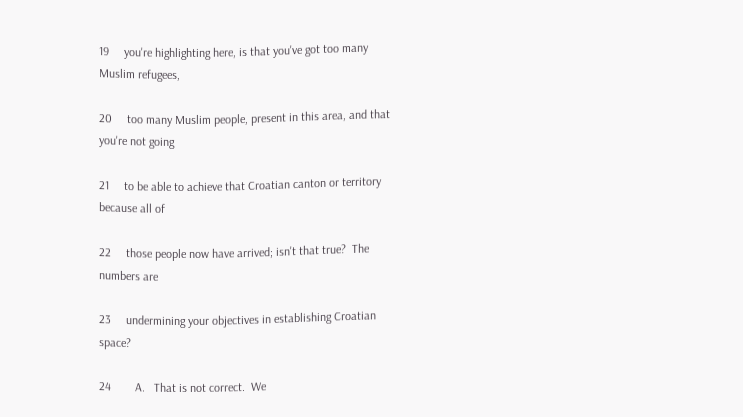19     you're highlighting here, is that you've got too many Muslim refugees,

20     too many Muslim people, present in this area, and that you're not going

21     to be able to achieve that Croatian canton or territory because all of

22     those people now have arrived; isn't that true?  The numbers are

23     undermining your objectives in establishing Croatian space?

24        A.   That is not correct.  We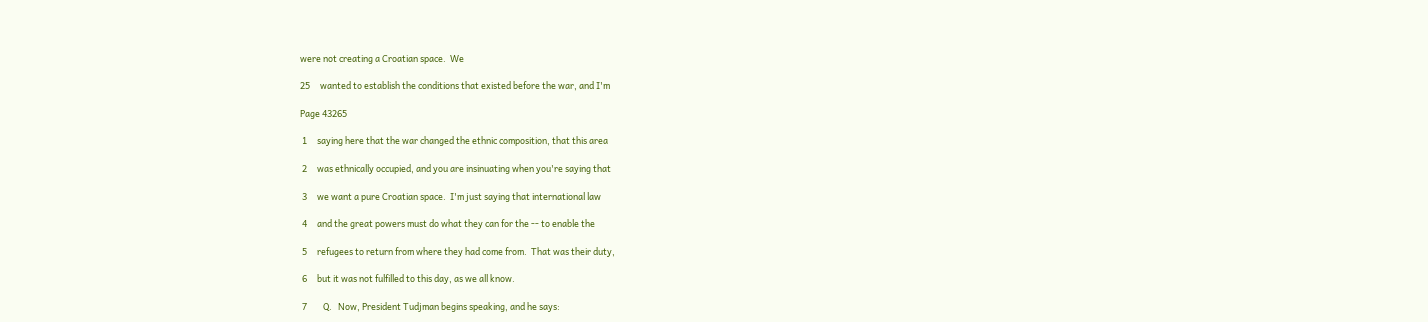were not creating a Croatian space.  We

25     wanted to establish the conditions that existed before the war, and I'm

Page 43265

 1     saying here that the war changed the ethnic composition, that this area

 2     was ethnically occupied, and you are insinuating when you're saying that

 3     we want a pure Croatian space.  I'm just saying that international law

 4     and the great powers must do what they can for the -- to enable the

 5     refugees to return from where they had come from.  That was their duty,

 6     but it was not fulfilled to this day, as we all know.

 7        Q.   Now, President Tudjman begins speaking, and he says: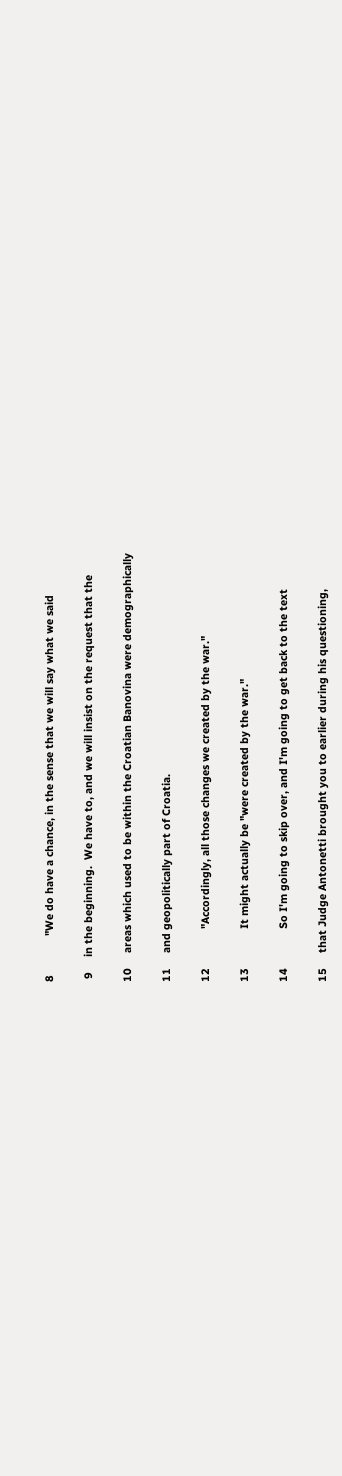8             "We do have a chance, in the sense that we will say what we said

 9     in the beginning.  We have to, and we will insist on the request that the

10     areas which used to be within the Croatian Banovina were demographically

11     and geopolitically part of Croatia.

12             "Accordingly, all those changes we created by the war."

13             It might actually be "were created by the war."

14             So I'm going to skip over, and I'm going to get back to the text

15     that Judge Antonetti brought you to earlier during his questioning,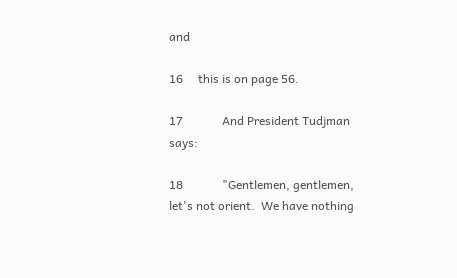and

16     this is on page 56.

17             And President Tudjman says:

18             "Gentlemen, gentlemen, let's not orient.  We have nothing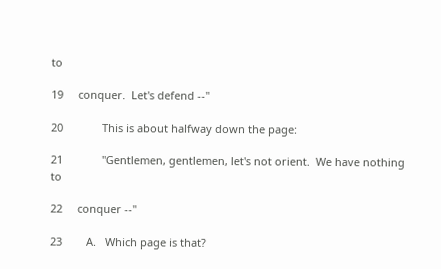to

19     conquer.  Let's defend --"

20             This is about halfway down the page:

21             "Gentlemen, gentlemen, let's not orient.  We have nothing to

22     conquer --"

23        A.   Which page is that?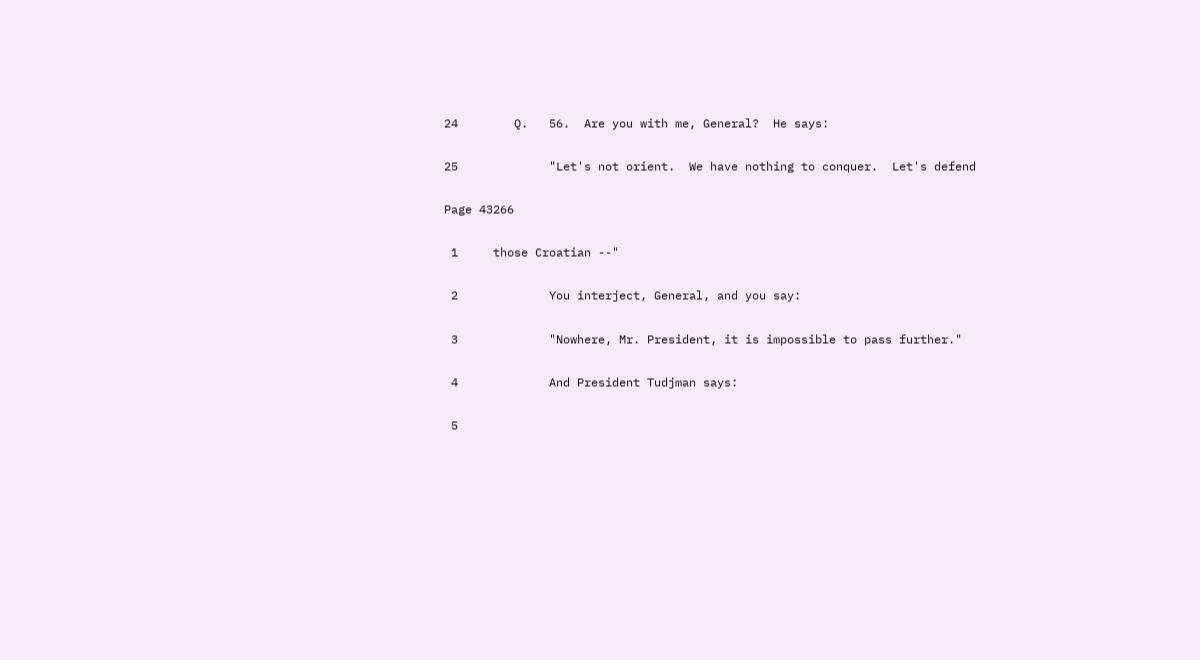24        Q.   56.  Are you with me, General?  He says:

25             "Let's not orient.  We have nothing to conquer.  Let's defend

Page 43266

 1     those Croatian --"

 2             You interject, General, and you say:

 3             "Nowhere, Mr. President, it is impossible to pass further."

 4             And President Tudjman says:

 5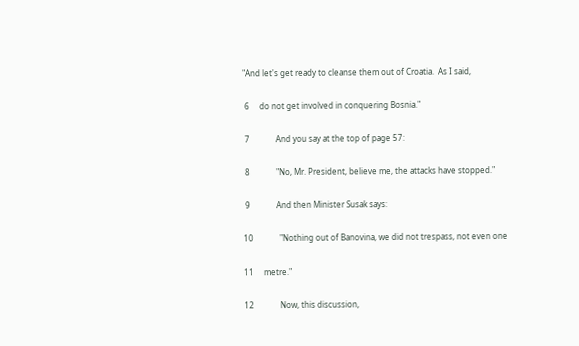"And let's get ready to cleanse them out of Croatia.  As I said,

 6     do not get involved in conquering Bosnia."

 7             And you say at the top of page 57:

 8             "No, Mr. President, believe me, the attacks have stopped."

 9             And then Minister Susak says:

10             "Nothing out of Banovina, we did not trespass, not even one

11     metre."

12             Now, this discussion,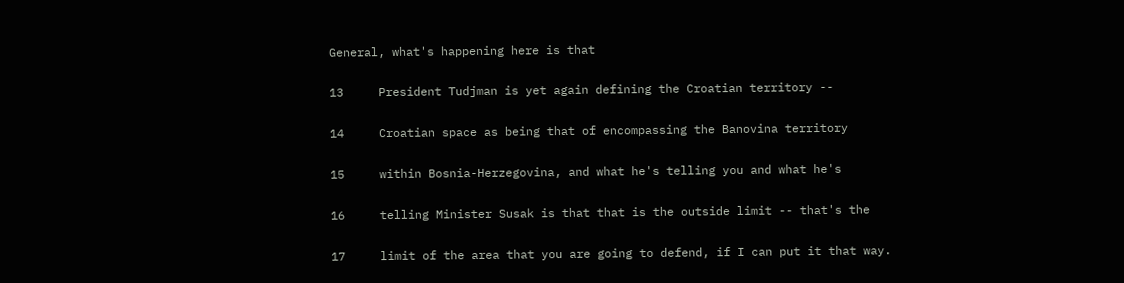General, what's happening here is that

13     President Tudjman is yet again defining the Croatian territory --

14     Croatian space as being that of encompassing the Banovina territory

15     within Bosnia-Herzegovina, and what he's telling you and what he's

16     telling Minister Susak is that that is the outside limit -- that's the

17     limit of the area that you are going to defend, if I can put it that way.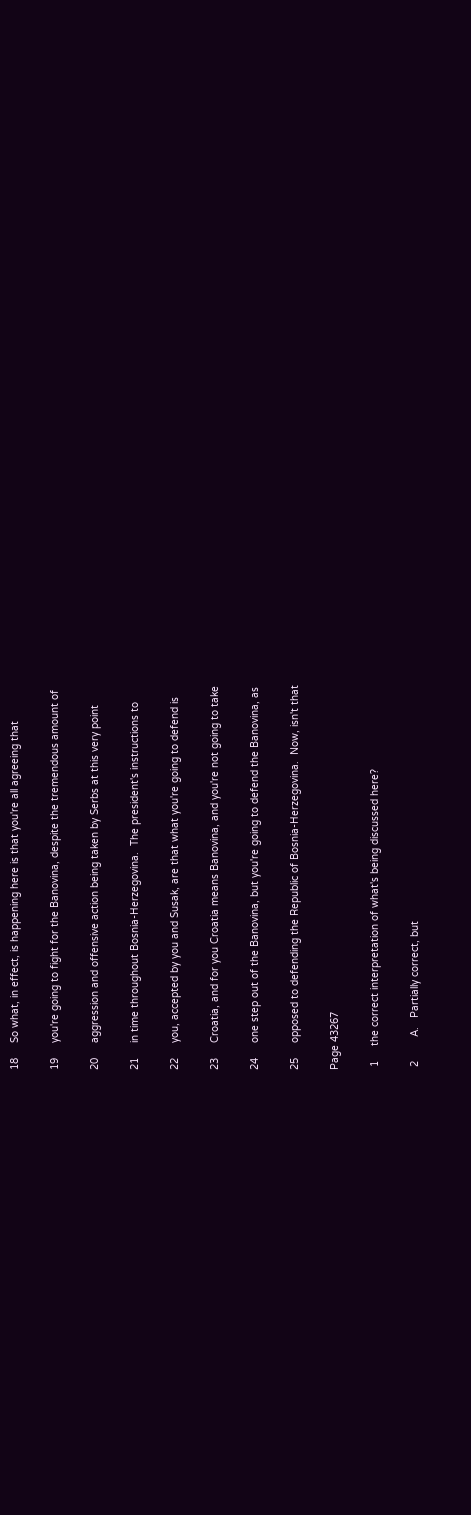18     So what, in effect, is happening here is that you're all agreeing that

19     you're going to fight for the Banovina, despite the tremendous amount of

20     aggression and offensive action being taken by Serbs at this very point

21     in time throughout Bosnia-Herzegovina.  The president's instructions to

22     you, accepted by you and Susak, are that what you're going to defend is

23     Croatia, and for you Croatia means Banovina, and you're not going to take

24     one step out of the Banovina, but you're going to defend the Banovina, as

25     opposed to defending the Republic of Bosnia-Herzegovina.  Now, isn't that

Page 43267

 1     the correct interpretation of what's being discussed here?

 2        A.   Partially correct, but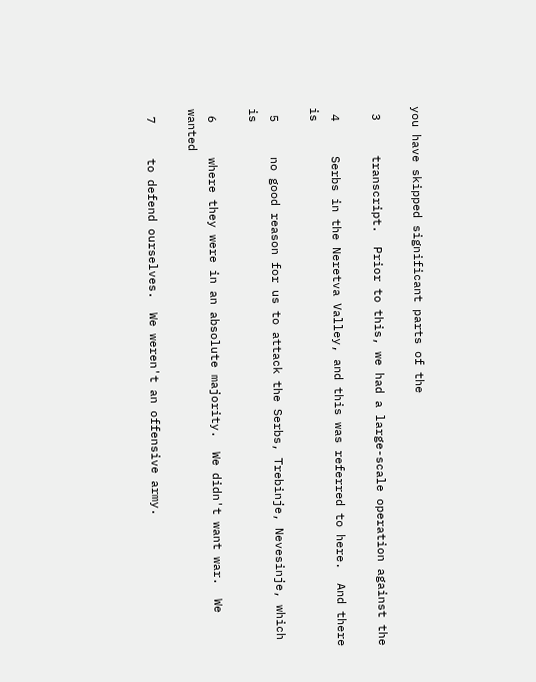you have skipped significant parts of the

 3     transcript.  Prior to this, we had a large-scale operation against the

 4     Serbs in the Neretva Valley, and this was referred to here.  And there is

 5     no good reason for us to attack the Serbs, Trebinje, Nevesinje, which is

 6     where they were in an absolute majority.  We didn't want war.  We wanted

 7     to defend ourselves.  We weren't an offensive army.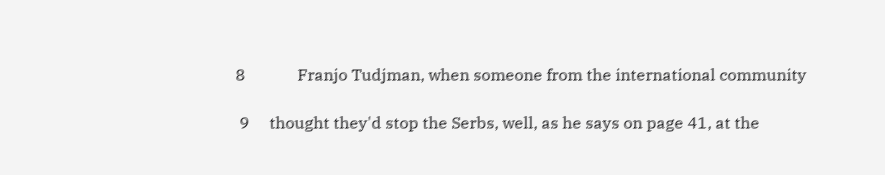8             Franjo Tudjman, when someone from the international community

 9     thought they'd stop the Serbs, well, as he says on page 41, at the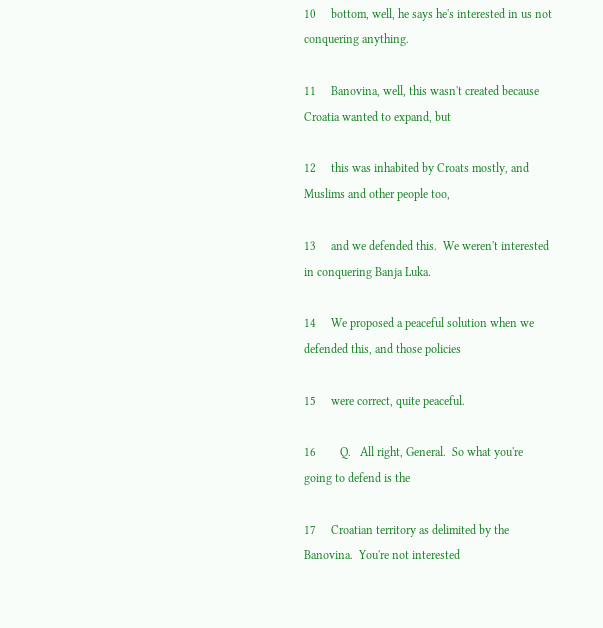10     bottom, well, he says he's interested in us not conquering anything.

11     Banovina, well, this wasn't created because Croatia wanted to expand, but

12     this was inhabited by Croats mostly, and Muslims and other people too,

13     and we defended this.  We weren't interested in conquering Banja Luka.

14     We proposed a peaceful solution when we defended this, and those policies

15     were correct, quite peaceful.

16        Q.   All right, General.  So what you're going to defend is the

17     Croatian territory as delimited by the Banovina.  You're not interested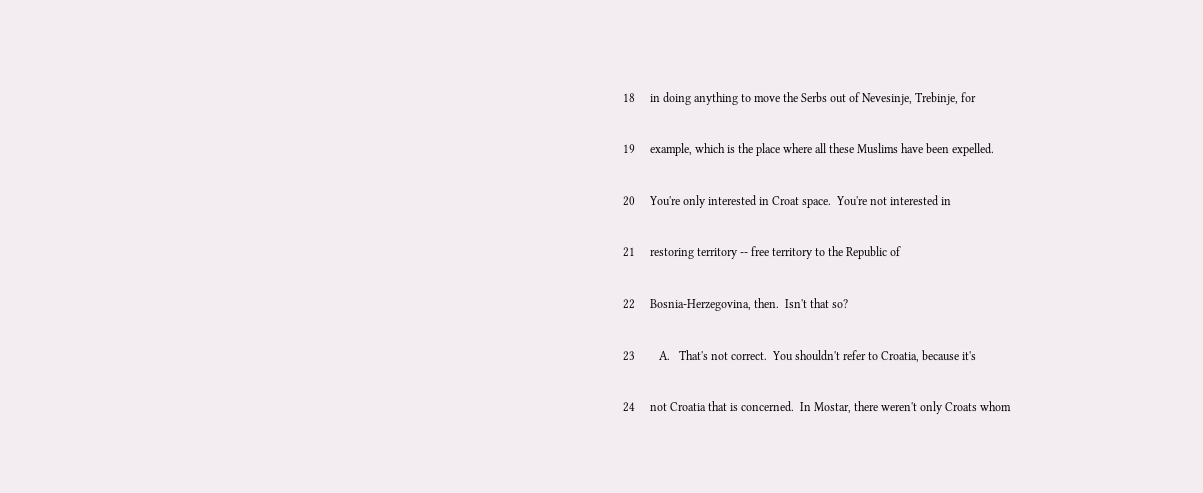18     in doing anything to move the Serbs out of Nevesinje, Trebinje, for

19     example, which is the place where all these Muslims have been expelled.

20     You're only interested in Croat space.  You're not interested in

21     restoring territory -- free territory to the Republic of

22     Bosnia-Herzegovina, then.  Isn't that so?

23        A.   That's not correct.  You shouldn't refer to Croatia, because it's

24     not Croatia that is concerned.  In Mostar, there weren't only Croats whom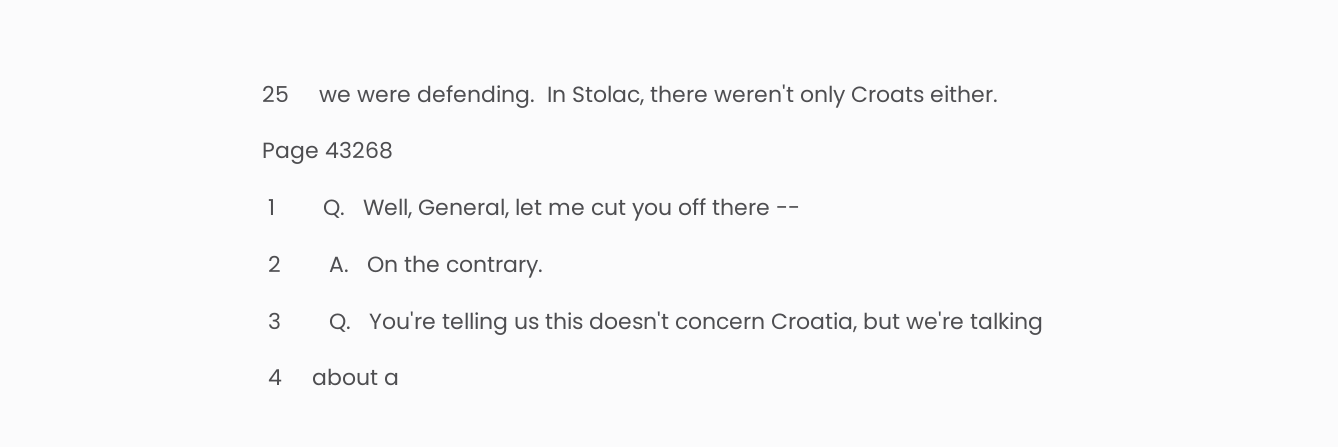25     we were defending.  In Stolac, there weren't only Croats either.

Page 43268

 1        Q.   Well, General, let me cut you off there --

 2        A.   On the contrary.

 3        Q.   You're telling us this doesn't concern Croatia, but we're talking

 4     about a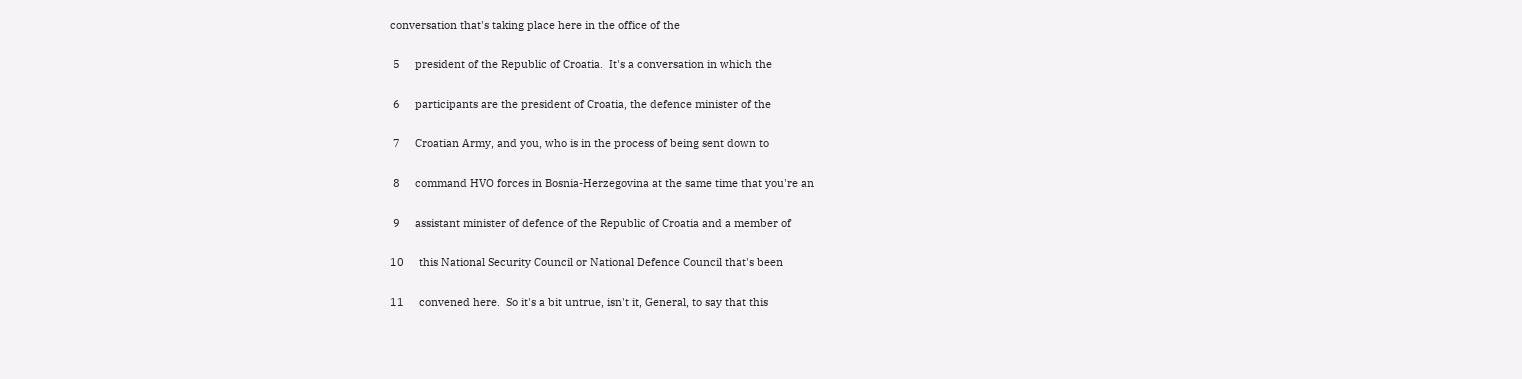conversation that's taking place here in the office of the

 5     president of the Republic of Croatia.  It's a conversation in which the

 6     participants are the president of Croatia, the defence minister of the

 7     Croatian Army, and you, who is in the process of being sent down to

 8     command HVO forces in Bosnia-Herzegovina at the same time that you're an

 9     assistant minister of defence of the Republic of Croatia and a member of

10     this National Security Council or National Defence Council that's been

11     convened here.  So it's a bit untrue, isn't it, General, to say that this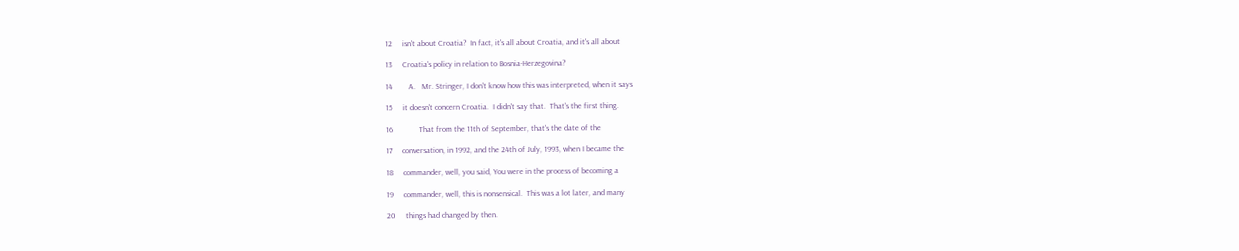12     isn't about Croatia?  In fact, it's all about Croatia, and it's all about

13     Croatia's policy in relation to Bosnia-Herzegovina?

14        A.   Mr. Stringer, I don't know how this was interpreted, when it says

15     it doesn't concern Croatia.  I didn't say that.  That's the first thing.

16             That from the 11th of September, that's the date of the

17     conversation, in 1992, and the 24th of July, 1993, when I became the

18     commander, well, you said, You were in the process of becoming a

19     commander, well, this is nonsensical.  This was a lot later, and many

20     things had changed by then.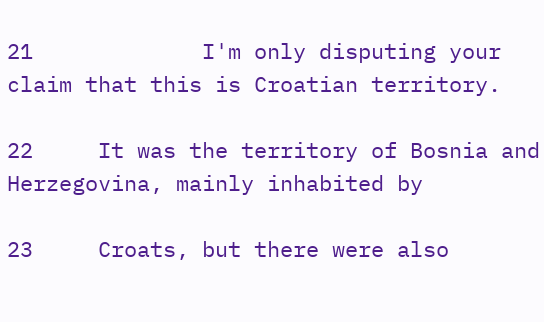21             I'm only disputing your claim that this is Croatian territory.

22     It was the territory of Bosnia and Herzegovina, mainly inhabited by

23     Croats, but there were also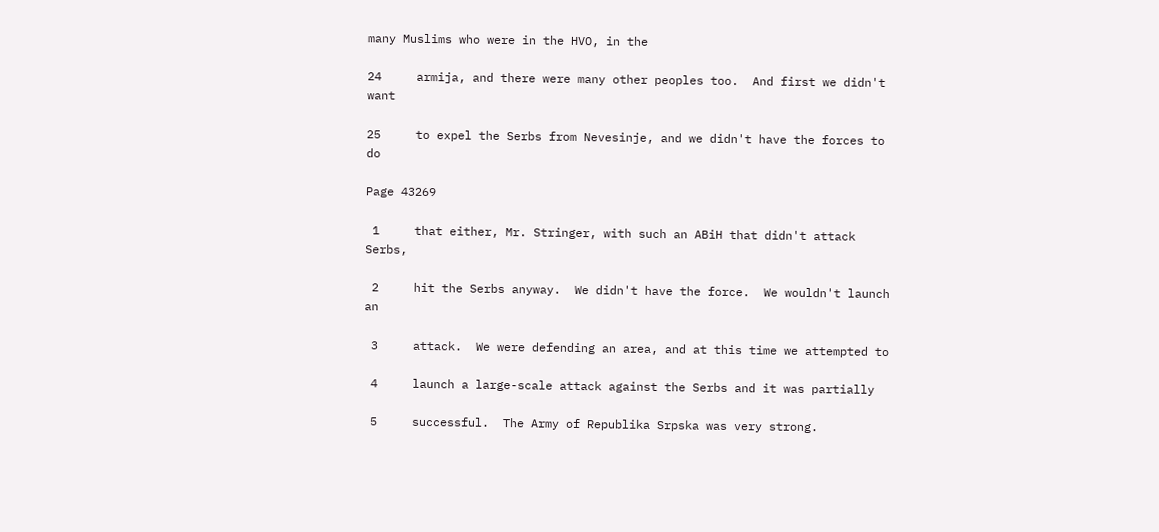many Muslims who were in the HVO, in the

24     armija, and there were many other peoples too.  And first we didn't want

25     to expel the Serbs from Nevesinje, and we didn't have the forces to do

Page 43269

 1     that either, Mr. Stringer, with such an ABiH that didn't attack Serbs,

 2     hit the Serbs anyway.  We didn't have the force.  We wouldn't launch an

 3     attack.  We were defending an area, and at this time we attempted to

 4     launch a large-scale attack against the Serbs and it was partially

 5     successful.  The Army of Republika Srpska was very strong.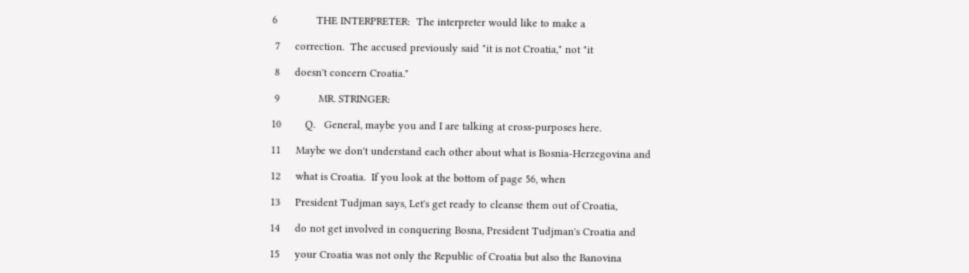6             THE INTERPRETER:  The interpreter would like to make a

 7     correction.  The accused previously said "it is not Croatia," not "it

 8     doesn't concern Croatia."

 9             MR. STRINGER:

10        Q.   General, maybe you and I are talking at cross-purposes here.

11     Maybe we don't understand each other about what is Bosnia-Herzegovina and

12     what is Croatia.  If you look at the bottom of page 56, when

13     President Tudjman says, Let's get ready to cleanse them out of Croatia,

14     do not get involved in conquering Bosna, President Tudjman's Croatia and

15     your Croatia was not only the Republic of Croatia but also the Banovina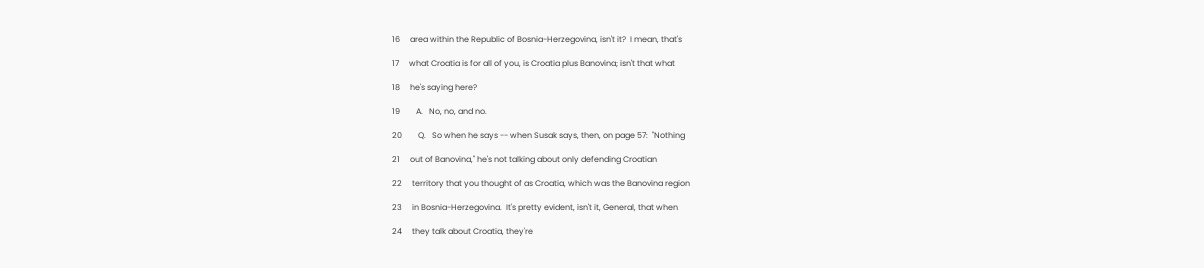16     area within the Republic of Bosnia-Herzegovina, isn't it?  I mean, that's

17     what Croatia is for all of you, is Croatia plus Banovina; isn't that what

18     he's saying here?

19        A.   No, no, and no.

20        Q.   So when he says -- when Susak says, then, on page 57:  "Nothing

21     out of Banovina," he's not talking about only defending Croatian

22     territory that you thought of as Croatia, which was the Banovina region

23     in Bosnia-Herzegovina.  It's pretty evident, isn't it, General, that when

24     they talk about Croatia, they're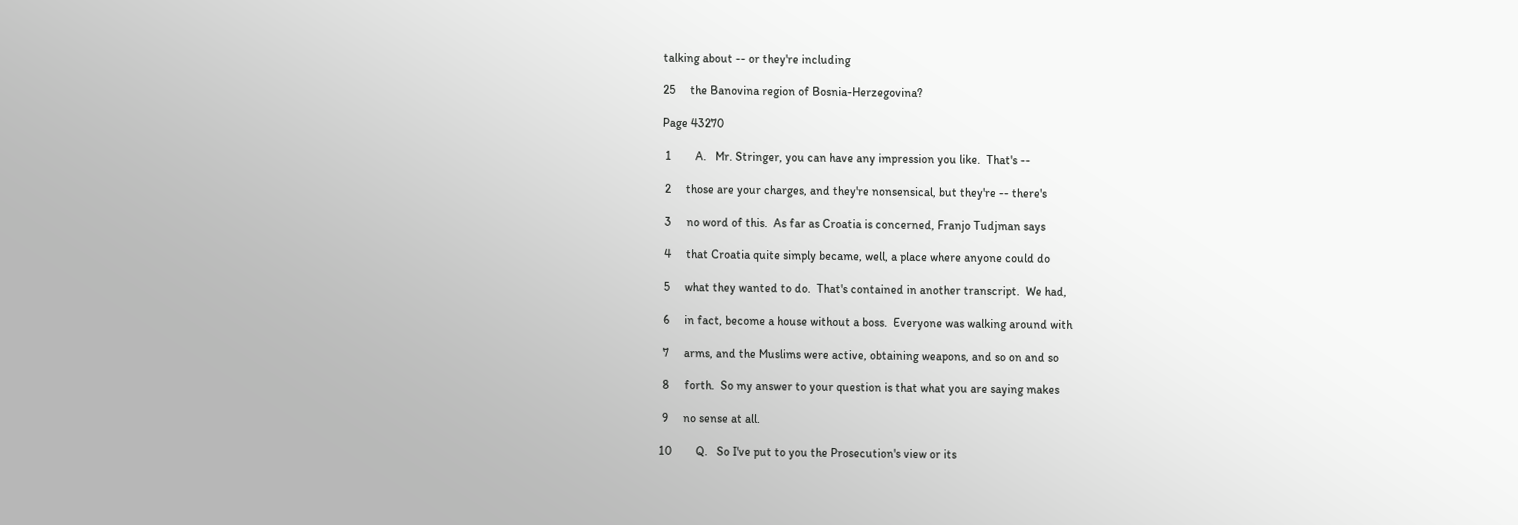talking about -- or they're including

25     the Banovina region of Bosnia-Herzegovina?

Page 43270

 1        A.   Mr. Stringer, you can have any impression you like.  That's --

 2     those are your charges, and they're nonsensical, but they're -- there's

 3     no word of this.  As far as Croatia is concerned, Franjo Tudjman says

 4     that Croatia quite simply became, well, a place where anyone could do

 5     what they wanted to do.  That's contained in another transcript.  We had,

 6     in fact, become a house without a boss.  Everyone was walking around with

 7     arms, and the Muslims were active, obtaining weapons, and so on and so

 8     forth.  So my answer to your question is that what you are saying makes

 9     no sense at all.

10        Q.   So I've put to you the Prosecution's view or its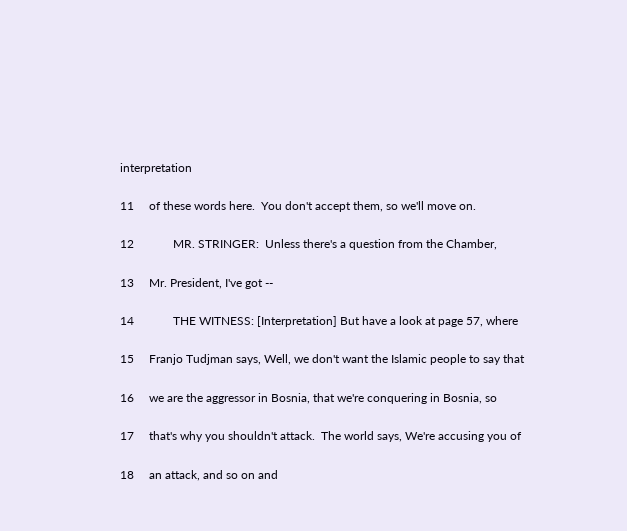interpretation

11     of these words here.  You don't accept them, so we'll move on.

12             MR. STRINGER:  Unless there's a question from the Chamber,

13     Mr. President, I've got --

14             THE WITNESS: [Interpretation] But have a look at page 57, where

15     Franjo Tudjman says, Well, we don't want the Islamic people to say that

16     we are the aggressor in Bosnia, that we're conquering in Bosnia, so

17     that's why you shouldn't attack.  The world says, We're accusing you of

18     an attack, and so on and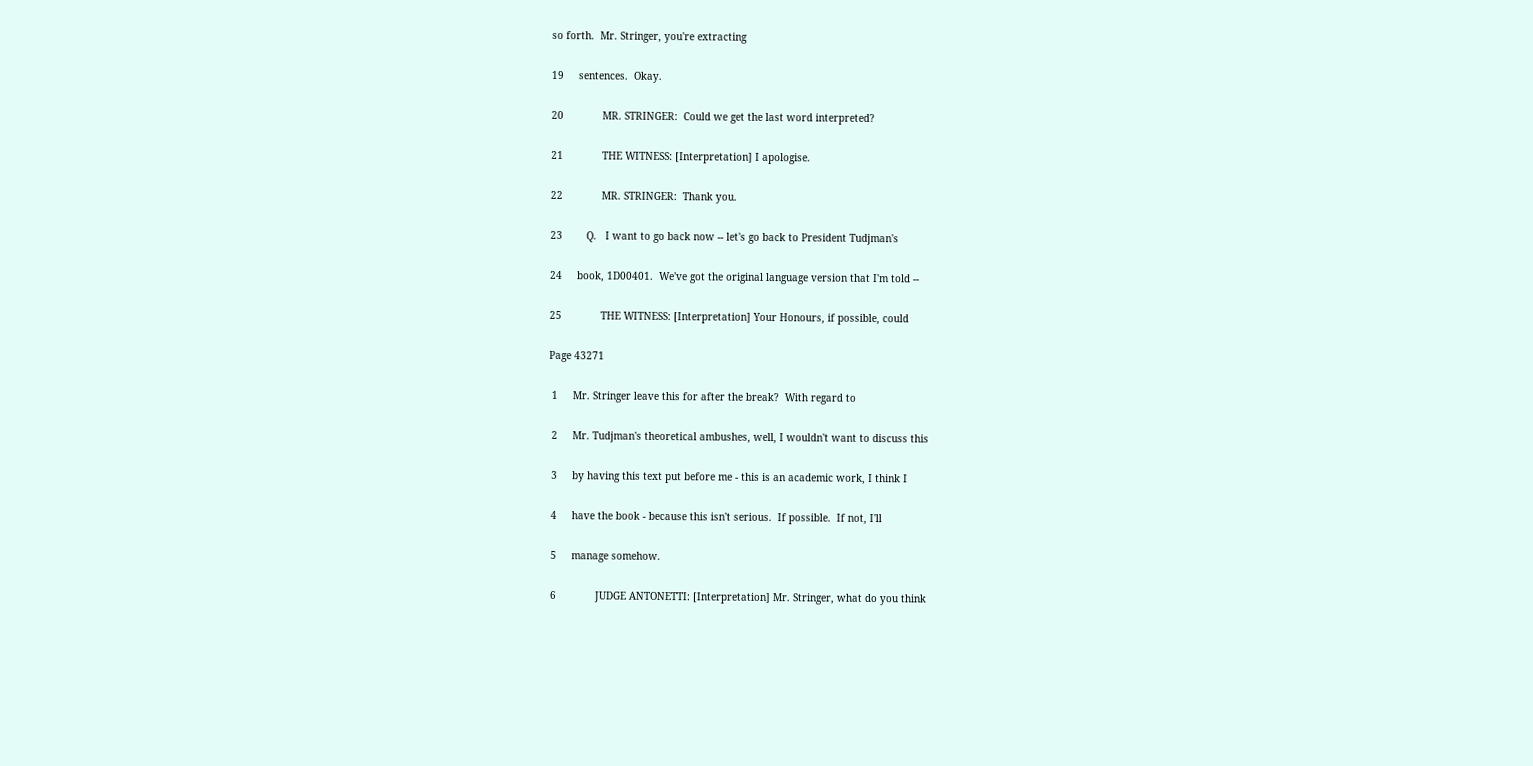so forth.  Mr. Stringer, you're extracting

19     sentences.  Okay.

20             MR. STRINGER:  Could we get the last word interpreted?

21             THE WITNESS: [Interpretation] I apologise.

22             MR. STRINGER:  Thank you.

23        Q.   I want to go back now -- let's go back to President Tudjman's

24     book, 1D00401.  We've got the original language version that I'm told --

25             THE WITNESS: [Interpretation] Your Honours, if possible, could

Page 43271

 1     Mr. Stringer leave this for after the break?  With regard to

 2     Mr. Tudjman's theoretical ambushes, well, I wouldn't want to discuss this

 3     by having this text put before me - this is an academic work, I think I

 4     have the book - because this isn't serious.  If possible.  If not, I'll

 5     manage somehow.

 6             JUDGE ANTONETTI: [Interpretation] Mr. Stringer, what do you think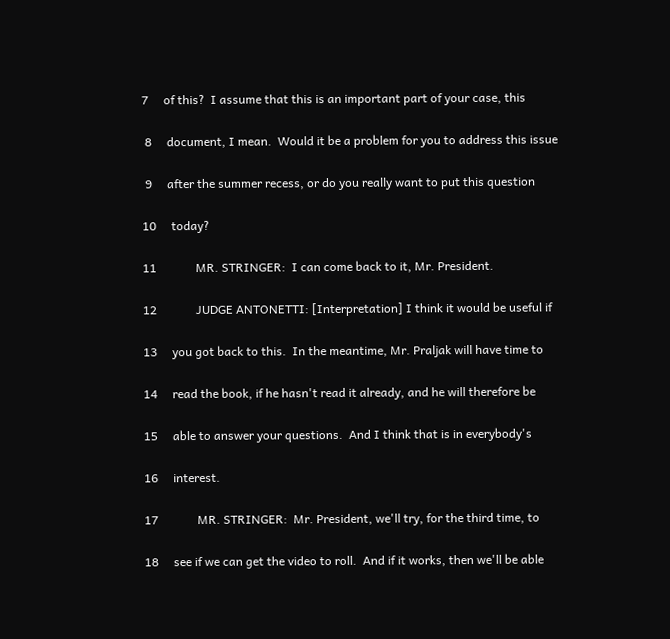7     of this?  I assume that this is an important part of your case, this

 8     document, I mean.  Would it be a problem for you to address this issue

 9     after the summer recess, or do you really want to put this question

10     today?

11             MR. STRINGER:  I can come back to it, Mr. President.

12             JUDGE ANTONETTI: [Interpretation] I think it would be useful if

13     you got back to this.  In the meantime, Mr. Praljak will have time to

14     read the book, if he hasn't read it already, and he will therefore be

15     able to answer your questions.  And I think that is in everybody's

16     interest.

17             MR. STRINGER:  Mr. President, we'll try, for the third time, to

18     see if we can get the video to roll.  And if it works, then we'll be able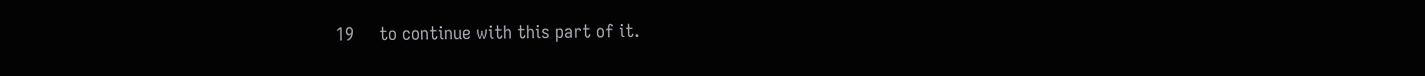19     to continue with this part of it.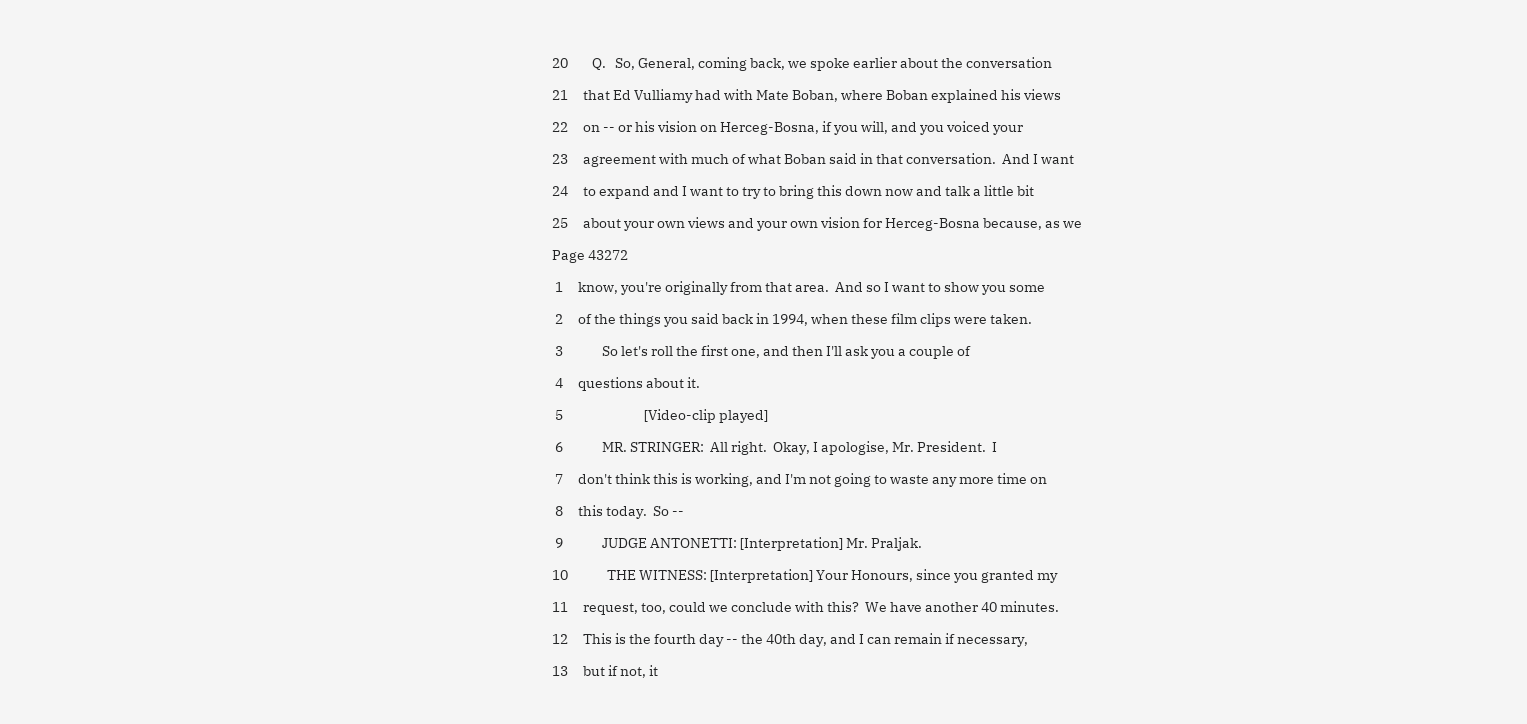20        Q.   So, General, coming back, we spoke earlier about the conversation

21     that Ed Vulliamy had with Mate Boban, where Boban explained his views

22     on -- or his vision on Herceg-Bosna, if you will, and you voiced your

23     agreement with much of what Boban said in that conversation.  And I want

24     to expand and I want to try to bring this down now and talk a little bit

25     about your own views and your own vision for Herceg-Bosna because, as we

Page 43272

 1     know, you're originally from that area.  And so I want to show you some

 2     of the things you said back in 1994, when these film clips were taken.

 3             So let's roll the first one, and then I'll ask you a couple of

 4     questions about it.

 5                           [Video-clip played]

 6             MR. STRINGER:  All right.  Okay, I apologise, Mr. President.  I

 7     don't think this is working, and I'm not going to waste any more time on

 8     this today.  So --

 9             JUDGE ANTONETTI: [Interpretation] Mr. Praljak.

10             THE WITNESS: [Interpretation] Your Honours, since you granted my

11     request, too, could we conclude with this?  We have another 40 minutes.

12     This is the fourth day -- the 40th day, and I can remain if necessary,

13     but if not, it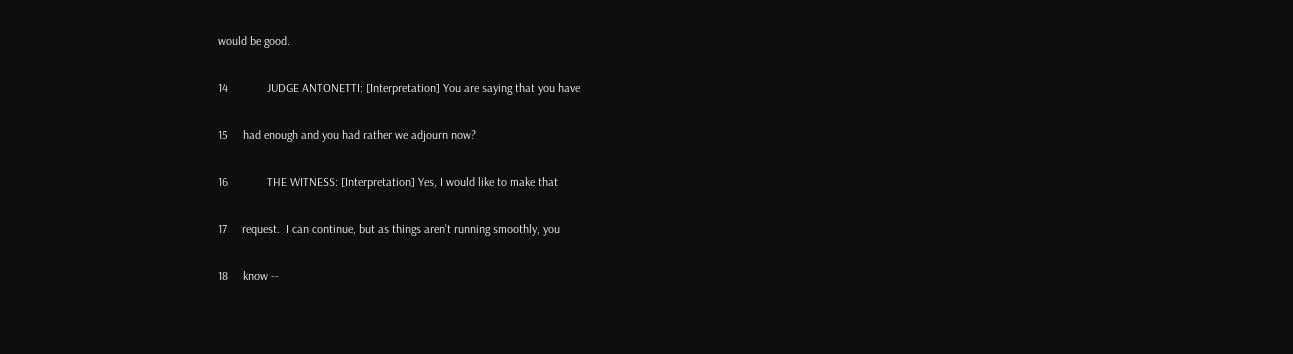would be good.

14             JUDGE ANTONETTI: [Interpretation] You are saying that you have

15     had enough and you had rather we adjourn now?

16             THE WITNESS: [Interpretation] Yes, I would like to make that

17     request.  I can continue, but as things aren't running smoothly, you

18     know --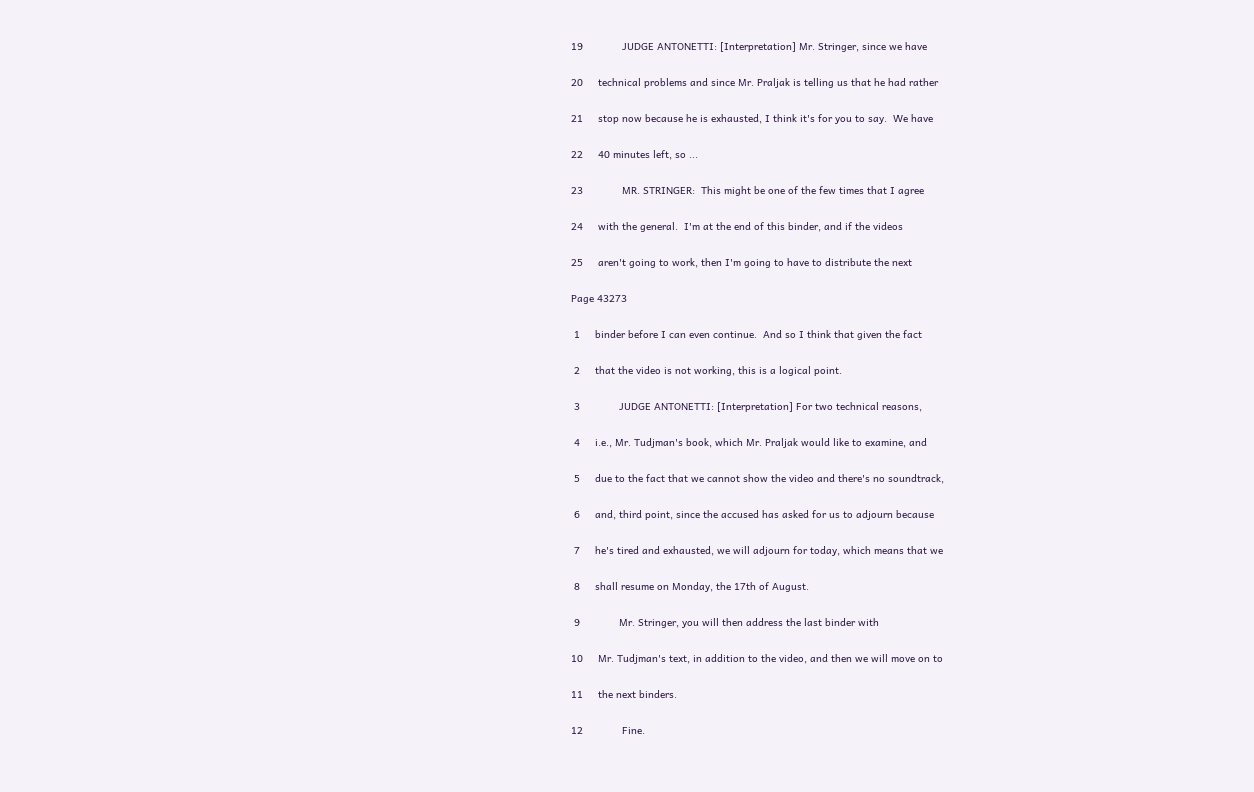19             JUDGE ANTONETTI: [Interpretation] Mr. Stringer, since we have

20     technical problems and since Mr. Praljak is telling us that he had rather

21     stop now because he is exhausted, I think it's for you to say.  We have

22     40 minutes left, so ...

23             MR. STRINGER:  This might be one of the few times that I agree

24     with the general.  I'm at the end of this binder, and if the videos

25     aren't going to work, then I'm going to have to distribute the next

Page 43273

 1     binder before I can even continue.  And so I think that given the fact

 2     that the video is not working, this is a logical point.

 3             JUDGE ANTONETTI: [Interpretation] For two technical reasons,

 4     i.e., Mr. Tudjman's book, which Mr. Praljak would like to examine, and

 5     due to the fact that we cannot show the video and there's no soundtrack,

 6     and, third point, since the accused has asked for us to adjourn because

 7     he's tired and exhausted, we will adjourn for today, which means that we

 8     shall resume on Monday, the 17th of August.

 9             Mr. Stringer, you will then address the last binder with

10     Mr. Tudjman's text, in addition to the video, and then we will move on to

11     the next binders.

12             Fine.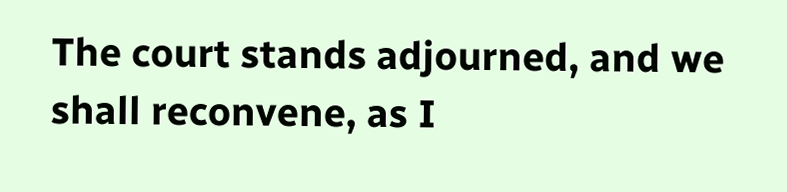The court stands adjourned, and we shall reconvene, as I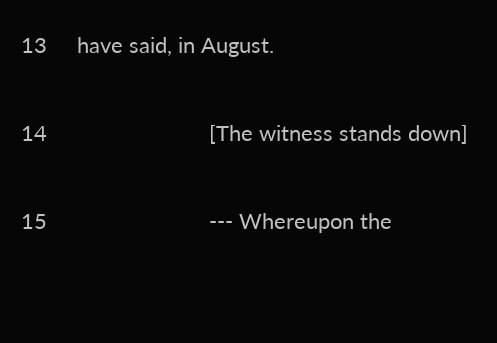13     have said, in August.

14                           [The witness stands down]

15                           --- Whereupon the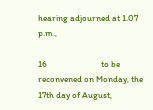hearing adjourned at 1.07 p.m.,

16                           to be reconvened on Monday, the 17th day of August,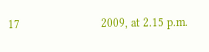17                           2009, at 2.15 p.m.